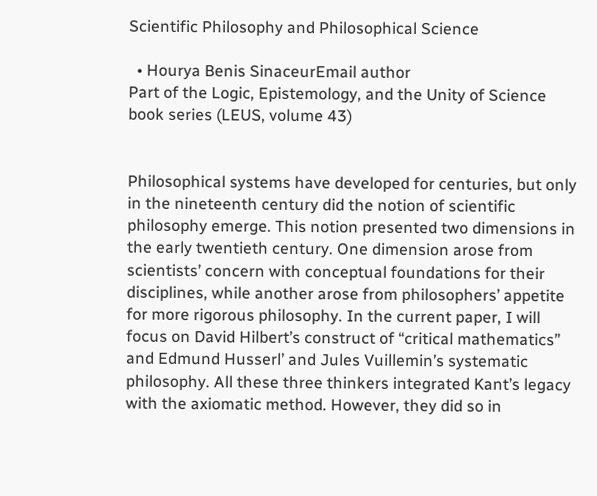Scientific Philosophy and Philosophical Science

  • Hourya Benis SinaceurEmail author
Part of the Logic, Epistemology, and the Unity of Science book series (LEUS, volume 43)


Philosophical systems have developed for centuries, but only in the nineteenth century did the notion of scientific philosophy emerge. This notion presented two dimensions in the early twentieth century. One dimension arose from scientists’ concern with conceptual foundations for their disciplines, while another arose from philosophers’ appetite for more rigorous philosophy. In the current paper, I will focus on David Hilbert’s construct of “critical mathematics” and Edmund Husserl’ and Jules Vuillemin’s systematic philosophy. All these three thinkers integrated Kant’s legacy with the axiomatic method. However, they did so in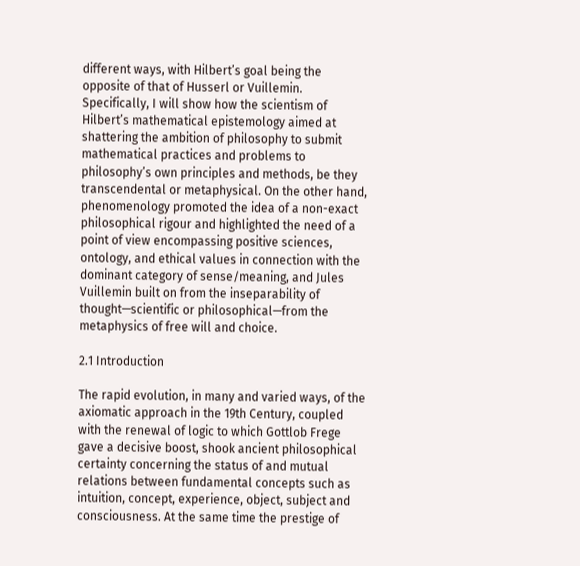different ways, with Hilbert’s goal being the opposite of that of Husserl or Vuillemin. Specifically, I will show how the scientism of Hilbert’s mathematical epistemology aimed at shattering the ambition of philosophy to submit mathematical practices and problems to philosophy’s own principles and methods, be they transcendental or metaphysical. On the other hand, phenomenology promoted the idea of a non-exact philosophical rigour and highlighted the need of a point of view encompassing positive sciences, ontology, and ethical values in connection with the dominant category of sense/meaning, and Jules Vuillemin built on from the inseparability of thought—scientific or philosophical—from the metaphysics of free will and choice.

2.1 Introduction

The rapid evolution, in many and varied ways, of the axiomatic approach in the 19th Century, coupled with the renewal of logic to which Gottlob Frege gave a decisive boost, shook ancient philosophical certainty concerning the status of and mutual relations between fundamental concepts such as intuition, concept, experience, object, subject and consciousness. At the same time the prestige of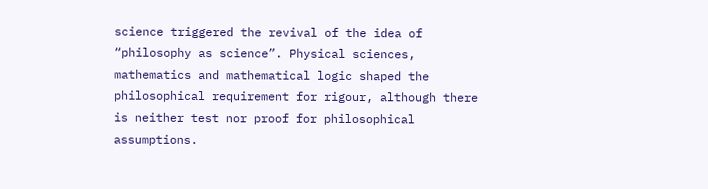science triggered the revival of the idea of “philosophy as science”. Physical sciences, mathematics and mathematical logic shaped the philosophical requirement for rigour, although there is neither test nor proof for philosophical assumptions.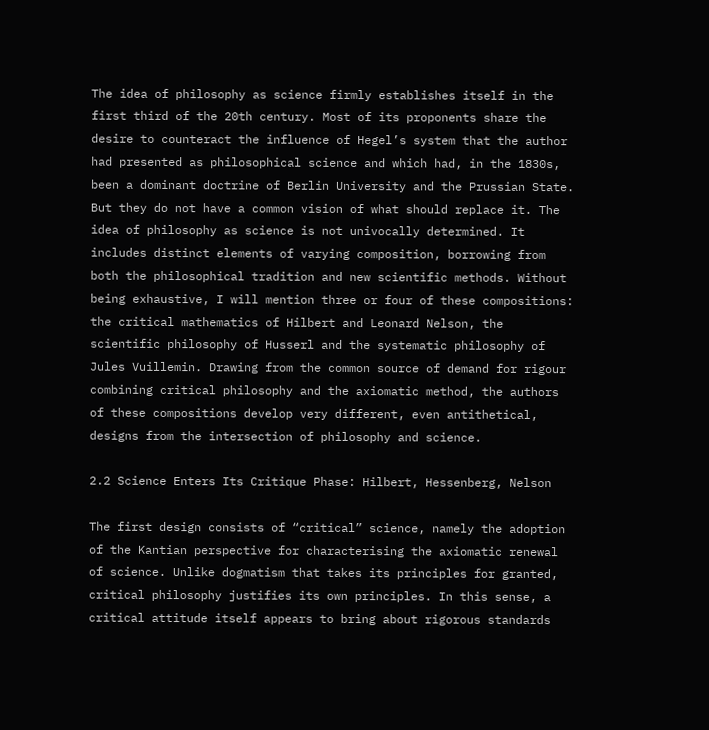The idea of philosophy as science firmly establishes itself in the first third of the 20th century. Most of its proponents share the desire to counteract the influence of Hegel’s system that the author had presented as philosophical science and which had, in the 1830s, been a dominant doctrine of Berlin University and the Prussian State. But they do not have a common vision of what should replace it. The idea of philosophy as science is not univocally determined. It includes distinct elements of varying composition, borrowing from both the philosophical tradition and new scientific methods. Without being exhaustive, I will mention three or four of these compositions: the critical mathematics of Hilbert and Leonard Nelson, the scientific philosophy of Husserl and the systematic philosophy of Jules Vuillemin. Drawing from the common source of demand for rigour combining critical philosophy and the axiomatic method, the authors of these compositions develop very different, even antithetical, designs from the intersection of philosophy and science.

2.2 Science Enters Its Critique Phase: Hilbert, Hessenberg, Nelson

The first design consists of “critical” science, namely the adoption of the Kantian perspective for characterising the axiomatic renewal of science. Unlike dogmatism that takes its principles for granted, critical philosophy justifies its own principles. In this sense, a critical attitude itself appears to bring about rigorous standards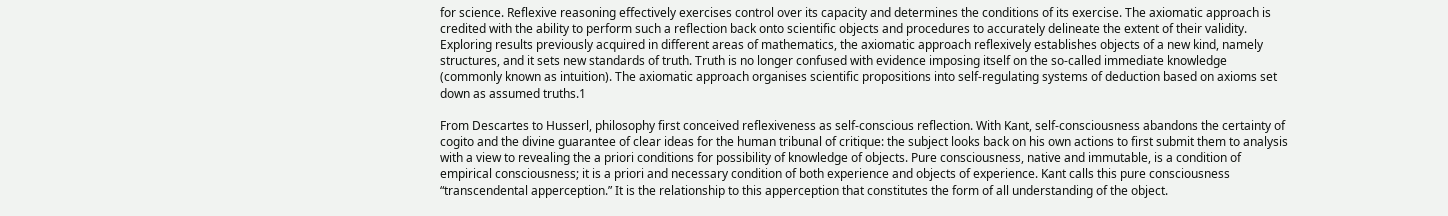for science. Reflexive reasoning effectively exercises control over its capacity and determines the conditions of its exercise. The axiomatic approach is credited with the ability to perform such a reflection back onto scientific objects and procedures to accurately delineate the extent of their validity. Exploring results previously acquired in different areas of mathematics, the axiomatic approach reflexively establishes objects of a new kind, namely structures, and it sets new standards of truth. Truth is no longer confused with evidence imposing itself on the so-called immediate knowledge (commonly known as intuition). The axiomatic approach organises scientific propositions into self-regulating systems of deduction based on axioms set down as assumed truths.1

From Descartes to Husserl, philosophy first conceived reflexiveness as self-conscious reflection. With Kant, self-consciousness abandons the certainty of cogito and the divine guarantee of clear ideas for the human tribunal of critique: the subject looks back on his own actions to first submit them to analysis with a view to revealing the a priori conditions for possibility of knowledge of objects. Pure consciousness, native and immutable, is a condition of empirical consciousness; it is a priori and necessary condition of both experience and objects of experience. Kant calls this pure consciousness “transcendental apperception.” It is the relationship to this apperception that constitutes the form of all understanding of the object.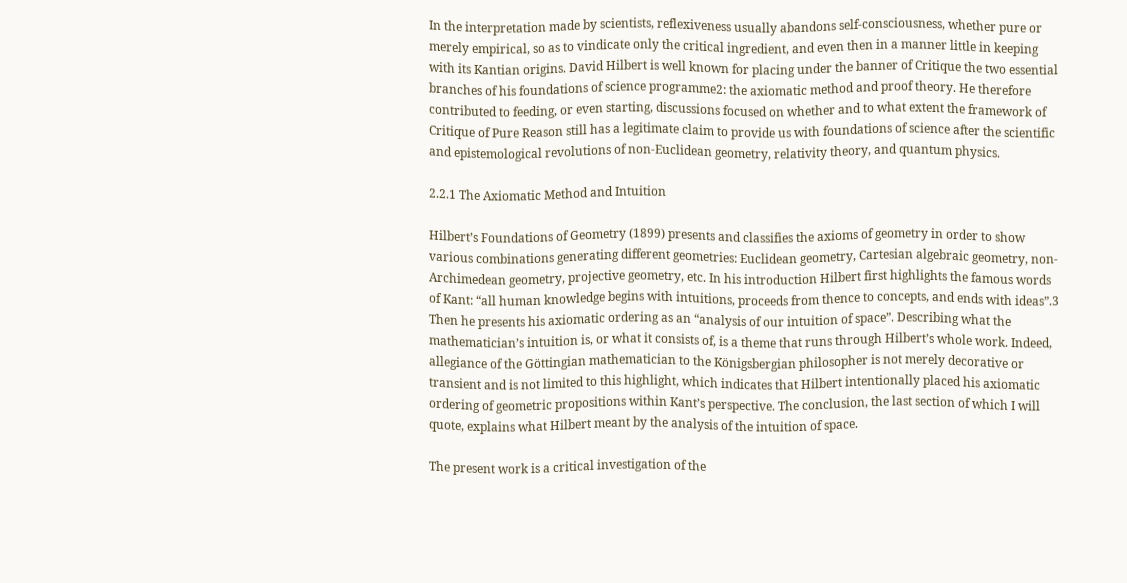In the interpretation made by scientists, reflexiveness usually abandons self-consciousness, whether pure or merely empirical, so as to vindicate only the critical ingredient, and even then in a manner little in keeping with its Kantian origins. David Hilbert is well known for placing under the banner of Critique the two essential branches of his foundations of science programme2: the axiomatic method and proof theory. He therefore contributed to feeding, or even starting, discussions focused on whether and to what extent the framework of Critique of Pure Reason still has a legitimate claim to provide us with foundations of science after the scientific and epistemological revolutions of non-Euclidean geometry, relativity theory, and quantum physics.

2.2.1 The Axiomatic Method and Intuition

Hilbert’s Foundations of Geometry (1899) presents and classifies the axioms of geometry in order to show various combinations generating different geometries: Euclidean geometry, Cartesian algebraic geometry, non-Archimedean geometry, projective geometry, etc. In his introduction Hilbert first highlights the famous words of Kant: “all human knowledge begins with intuitions, proceeds from thence to concepts, and ends with ideas”.3 Then he presents his axiomatic ordering as an “analysis of our intuition of space”. Describing what the mathematician’s intuition is, or what it consists of, is a theme that runs through Hilbert’s whole work. Indeed, allegiance of the Göttingian mathematician to the Königsbergian philosopher is not merely decorative or transient and is not limited to this highlight, which indicates that Hilbert intentionally placed his axiomatic ordering of geometric propositions within Kant’s perspective. The conclusion, the last section of which I will quote, explains what Hilbert meant by the analysis of the intuition of space.

The present work is a critical investigation of the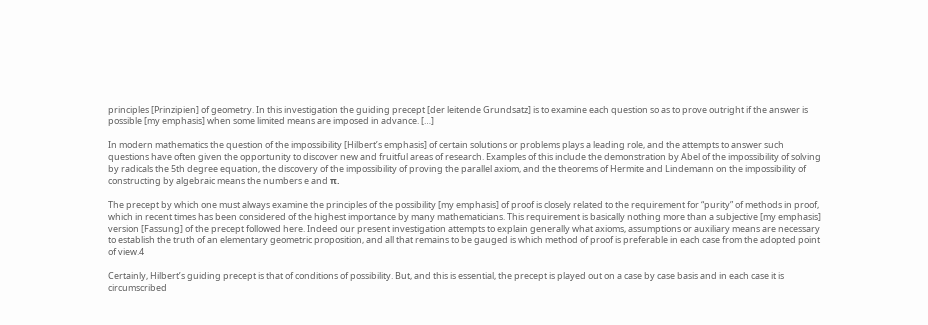principles [Prinzipien] of geometry. In this investigation the guiding precept [der leitende Grundsatz] is to examine each question so as to prove outright if the answer is possible [my emphasis] when some limited means are imposed in advance. […]

In modern mathematics the question of the impossibility [Hilbert’s emphasis] of certain solutions or problems plays a leading role, and the attempts to answer such questions have often given the opportunity to discover new and fruitful areas of research. Examples of this include the demonstration by Abel of the impossibility of solving by radicals the 5th degree equation, the discovery of the impossibility of proving the parallel axiom, and the theorems of Hermite and Lindemann on the impossibility of constructing by algebraic means the numbers e and π.

The precept by which one must always examine the principles of the possibility [my emphasis] of proof is closely related to the requirement for “purity” of methods in proof, which in recent times has been considered of the highest importance by many mathematicians. This requirement is basically nothing more than a subjective [my emphasis] version [Fassung] of the precept followed here. Indeed our present investigation attempts to explain generally what axioms, assumptions or auxiliary means are necessary to establish the truth of an elementary geometric proposition, and all that remains to be gauged is which method of proof is preferable in each case from the adopted point of view.4

Certainly, Hilbert’s guiding precept is that of conditions of possibility. But, and this is essential, the precept is played out on a case by case basis and in each case it is circumscribed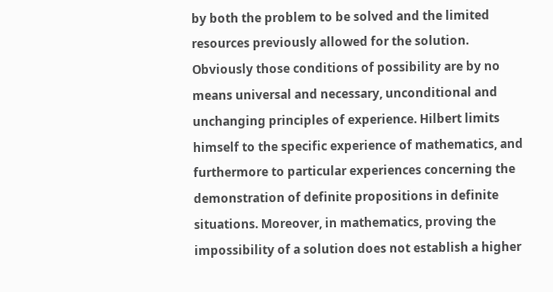by both the problem to be solved and the limited resources previously allowed for the solution. Obviously those conditions of possibility are by no means universal and necessary, unconditional and unchanging principles of experience. Hilbert limits himself to the specific experience of mathematics, and furthermore to particular experiences concerning the demonstration of definite propositions in definite situations. Moreover, in mathematics, proving the impossibility of a solution does not establish a higher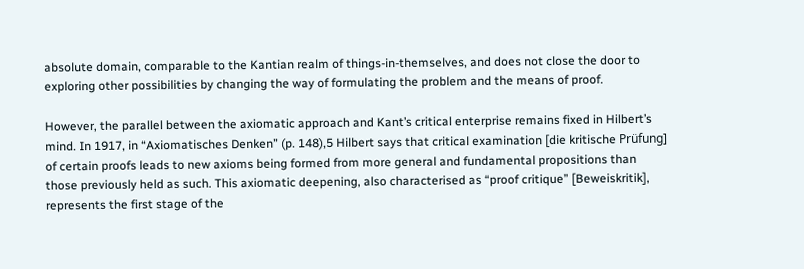absolute domain, comparable to the Kantian realm of things-in-themselves, and does not close the door to exploring other possibilities by changing the way of formulating the problem and the means of proof.

However, the parallel between the axiomatic approach and Kant’s critical enterprise remains fixed in Hilbert’s mind. In 1917, in “Axiomatisches Denken” (p. 148),5 Hilbert says that critical examination [die kritische Prüfung] of certain proofs leads to new axioms being formed from more general and fundamental propositions than those previously held as such. This axiomatic deepening, also characterised as “proof critique” [Beweiskritik], represents the first stage of the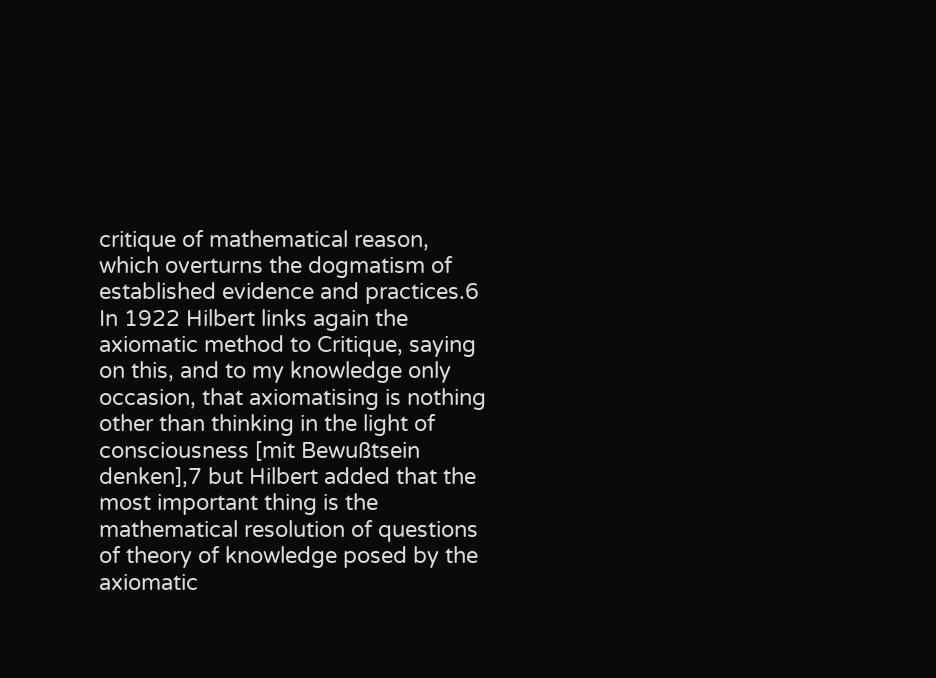critique of mathematical reason, which overturns the dogmatism of established evidence and practices.6 In 1922 Hilbert links again the axiomatic method to Critique, saying on this, and to my knowledge only occasion, that axiomatising is nothing other than thinking in the light of consciousness [mit Bewußtsein denken],7 but Hilbert added that the most important thing is the mathematical resolution of questions of theory of knowledge posed by the axiomatic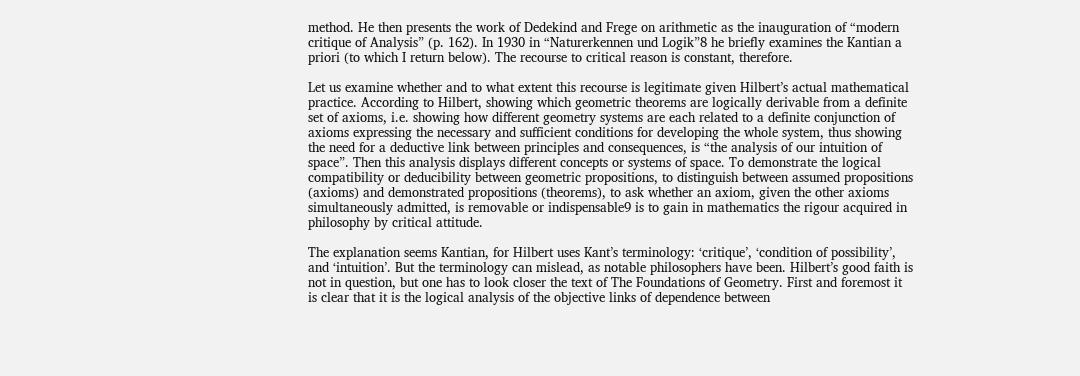method. He then presents the work of Dedekind and Frege on arithmetic as the inauguration of “modern critique of Analysis” (p. 162). In 1930 in “Naturerkennen und Logik”8 he briefly examines the Kantian a priori (to which I return below). The recourse to critical reason is constant, therefore.

Let us examine whether and to what extent this recourse is legitimate given Hilbert’s actual mathematical practice. According to Hilbert, showing which geometric theorems are logically derivable from a definite set of axioms, i.e. showing how different geometry systems are each related to a definite conjunction of axioms expressing the necessary and sufficient conditions for developing the whole system, thus showing the need for a deductive link between principles and consequences, is “the analysis of our intuition of space”. Then this analysis displays different concepts or systems of space. To demonstrate the logical compatibility or deducibility between geometric propositions, to distinguish between assumed propositions (axioms) and demonstrated propositions (theorems), to ask whether an axiom, given the other axioms simultaneously admitted, is removable or indispensable9 is to gain in mathematics the rigour acquired in philosophy by critical attitude.

The explanation seems Kantian, for Hilbert uses Kant’s terminology: ‘critique’, ‘condition of possibility’, and ‘intuition’. But the terminology can mislead, as notable philosophers have been. Hilbert’s good faith is not in question, but one has to look closer the text of The Foundations of Geometry. First and foremost it is clear that it is the logical analysis of the objective links of dependence between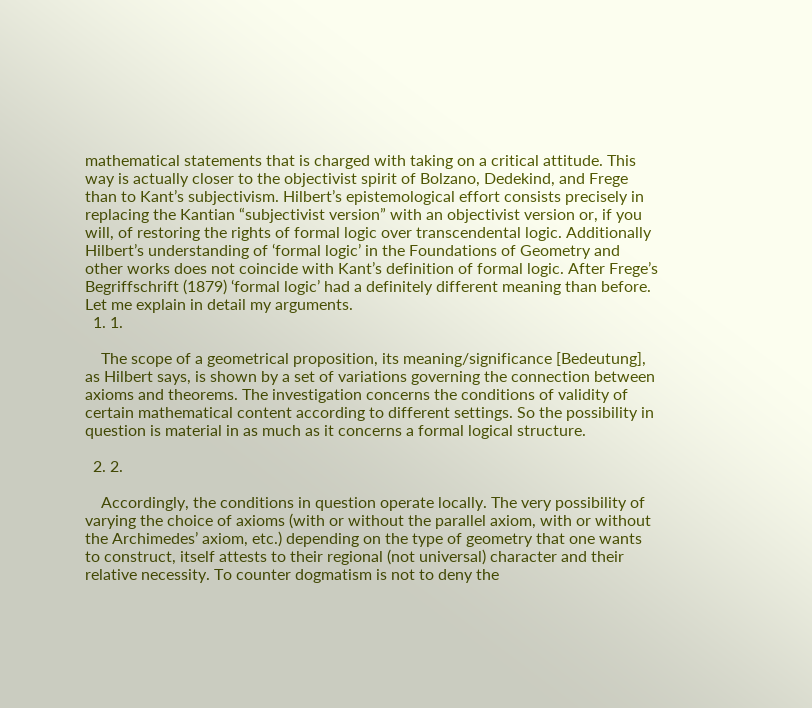mathematical statements that is charged with taking on a critical attitude. This way is actually closer to the objectivist spirit of Bolzano, Dedekind, and Frege than to Kant’s subjectivism. Hilbert’s epistemological effort consists precisely in replacing the Kantian “subjectivist version” with an objectivist version or, if you will, of restoring the rights of formal logic over transcendental logic. Additionally Hilbert’s understanding of ‘formal logic’ in the Foundations of Geometry and other works does not coincide with Kant’s definition of formal logic. After Frege’s Begriffschrift (1879) ‘formal logic’ had a definitely different meaning than before. Let me explain in detail my arguments.
  1. 1.

    The scope of a geometrical proposition, its meaning/significance [Bedeutung], as Hilbert says, is shown by a set of variations governing the connection between axioms and theorems. The investigation concerns the conditions of validity of certain mathematical content according to different settings. So the possibility in question is material in as much as it concerns a formal logical structure.

  2. 2.

    Accordingly, the conditions in question operate locally. The very possibility of varying the choice of axioms (with or without the parallel axiom, with or without the Archimedes’ axiom, etc.) depending on the type of geometry that one wants to construct, itself attests to their regional (not universal) character and their relative necessity. To counter dogmatism is not to deny the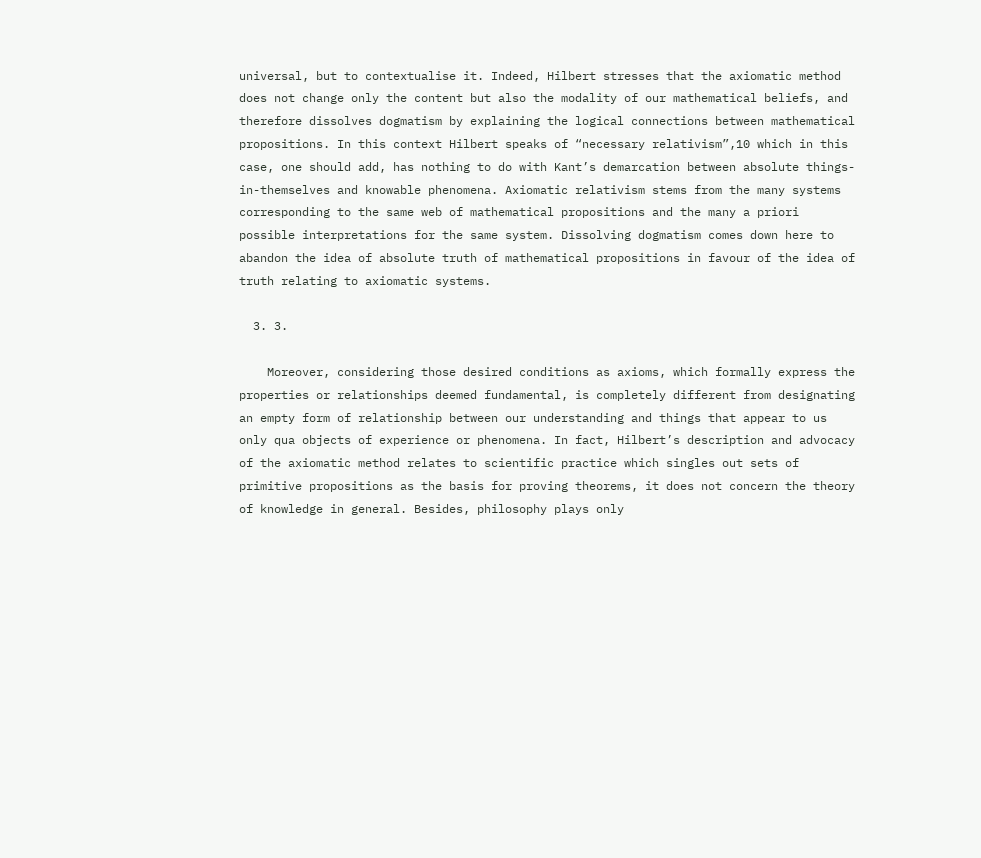universal, but to contextualise it. Indeed, Hilbert stresses that the axiomatic method does not change only the content but also the modality of our mathematical beliefs, and therefore dissolves dogmatism by explaining the logical connections between mathematical propositions. In this context Hilbert speaks of “necessary relativism”,10 which in this case, one should add, has nothing to do with Kant’s demarcation between absolute things-in-themselves and knowable phenomena. Axiomatic relativism stems from the many systems corresponding to the same web of mathematical propositions and the many a priori possible interpretations for the same system. Dissolving dogmatism comes down here to abandon the idea of absolute truth of mathematical propositions in favour of the idea of truth relating to axiomatic systems.

  3. 3.

    Moreover, considering those desired conditions as axioms, which formally express the properties or relationships deemed fundamental, is completely different from designating an empty form of relationship between our understanding and things that appear to us only qua objects of experience or phenomena. In fact, Hilbert’s description and advocacy of the axiomatic method relates to scientific practice which singles out sets of primitive propositions as the basis for proving theorems, it does not concern the theory of knowledge in general. Besides, philosophy plays only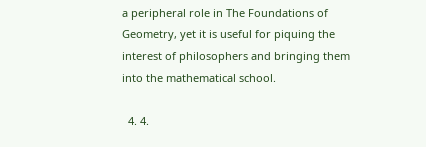a peripheral role in The Foundations of Geometry, yet it is useful for piquing the interest of philosophers and bringing them into the mathematical school.

  4. 4.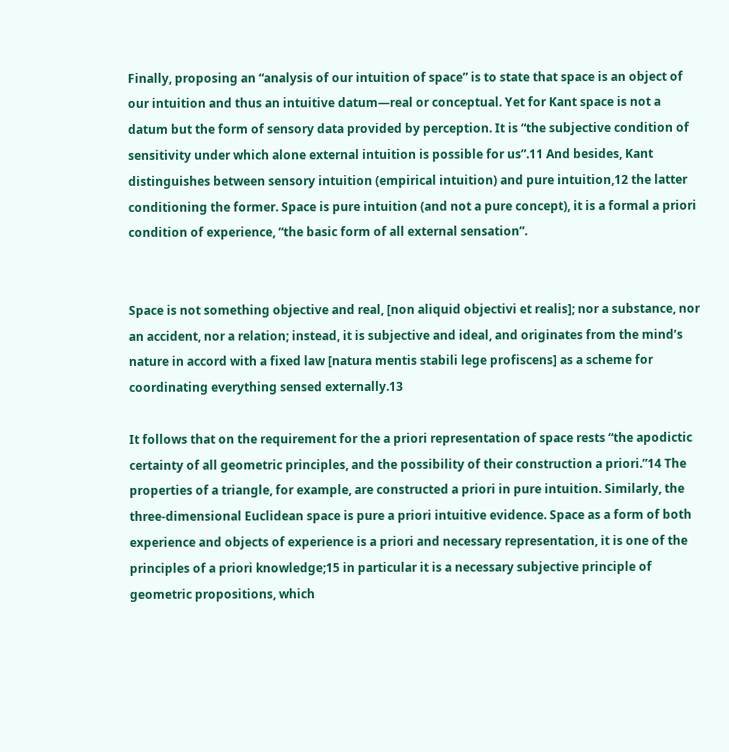Finally, proposing an “analysis of our intuition of space” is to state that space is an object of our intuition and thus an intuitive datum—real or conceptual. Yet for Kant space is not a datum but the form of sensory data provided by perception. It is “the subjective condition of sensitivity under which alone external intuition is possible for us”.11 And besides, Kant distinguishes between sensory intuition (empirical intuition) and pure intuition,12 the latter conditioning the former. Space is pure intuition (and not a pure concept), it is a formal a priori condition of experience, “the basic form of all external sensation”.


Space is not something objective and real, [non aliquid objectivi et realis]; nor a substance, nor an accident, nor a relation; instead, it is subjective and ideal, and originates from the mind’s nature in accord with a fixed law [natura mentis stabili lege profiscens] as a scheme for coordinating everything sensed externally.13

It follows that on the requirement for the a priori representation of space rests “the apodictic certainty of all geometric principles, and the possibility of their construction a priori.”14 The properties of a triangle, for example, are constructed a priori in pure intuition. Similarly, the three-dimensional Euclidean space is pure a priori intuitive evidence. Space as a form of both experience and objects of experience is a priori and necessary representation, it is one of the principles of a priori knowledge;15 in particular it is a necessary subjective principle of geometric propositions, which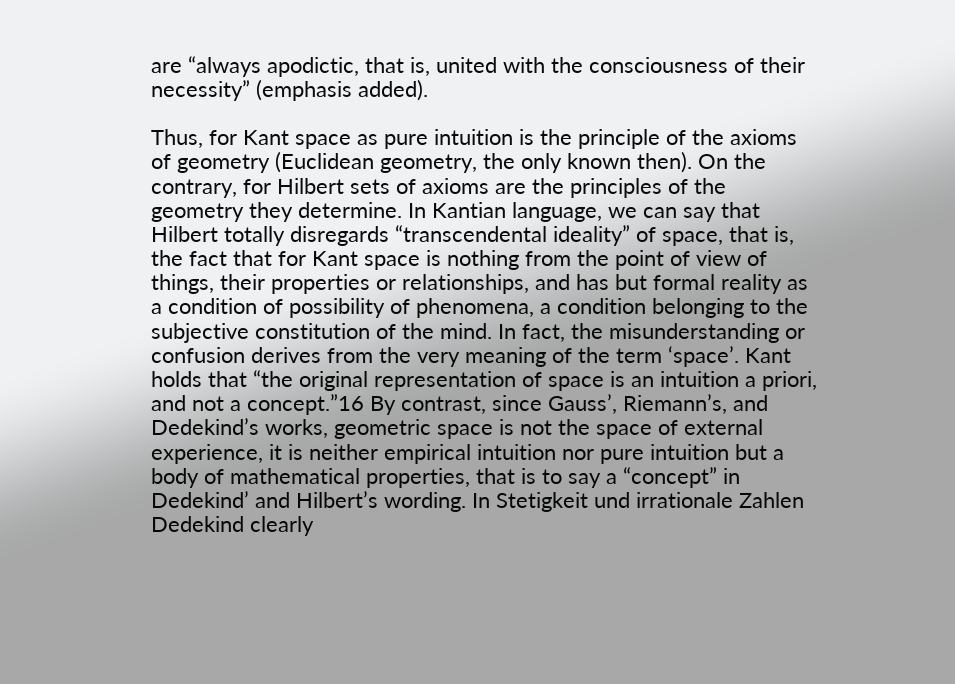are “always apodictic, that is, united with the consciousness of their necessity” (emphasis added).

Thus, for Kant space as pure intuition is the principle of the axioms of geometry (Euclidean geometry, the only known then). On the contrary, for Hilbert sets of axioms are the principles of the geometry they determine. In Kantian language, we can say that Hilbert totally disregards “transcendental ideality” of space, that is, the fact that for Kant space is nothing from the point of view of things, their properties or relationships, and has but formal reality as a condition of possibility of phenomena, a condition belonging to the subjective constitution of the mind. In fact, the misunderstanding or confusion derives from the very meaning of the term ‘space’. Kant holds that “the original representation of space is an intuition a priori, and not a concept.”16 By contrast, since Gauss’, Riemann’s, and Dedekind’s works, geometric space is not the space of external experience, it is neither empirical intuition nor pure intuition but a body of mathematical properties, that is to say a “concept” in Dedekind’ and Hilbert’s wording. In Stetigkeit und irrationale Zahlen Dedekind clearly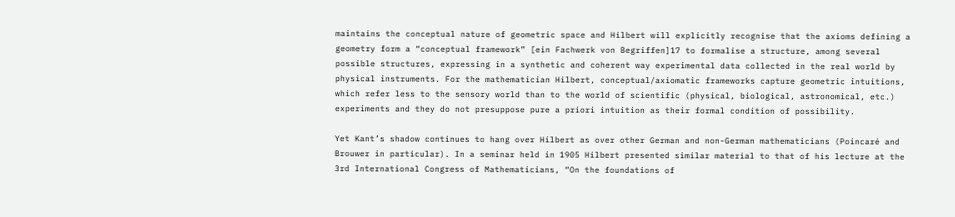maintains the conceptual nature of geometric space and Hilbert will explicitly recognise that the axioms defining a geometry form a “conceptual framework” [ein Fachwerk von Begriffen]17 to formalise a structure, among several possible structures, expressing in a synthetic and coherent way experimental data collected in the real world by physical instruments. For the mathematician Hilbert, conceptual/axiomatic frameworks capture geometric intuitions, which refer less to the sensory world than to the world of scientific (physical, biological, astronomical, etc.) experiments and they do not presuppose pure a priori intuition as their formal condition of possibility.

Yet Kant’s shadow continues to hang over Hilbert as over other German and non-German mathematicians (Poincaré and Brouwer in particular). In a seminar held in 1905 Hilbert presented similar material to that of his lecture at the 3rd International Congress of Mathematicians, “On the foundations of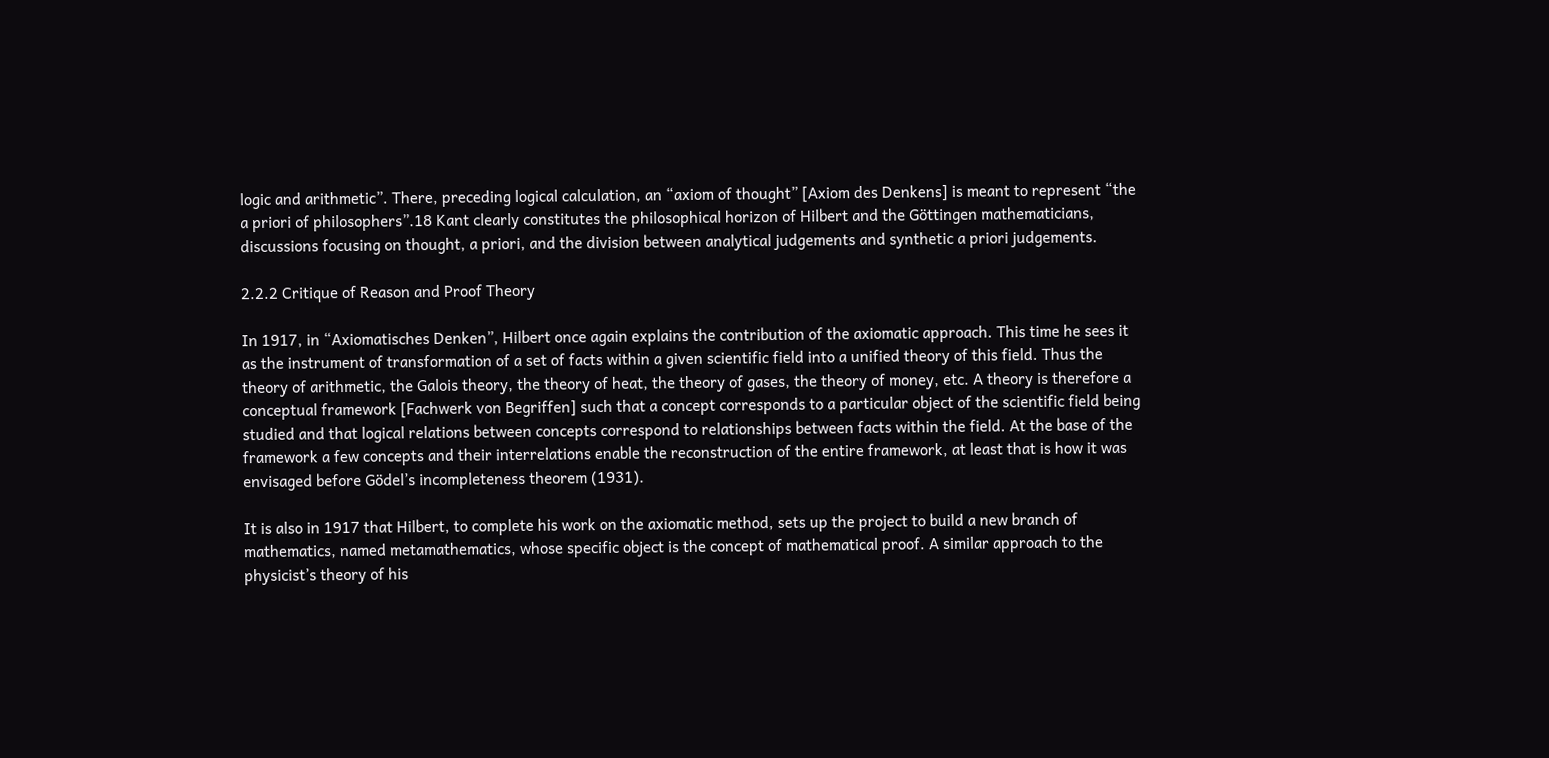logic and arithmetic”. There, preceding logical calculation, an “axiom of thought” [Axiom des Denkens] is meant to represent “the a priori of philosophers”.18 Kant clearly constitutes the philosophical horizon of Hilbert and the Göttingen mathematicians, discussions focusing on thought, a priori, and the division between analytical judgements and synthetic a priori judgements.

2.2.2 Critique of Reason and Proof Theory

In 1917, in “Axiomatisches Denken”, Hilbert once again explains the contribution of the axiomatic approach. This time he sees it as the instrument of transformation of a set of facts within a given scientific field into a unified theory of this field. Thus the theory of arithmetic, the Galois theory, the theory of heat, the theory of gases, the theory of money, etc. A theory is therefore a conceptual framework [Fachwerk von Begriffen] such that a concept corresponds to a particular object of the scientific field being studied and that logical relations between concepts correspond to relationships between facts within the field. At the base of the framework a few concepts and their interrelations enable the reconstruction of the entire framework, at least that is how it was envisaged before Gödel’s incompleteness theorem (1931).

It is also in 1917 that Hilbert, to complete his work on the axiomatic method, sets up the project to build a new branch of mathematics, named metamathematics, whose specific object is the concept of mathematical proof. A similar approach to the physicist’s theory of his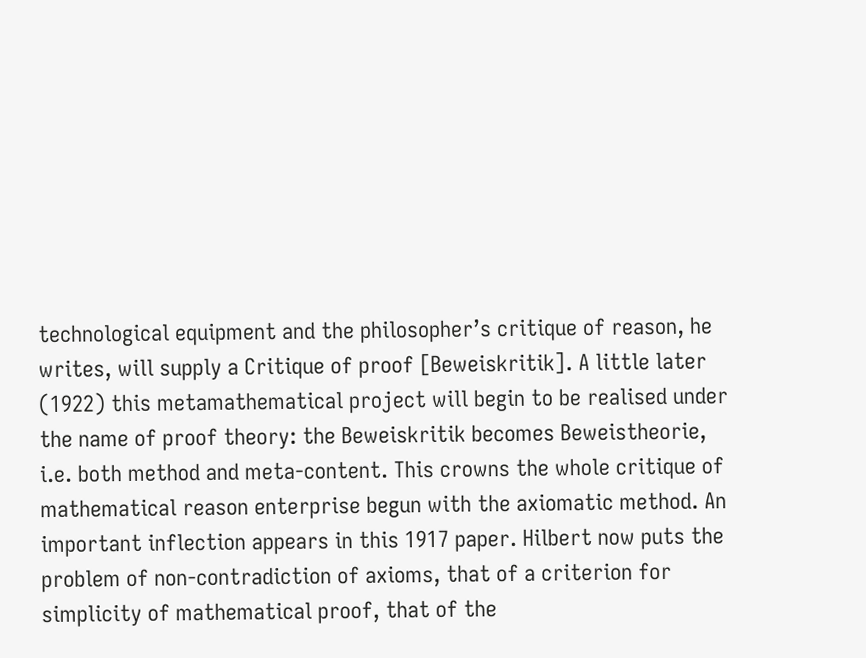technological equipment and the philosopher’s critique of reason, he writes, will supply a Critique of proof [Beweiskritik]. A little later (1922) this metamathematical project will begin to be realised under the name of proof theory: the Beweiskritik becomes Beweistheorie, i.e. both method and meta-content. This crowns the whole critique of mathematical reason enterprise begun with the axiomatic method. An important inflection appears in this 1917 paper. Hilbert now puts the problem of non-contradiction of axioms, that of a criterion for simplicity of mathematical proof, that of the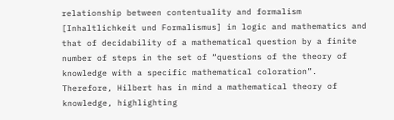relationship between contentuality and formalism [Inhaltlichkeit und Formalismus] in logic and mathematics and that of decidability of a mathematical question by a finite number of steps in the set of “questions of the theory of knowledge with a specific mathematical coloration”. Therefore, Hilbert has in mind a mathematical theory of knowledge, highlighting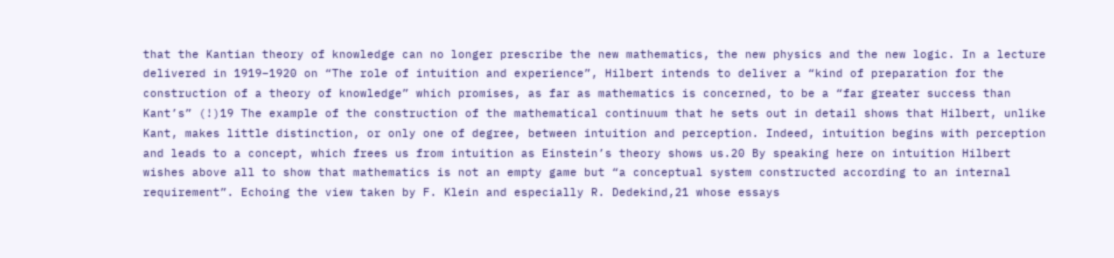that the Kantian theory of knowledge can no longer prescribe the new mathematics, the new physics and the new logic. In a lecture delivered in 1919–1920 on “The role of intuition and experience”, Hilbert intends to deliver a “kind of preparation for the construction of a theory of knowledge” which promises, as far as mathematics is concerned, to be a “far greater success than Kant’s” (!)19 The example of the construction of the mathematical continuum that he sets out in detail shows that Hilbert, unlike Kant, makes little distinction, or only one of degree, between intuition and perception. Indeed, intuition begins with perception and leads to a concept, which frees us from intuition as Einstein’s theory shows us.20 By speaking here on intuition Hilbert wishes above all to show that mathematics is not an empty game but “a conceptual system constructed according to an internal requirement”. Echoing the view taken by F. Klein and especially R. Dedekind,21 whose essays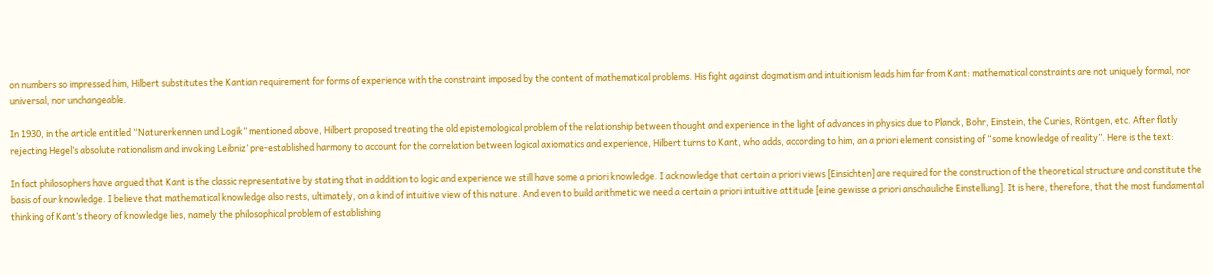on numbers so impressed him, Hilbert substitutes the Kantian requirement for forms of experience with the constraint imposed by the content of mathematical problems. His fight against dogmatism and intuitionism leads him far from Kant: mathematical constraints are not uniquely formal, nor universal, nor unchangeable.

In 1930, in the article entitled “Naturerkennen und Logik” mentioned above, Hilbert proposed treating the old epistemological problem of the relationship between thought and experience in the light of advances in physics due to Planck, Bohr, Einstein, the Curies, Röntgen, etc. After flatly rejecting Hegel’s absolute rationalism and invoking Leibniz’ pre-established harmony to account for the correlation between logical axiomatics and experience, Hilbert turns to Kant, who adds, according to him, an a priori element consisting of “some knowledge of reality”. Here is the text:

In fact philosophers have argued that Kant is the classic representative by stating that in addition to logic and experience we still have some a priori knowledge. I acknowledge that certain a priori views [Einsichten] are required for the construction of the theoretical structure and constitute the basis of our knowledge. I believe that mathematical knowledge also rests, ultimately, on a kind of intuitive view of this nature. And even to build arithmetic we need a certain a priori intuitive attitude [eine gewisse a priori anschauliche Einstellung]. It is here, therefore, that the most fundamental thinking of Kant’s theory of knowledge lies, namely the philosophical problem of establishing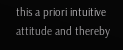this a priori intuitive attitude and thereby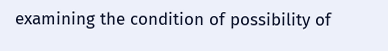examining the condition of possibility of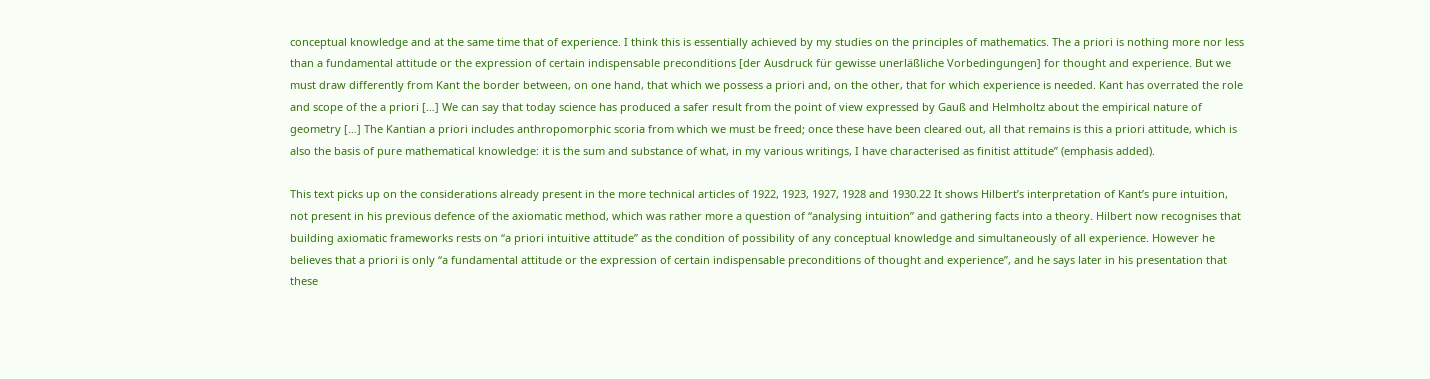conceptual knowledge and at the same time that of experience. I think this is essentially achieved by my studies on the principles of mathematics. The a priori is nothing more nor less than a fundamental attitude or the expression of certain indispensable preconditions [der Ausdruck für gewisse unerläßliche Vorbedingungen] for thought and experience. But we must draw differently from Kant the border between, on one hand, that which we possess a priori and, on the other, that for which experience is needed. Kant has overrated the role and scope of the a priori […] We can say that today science has produced a safer result from the point of view expressed by Gauß and Helmholtz about the empirical nature of geometry […] The Kantian a priori includes anthropomorphic scoria from which we must be freed; once these have been cleared out, all that remains is this a priori attitude, which is also the basis of pure mathematical knowledge: it is the sum and substance of what, in my various writings, I have characterised as finitist attitude” (emphasis added).

This text picks up on the considerations already present in the more technical articles of 1922, 1923, 1927, 1928 and 1930.22 It shows Hilbert’s interpretation of Kant’s pure intuition, not present in his previous defence of the axiomatic method, which was rather more a question of “analysing intuition” and gathering facts into a theory. Hilbert now recognises that building axiomatic frameworks rests on “a priori intuitive attitude” as the condition of possibility of any conceptual knowledge and simultaneously of all experience. However he believes that a priori is only “a fundamental attitude or the expression of certain indispensable preconditions of thought and experience”, and he says later in his presentation that these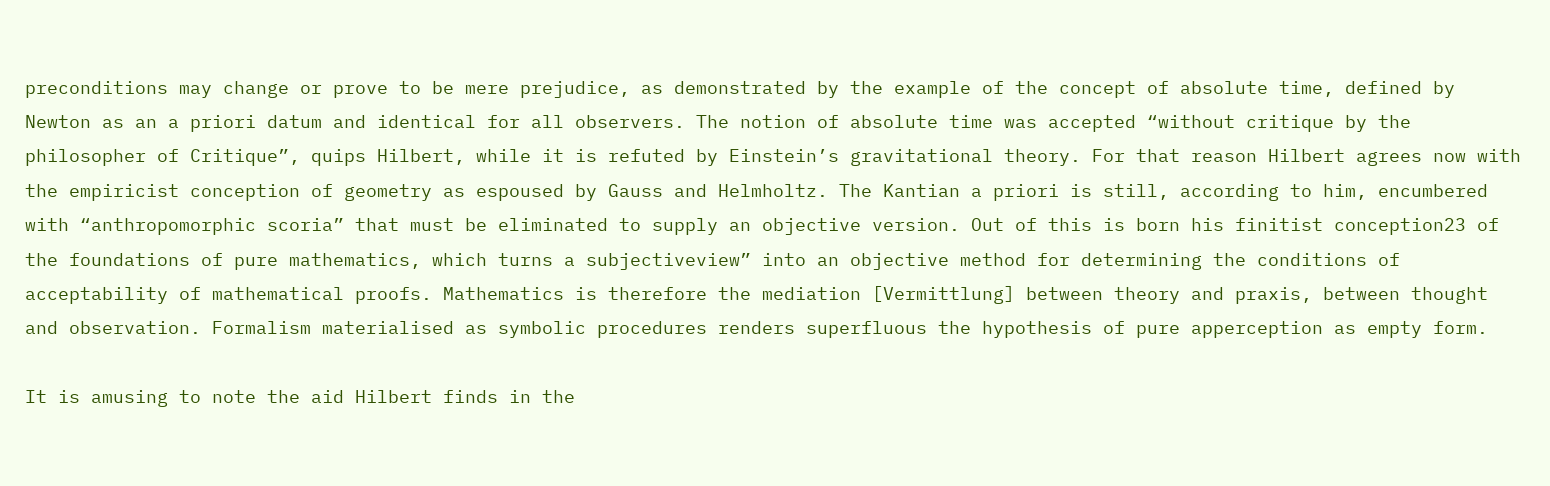preconditions may change or prove to be mere prejudice, as demonstrated by the example of the concept of absolute time, defined by Newton as an a priori datum and identical for all observers. The notion of absolute time was accepted “without critique by the philosopher of Critique”, quips Hilbert, while it is refuted by Einstein’s gravitational theory. For that reason Hilbert agrees now with the empiricist conception of geometry as espoused by Gauss and Helmholtz. The Kantian a priori is still, according to him, encumbered with “anthropomorphic scoria” that must be eliminated to supply an objective version. Out of this is born his finitist conception23 of the foundations of pure mathematics, which turns a subjectiveview” into an objective method for determining the conditions of acceptability of mathematical proofs. Mathematics is therefore the mediation [Vermittlung] between theory and praxis, between thought and observation. Formalism materialised as symbolic procedures renders superfluous the hypothesis of pure apperception as empty form.

It is amusing to note the aid Hilbert finds in the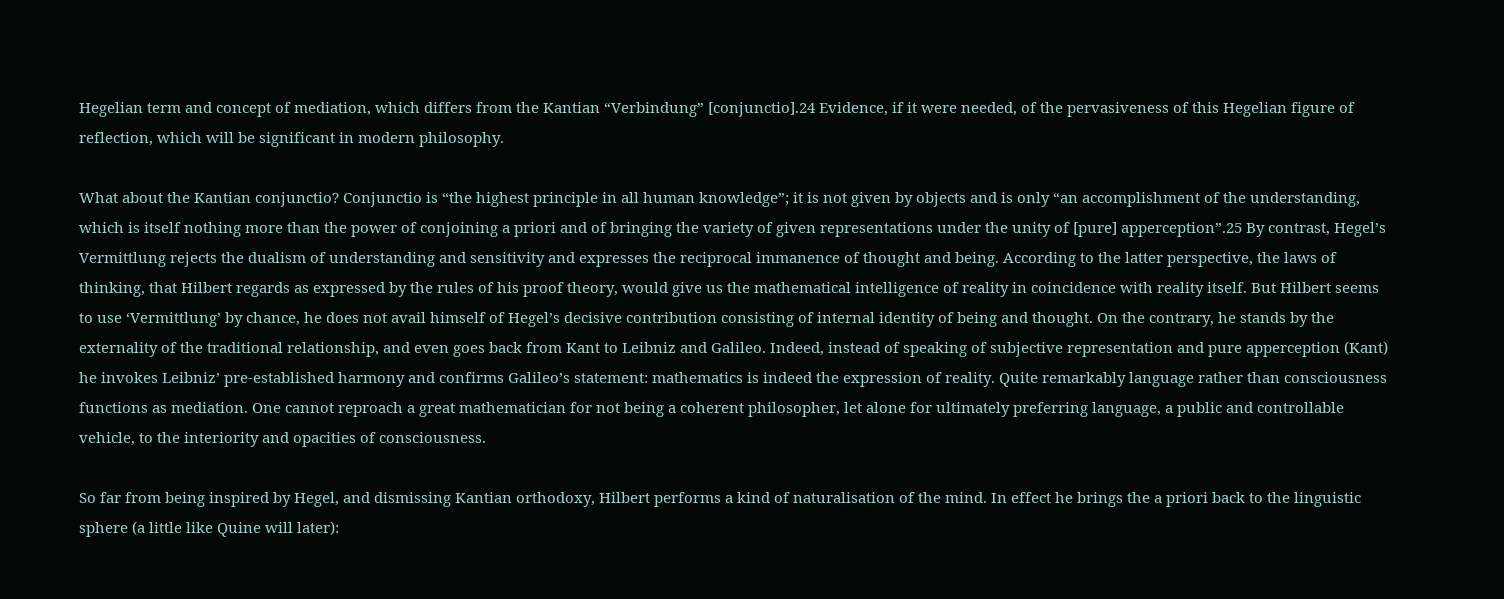Hegelian term and concept of mediation, which differs from the Kantian “Verbindung” [conjunctio].24 Evidence, if it were needed, of the pervasiveness of this Hegelian figure of reflection, which will be significant in modern philosophy.

What about the Kantian conjunctio? Conjunctio is “the highest principle in all human knowledge”; it is not given by objects and is only “an accomplishment of the understanding, which is itself nothing more than the power of conjoining a priori and of bringing the variety of given representations under the unity of [pure] apperception”.25 By contrast, Hegel’s Vermittlung rejects the dualism of understanding and sensitivity and expresses the reciprocal immanence of thought and being. According to the latter perspective, the laws of thinking, that Hilbert regards as expressed by the rules of his proof theory, would give us the mathematical intelligence of reality in coincidence with reality itself. But Hilbert seems to use ‘Vermittlung’ by chance, he does not avail himself of Hegel’s decisive contribution consisting of internal identity of being and thought. On the contrary, he stands by the externality of the traditional relationship, and even goes back from Kant to Leibniz and Galileo. Indeed, instead of speaking of subjective representation and pure apperception (Kant) he invokes Leibniz’ pre-established harmony and confirms Galileo’s statement: mathematics is indeed the expression of reality. Quite remarkably language rather than consciousness functions as mediation. One cannot reproach a great mathematician for not being a coherent philosopher, let alone for ultimately preferring language, a public and controllable vehicle, to the interiority and opacities of consciousness.

So far from being inspired by Hegel, and dismissing Kantian orthodoxy, Hilbert performs a kind of naturalisation of the mind. In effect he brings the a priori back to the linguistic sphere (a little like Quine will later):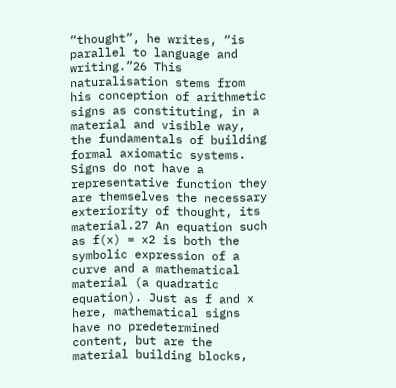“thought”, he writes, “is parallel to language and writing.”26 This naturalisation stems from his conception of arithmetic signs as constituting, in a material and visible way, the fundamentals of building formal axiomatic systems. Signs do not have a representative function they are themselves the necessary exteriority of thought, its material.27 An equation such as f(x) = x2 is both the symbolic expression of a curve and a mathematical material (a quadratic equation). Just as f and x here, mathematical signs have no predetermined content, but are the material building blocks,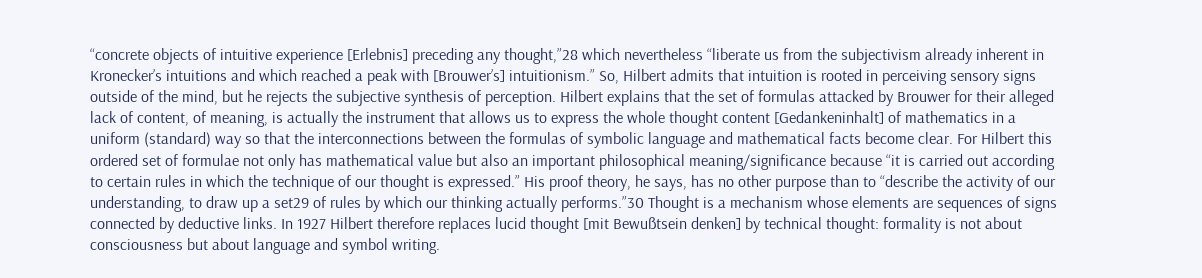“concrete objects of intuitive experience [Erlebnis] preceding any thought,”28 which nevertheless “liberate us from the subjectivism already inherent in Kronecker’s intuitions and which reached a peak with [Brouwer’s] intuitionism.” So, Hilbert admits that intuition is rooted in perceiving sensory signs outside of the mind, but he rejects the subjective synthesis of perception. Hilbert explains that the set of formulas attacked by Brouwer for their alleged lack of content, of meaning, is actually the instrument that allows us to express the whole thought content [Gedankeninhalt] of mathematics in a uniform (standard) way so that the interconnections between the formulas of symbolic language and mathematical facts become clear. For Hilbert this ordered set of formulae not only has mathematical value but also an important philosophical meaning/significance because “it is carried out according to certain rules in which the technique of our thought is expressed.” His proof theory, he says, has no other purpose than to “describe the activity of our understanding, to draw up a set29 of rules by which our thinking actually performs.”30 Thought is a mechanism whose elements are sequences of signs connected by deductive links. In 1927 Hilbert therefore replaces lucid thought [mit Bewußtsein denken] by technical thought: formality is not about consciousness but about language and symbol writing.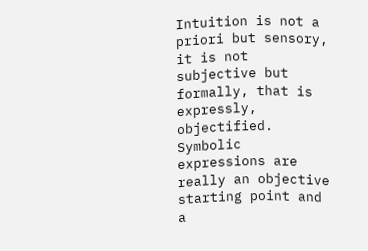Intuition is not a priori but sensory, it is not subjective but formally, that is expressly, objectified. Symbolic expressions are really an objective starting point and a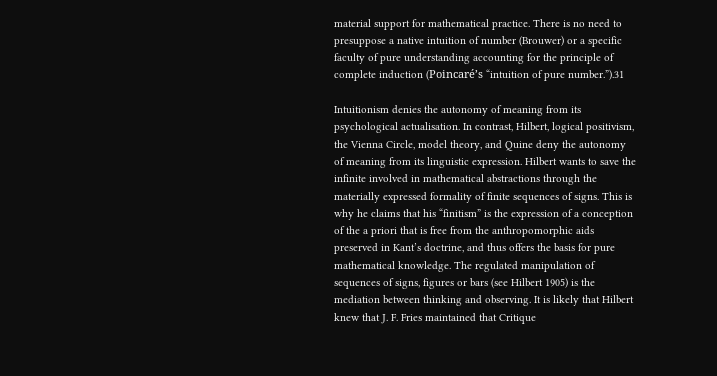material support for mathematical practice. There is no need to presuppose a native intuition of number (Brouwer) or a specific faculty of pure understanding accounting for the principle of complete induction (Poincaré’s “intuition of pure number.”).31

Intuitionism denies the autonomy of meaning from its psychological actualisation. In contrast, Hilbert, logical positivism, the Vienna Circle, model theory, and Quine deny the autonomy of meaning from its linguistic expression. Hilbert wants to save the infinite involved in mathematical abstractions through the materially expressed formality of finite sequences of signs. This is why he claims that his “finitism” is the expression of a conception of the a priori that is free from the anthropomorphic aids preserved in Kant’s doctrine, and thus offers the basis for pure mathematical knowledge. The regulated manipulation of sequences of signs, figures or bars (see Hilbert 1905) is the mediation between thinking and observing. It is likely that Hilbert knew that J. F. Fries maintained that Critique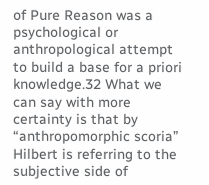of Pure Reason was a psychological or anthropological attempt to build a base for a priori knowledge.32 What we can say with more certainty is that by “anthropomorphic scoria” Hilbert is referring to the subjective side of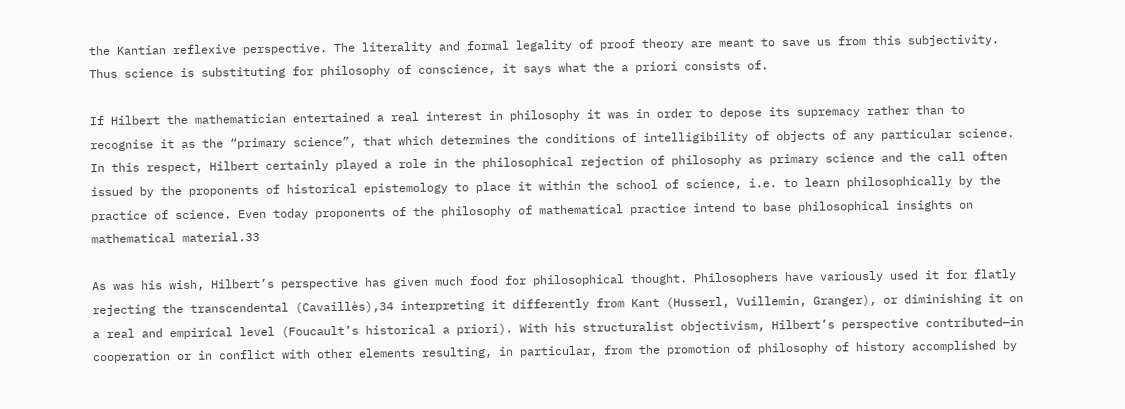the Kantian reflexive perspective. The literality and formal legality of proof theory are meant to save us from this subjectivity. Thus science is substituting for philosophy of conscience, it says what the a priori consists of.

If Hilbert the mathematician entertained a real interest in philosophy it was in order to depose its supremacy rather than to recognise it as the “primary science”, that which determines the conditions of intelligibility of objects of any particular science. In this respect, Hilbert certainly played a role in the philosophical rejection of philosophy as primary science and the call often issued by the proponents of historical epistemology to place it within the school of science, i.e. to learn philosophically by the practice of science. Even today proponents of the philosophy of mathematical practice intend to base philosophical insights on mathematical material.33

As was his wish, Hilbert’s perspective has given much food for philosophical thought. Philosophers have variously used it for flatly rejecting the transcendental (Cavaillès),34 interpreting it differently from Kant (Husserl, Vuillemin, Granger), or diminishing it on a real and empirical level (Foucault’s historical a priori). With his structuralist objectivism, Hilbert’s perspective contributed—in cooperation or in conflict with other elements resulting, in particular, from the promotion of philosophy of history accomplished by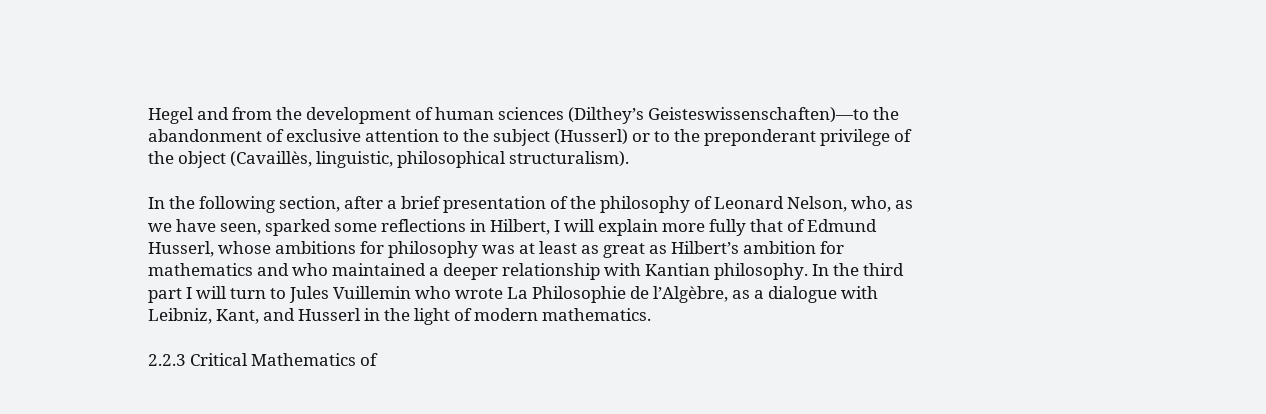Hegel and from the development of human sciences (Dilthey’s Geisteswissenschaften)—to the abandonment of exclusive attention to the subject (Husserl) or to the preponderant privilege of the object (Cavaillès, linguistic, philosophical structuralism).

In the following section, after a brief presentation of the philosophy of Leonard Nelson, who, as we have seen, sparked some reflections in Hilbert, I will explain more fully that of Edmund Husserl, whose ambitions for philosophy was at least as great as Hilbert’s ambition for mathematics and who maintained a deeper relationship with Kantian philosophy. In the third part I will turn to Jules Vuillemin who wrote La Philosophie de l’Algèbre, as a dialogue with Leibniz, Kant, and Husserl in the light of modern mathematics.

2.2.3 Critical Mathematics of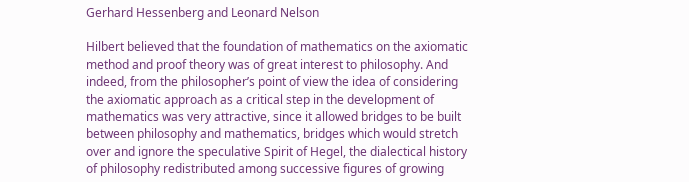Gerhard Hessenberg and Leonard Nelson

Hilbert believed that the foundation of mathematics on the axiomatic method and proof theory was of great interest to philosophy. And indeed, from the philosopher’s point of view the idea of considering the axiomatic approach as a critical step in the development of mathematics was very attractive, since it allowed bridges to be built between philosophy and mathematics, bridges which would stretch over and ignore the speculative Spirit of Hegel, the dialectical history of philosophy redistributed among successive figures of growing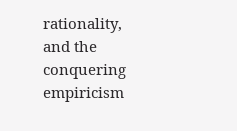rationality, and the conquering empiricism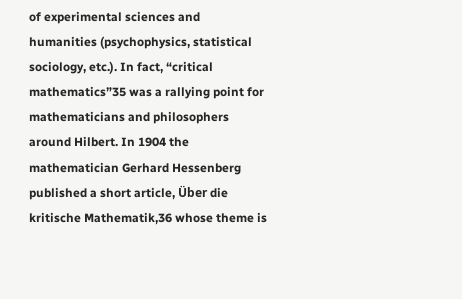of experimental sciences and humanities (psychophysics, statistical sociology, etc.). In fact, “critical mathematics”35 was a rallying point for mathematicians and philosophers around Hilbert. In 1904 the mathematician Gerhard Hessenberg published a short article, Über die kritische Mathematik,36 whose theme is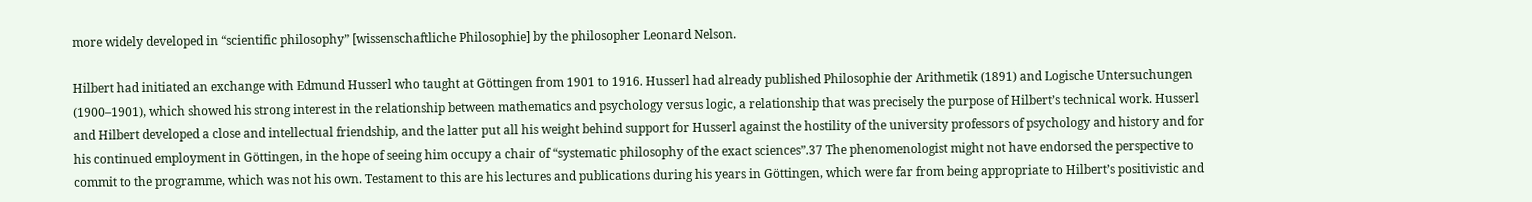more widely developed in “scientific philosophy” [wissenschaftliche Philosophie] by the philosopher Leonard Nelson.

Hilbert had initiated an exchange with Edmund Husserl who taught at Göttingen from 1901 to 1916. Husserl had already published Philosophie der Arithmetik (1891) and Logische Untersuchungen (1900–1901), which showed his strong interest in the relationship between mathematics and psychology versus logic, a relationship that was precisely the purpose of Hilbert’s technical work. Husserl and Hilbert developed a close and intellectual friendship, and the latter put all his weight behind support for Husserl against the hostility of the university professors of psychology and history and for his continued employment in Göttingen, in the hope of seeing him occupy a chair of “systematic philosophy of the exact sciences”.37 The phenomenologist might not have endorsed the perspective to commit to the programme, which was not his own. Testament to this are his lectures and publications during his years in Göttingen, which were far from being appropriate to Hilbert’s positivistic and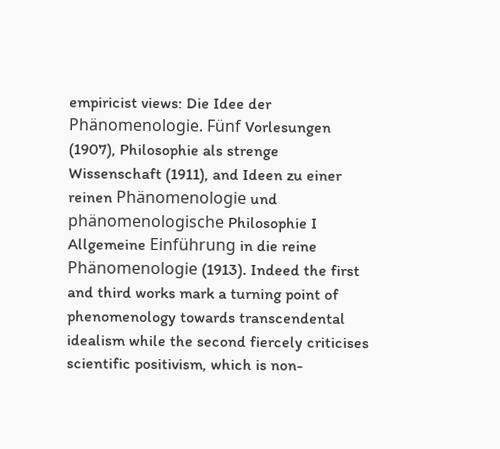empiricist views: Die Idee der Phänomenologie. Fünf Vorlesungen (1907), Philosophie als strenge Wissenschaft (1911), and Ideen zu einer reinen Phänomenologie und phänomenologische Philosophie I Allgemeine Einführung in die reine Phänomenologie (1913). Indeed the first and third works mark a turning point of phenomenology towards transcendental idealism while the second fiercely criticises scientific positivism, which is non-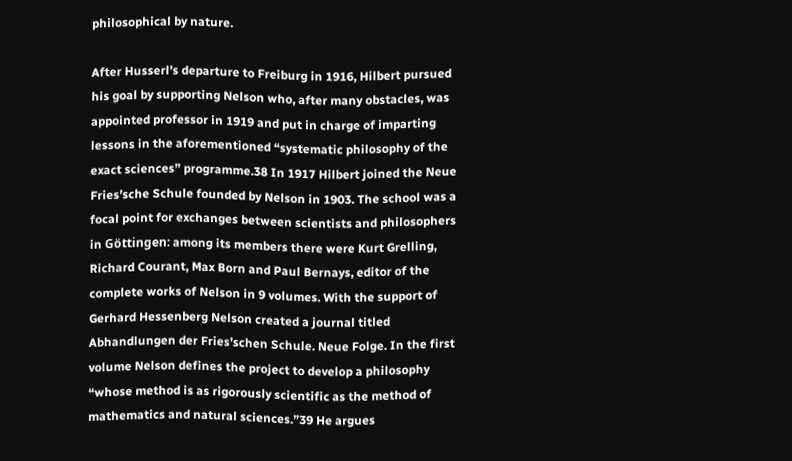philosophical by nature.

After Husserl’s departure to Freiburg in 1916, Hilbert pursued his goal by supporting Nelson who, after many obstacles, was appointed professor in 1919 and put in charge of imparting lessons in the aforementioned “systematic philosophy of the exact sciences” programme.38 In 1917 Hilbert joined the Neue Fries’sche Schule founded by Nelson in 1903. The school was a focal point for exchanges between scientists and philosophers in Göttingen: among its members there were Kurt Grelling, Richard Courant, Max Born and Paul Bernays, editor of the complete works of Nelson in 9 volumes. With the support of Gerhard Hessenberg Nelson created a journal titled Abhandlungen der Fries’schen Schule. Neue Folge. In the first volume Nelson defines the project to develop a philosophy “whose method is as rigorously scientific as the method of mathematics and natural sciences.”39 He argues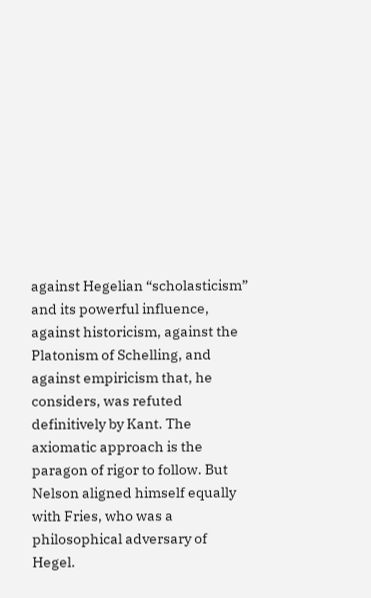against Hegelian “scholasticism” and its powerful influence, against historicism, against the Platonism of Schelling, and against empiricism that, he considers, was refuted definitively by Kant. The axiomatic approach is the paragon of rigor to follow. But Nelson aligned himself equally with Fries, who was a philosophical adversary of Hegel.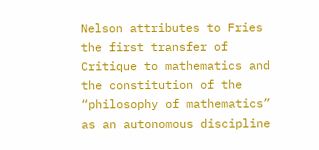Nelson attributes to Fries the first transfer of Critique to mathematics and the constitution of the “philosophy of mathematics” as an autonomous discipline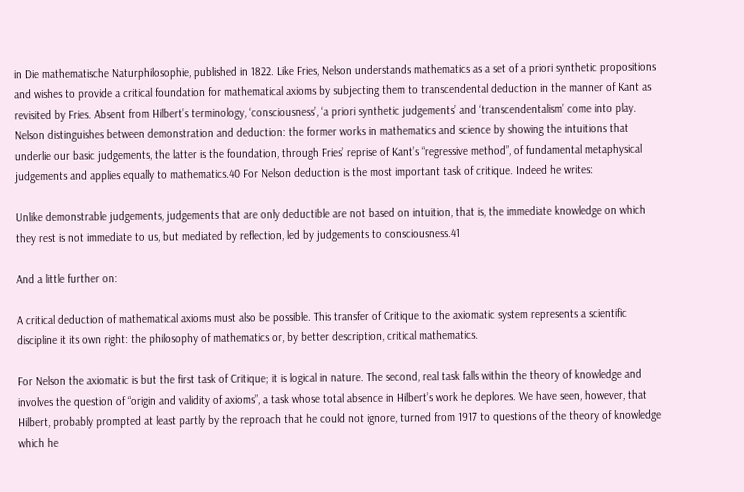in Die mathematische Naturphilosophie, published in 1822. Like Fries, Nelson understands mathematics as a set of a priori synthetic propositions and wishes to provide a critical foundation for mathematical axioms by subjecting them to transcendental deduction in the manner of Kant as revisited by Fries. Absent from Hilbert’s terminology, ‘consciousness’, ‘a priori synthetic judgements’ and ‘transcendentalism’ come into play. Nelson distinguishes between demonstration and deduction: the former works in mathematics and science by showing the intuitions that underlie our basic judgements, the latter is the foundation, through Fries’ reprise of Kant’s “regressive method”, of fundamental metaphysical judgements and applies equally to mathematics.40 For Nelson deduction is the most important task of critique. Indeed he writes:

Unlike demonstrable judgements, judgements that are only deductible are not based on intuition, that is, the immediate knowledge on which they rest is not immediate to us, but mediated by reflection, led by judgements to consciousness.41

And a little further on:

A critical deduction of mathematical axioms must also be possible. This transfer of Critique to the axiomatic system represents a scientific discipline it its own right: the philosophy of mathematics or, by better description, critical mathematics.

For Nelson the axiomatic is but the first task of Critique; it is logical in nature. The second, real task falls within the theory of knowledge and involves the question of “origin and validity of axioms”, a task whose total absence in Hilbert’s work he deplores. We have seen, however, that Hilbert, probably prompted at least partly by the reproach that he could not ignore, turned from 1917 to questions of the theory of knowledge which he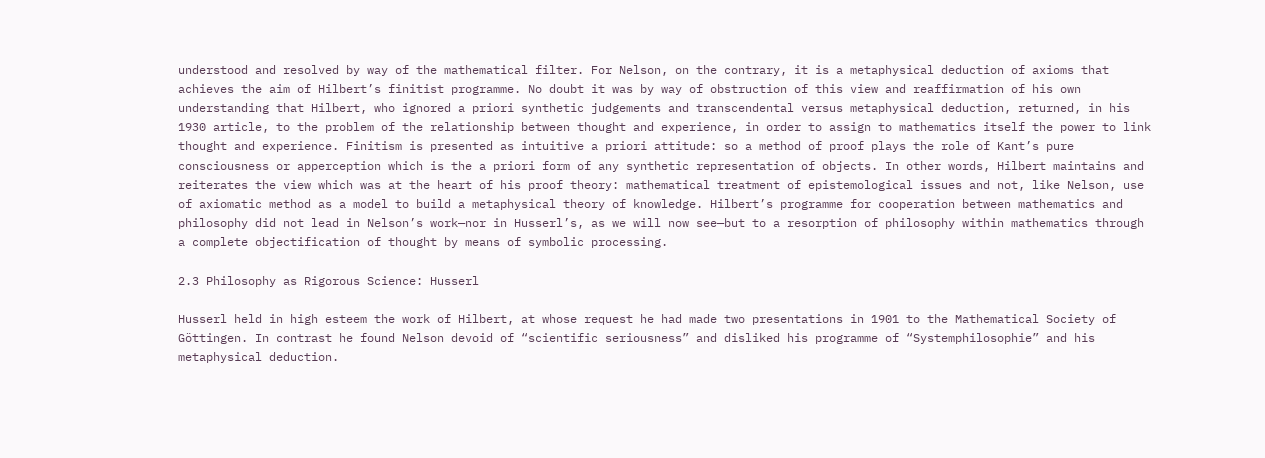understood and resolved by way of the mathematical filter. For Nelson, on the contrary, it is a metaphysical deduction of axioms that achieves the aim of Hilbert’s finitist programme. No doubt it was by way of obstruction of this view and reaffirmation of his own understanding that Hilbert, who ignored a priori synthetic judgements and transcendental versus metaphysical deduction, returned, in his 1930 article, to the problem of the relationship between thought and experience, in order to assign to mathematics itself the power to link thought and experience. Finitism is presented as intuitive a priori attitude: so a method of proof plays the role of Kant’s pure consciousness or apperception which is the a priori form of any synthetic representation of objects. In other words, Hilbert maintains and reiterates the view which was at the heart of his proof theory: mathematical treatment of epistemological issues and not, like Nelson, use of axiomatic method as a model to build a metaphysical theory of knowledge. Hilbert’s programme for cooperation between mathematics and philosophy did not lead in Nelson’s work—nor in Husserl’s, as we will now see—but to a resorption of philosophy within mathematics through a complete objectification of thought by means of symbolic processing.

2.3 Philosophy as Rigorous Science: Husserl

Husserl held in high esteem the work of Hilbert, at whose request he had made two presentations in 1901 to the Mathematical Society of Göttingen. In contrast he found Nelson devoid of “scientific seriousness” and disliked his programme of “Systemphilosophie” and his metaphysical deduction.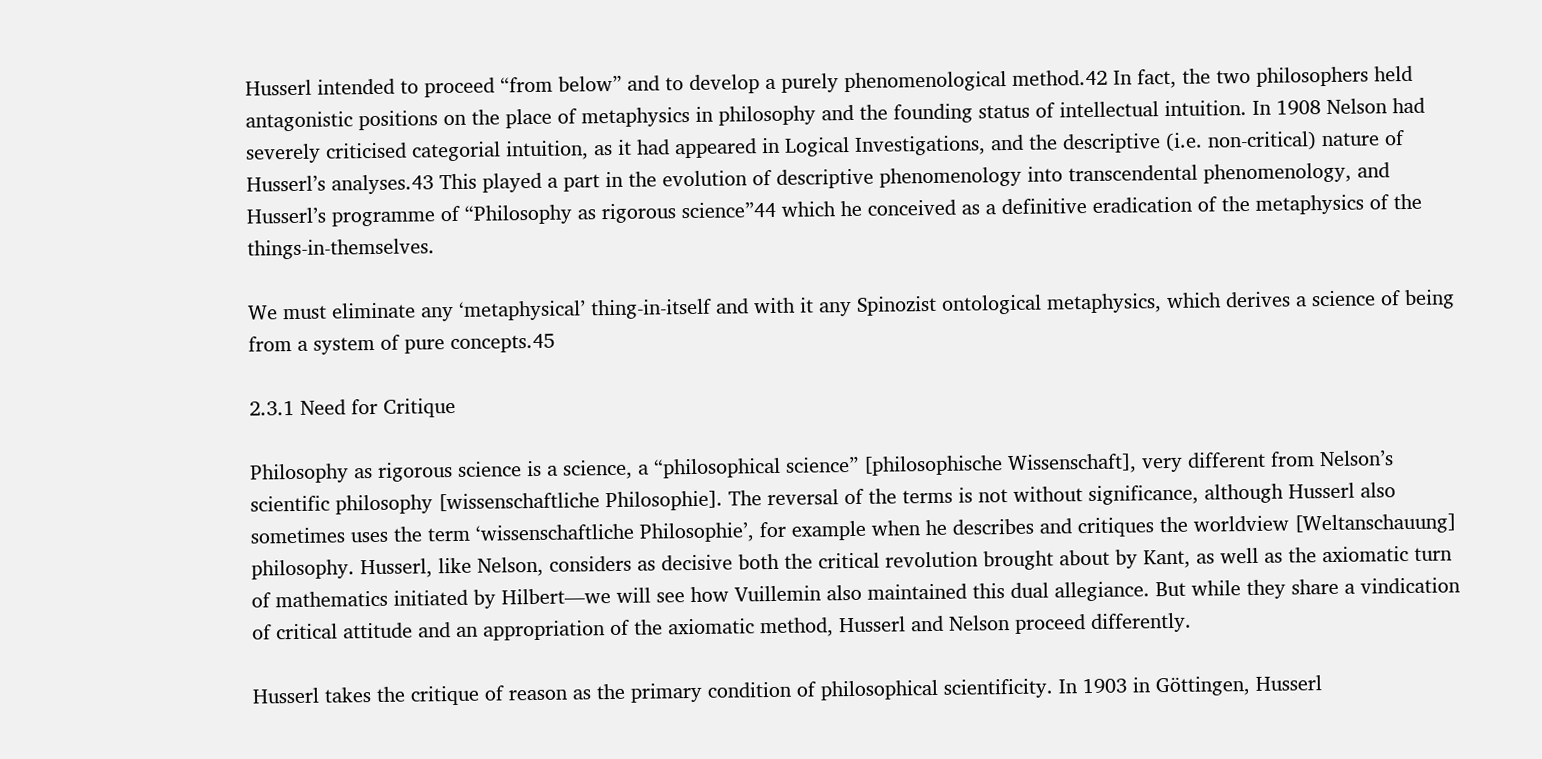Husserl intended to proceed “from below” and to develop a purely phenomenological method.42 In fact, the two philosophers held antagonistic positions on the place of metaphysics in philosophy and the founding status of intellectual intuition. In 1908 Nelson had severely criticised categorial intuition, as it had appeared in Logical Investigations, and the descriptive (i.e. non-critical) nature of Husserl’s analyses.43 This played a part in the evolution of descriptive phenomenology into transcendental phenomenology, and Husserl’s programme of “Philosophy as rigorous science”44 which he conceived as a definitive eradication of the metaphysics of the things-in-themselves.

We must eliminate any ‘metaphysical’ thing-in-itself and with it any Spinozist ontological metaphysics, which derives a science of being from a system of pure concepts.45

2.3.1 Need for Critique

Philosophy as rigorous science is a science, a “philosophical science” [philosophische Wissenschaft], very different from Nelson’s scientific philosophy [wissenschaftliche Philosophie]. The reversal of the terms is not without significance, although Husserl also sometimes uses the term ‘wissenschaftliche Philosophie’, for example when he describes and critiques the worldview [Weltanschauung] philosophy. Husserl, like Nelson, considers as decisive both the critical revolution brought about by Kant, as well as the axiomatic turn of mathematics initiated by Hilbert—we will see how Vuillemin also maintained this dual allegiance. But while they share a vindication of critical attitude and an appropriation of the axiomatic method, Husserl and Nelson proceed differently.

Husserl takes the critique of reason as the primary condition of philosophical scientificity. In 1903 in Göttingen, Husserl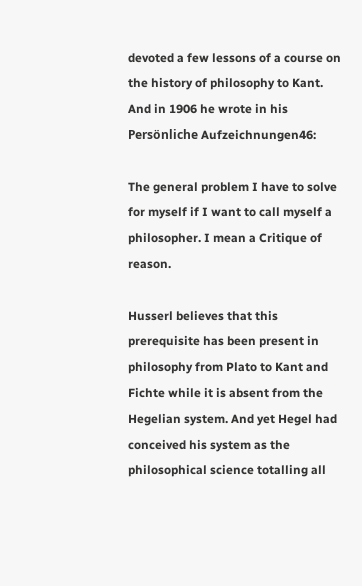devoted a few lessons of a course on the history of philosophy to Kant. And in 1906 he wrote in his Persönliche Aufzeichnungen46:

The general problem I have to solve for myself if I want to call myself a philosopher. I mean a Critique of reason.

Husserl believes that this prerequisite has been present in philosophy from Plato to Kant and Fichte while it is absent from the Hegelian system. And yet Hegel had conceived his system as the philosophical science totalling all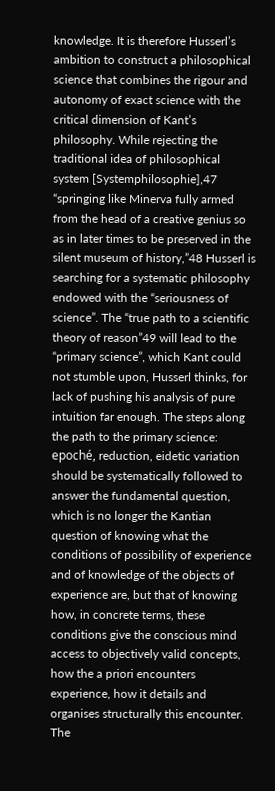knowledge. It is therefore Husserl’s ambition to construct a philosophical science that combines the rigour and autonomy of exact science with the critical dimension of Kant’s philosophy. While rejecting the traditional idea of philosophical system [Systemphilosophie],47 “springing like Minerva fully armed from the head of a creative genius so as in later times to be preserved in the silent museum of history,”48 Husserl is searching for a systematic philosophy endowed with the “seriousness of science”. The “true path to a scientific theory of reason”49 will lead to the “primary science”, which Kant could not stumble upon, Husserl thinks, for lack of pushing his analysis of pure intuition far enough. The steps along the path to the primary science: epoché, reduction, eidetic variation should be systematically followed to answer the fundamental question, which is no longer the Kantian question of knowing what the conditions of possibility of experience and of knowledge of the objects of experience are, but that of knowing how, in concrete terms, these conditions give the conscious mind access to objectively valid concepts, how the a priori encounters experience, how it details and organises structurally this encounter. The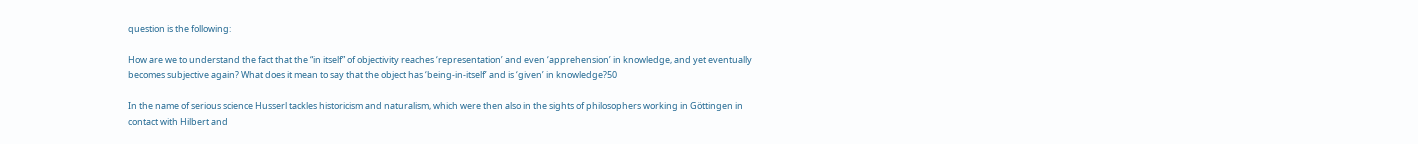question is the following:

How are we to understand the fact that the “in itself” of objectivity reaches ‘representation’ and even ‘apprehension’ in knowledge, and yet eventually becomes subjective again? What does it mean to say that the object has ‘being-in-itself’ and is ‘given’ in knowledge?50

In the name of serious science Husserl tackles historicism and naturalism, which were then also in the sights of philosophers working in Göttingen in contact with Hilbert and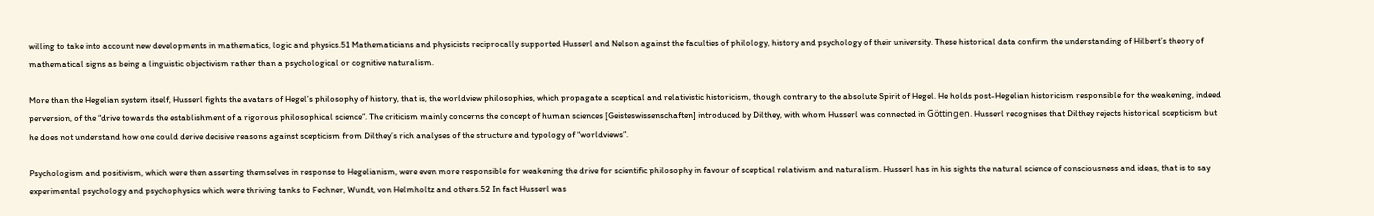willing to take into account new developments in mathematics, logic and physics.51 Mathematicians and physicists reciprocally supported Husserl and Nelson against the faculties of philology, history and psychology of their university. These historical data confirm the understanding of Hilbert’s theory of mathematical signs as being a linguistic objectivism rather than a psychological or cognitive naturalism.

More than the Hegelian system itself, Husserl fights the avatars of Hegel’s philosophy of history, that is, the worldview philosophies, which propagate a sceptical and relativistic historicism, though contrary to the absolute Spirit of Hegel. He holds post-Hegelian historicism responsible for the weakening, indeed perversion, of the “drive towards the establishment of a rigorous philosophical science”. The criticism mainly concerns the concept of human sciences [Geisteswissenschaften] introduced by Dilthey, with whom Husserl was connected in Göttingen. Husserl recognises that Dilthey rejects historical scepticism but he does not understand how one could derive decisive reasons against scepticism from Dilthey’s rich analyses of the structure and typology of “worldviews”.

Psychologism and positivism, which were then asserting themselves in response to Hegelianism, were even more responsible for weakening the drive for scientific philosophy in favour of sceptical relativism and naturalism. Husserl has in his sights the natural science of consciousness and ideas, that is to say experimental psychology and psychophysics which were thriving tanks to Fechner, Wundt, von Helmholtz and others.52 In fact Husserl was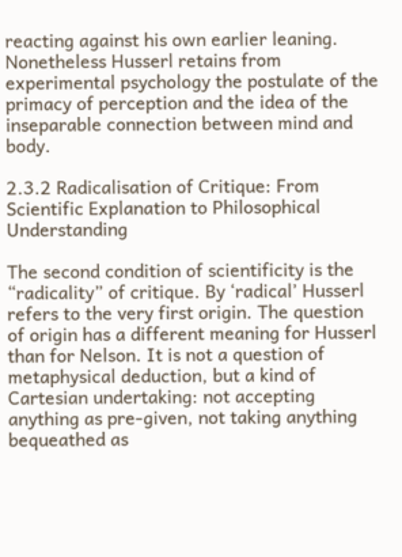reacting against his own earlier leaning. Nonetheless Husserl retains from experimental psychology the postulate of the primacy of perception and the idea of the inseparable connection between mind and body.

2.3.2 Radicalisation of Critique: From Scientific Explanation to Philosophical Understanding

The second condition of scientificity is the “radicality” of critique. By ‘radical’ Husserl refers to the very first origin. The question of origin has a different meaning for Husserl than for Nelson. It is not a question of metaphysical deduction, but a kind of Cartesian undertaking: not accepting anything as pre-given, not taking anything bequeathed as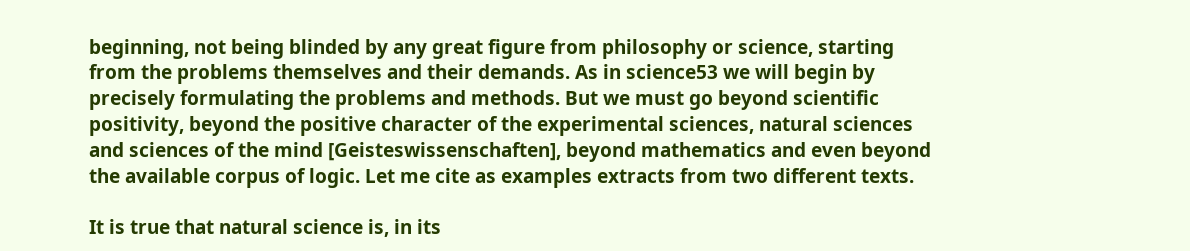beginning, not being blinded by any great figure from philosophy or science, starting from the problems themselves and their demands. As in science53 we will begin by precisely formulating the problems and methods. But we must go beyond scientific positivity, beyond the positive character of the experimental sciences, natural sciences and sciences of the mind [Geisteswissenschaften], beyond mathematics and even beyond the available corpus of logic. Let me cite as examples extracts from two different texts.

It is true that natural science is, in its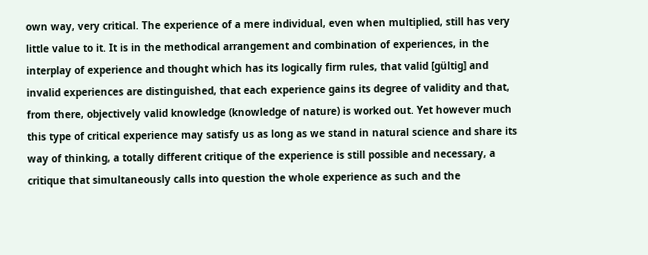own way, very critical. The experience of a mere individual, even when multiplied, still has very little value to it. It is in the methodical arrangement and combination of experiences, in the interplay of experience and thought which has its logically firm rules, that valid [gültig] and invalid experiences are distinguished, that each experience gains its degree of validity and that, from there, objectively valid knowledge (knowledge of nature) is worked out. Yet however much this type of critical experience may satisfy us as long as we stand in natural science and share its way of thinking, a totally different critique of the experience is still possible and necessary, a critique that simultaneously calls into question the whole experience as such and the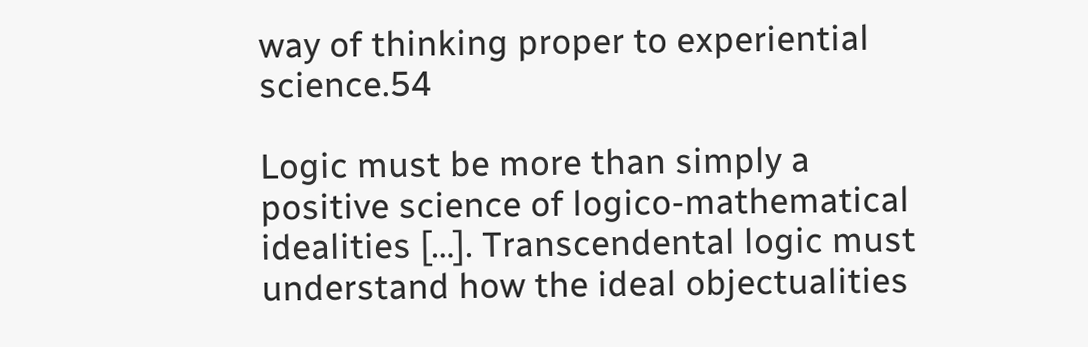way of thinking proper to experiential science.54

Logic must be more than simply a positive science of logico-mathematical idealities […]. Transcendental logic must understand how the ideal objectualities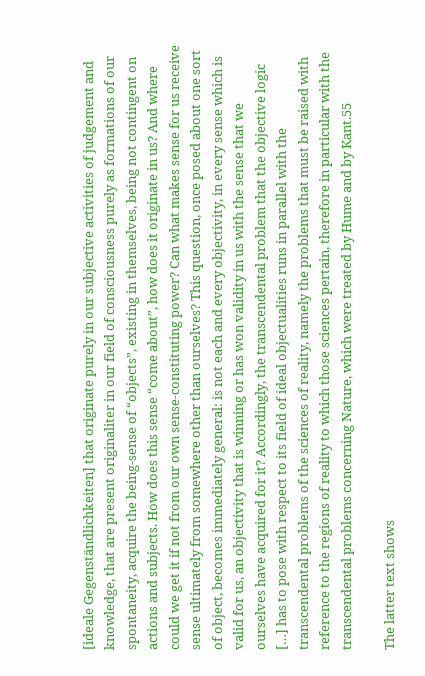[ideale Gegenständlichkeiten] that originate purely in our subjective activities of judgement and knowledge, that are present originaliter in our field of consciousness purely as formations of our spontaneity, acquire the being-sense of “objects”, existing in themselves, being not contingent on actions and subjects. How does this sense “come about”, how does it originate in us? And where could we get it if not from our own sense-constituting power? Can what makes sense for us receive sense ultimately from somewhere other than ourselves? This question, once posed about one sort of object, becomes immediately general: is not each and every objectivity, in every sense which is valid for us, an objectivity that is winning or has won validity in us with the sense that we ourselves have acquired for it? Accordingly, the transcendental problem that the objective logic […] has to pose with respect to its field of ideal objectualities runs in parallel with the transcendental problems of the sciences of reality, namely the problems that must be raised with reference to the regions of reality to which those sciences pertain, therefore in particular with the transcendental problems concerning Nature, which were treated by Hume and by Kant.55

The latter text shows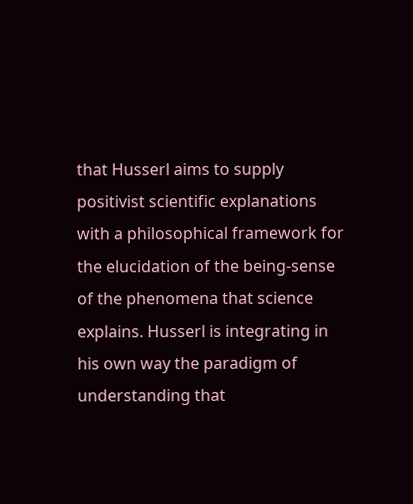that Husserl aims to supply positivist scientific explanations with a philosophical framework for the elucidation of the being-sense of the phenomena that science explains. Husserl is integrating in his own way the paradigm of understanding that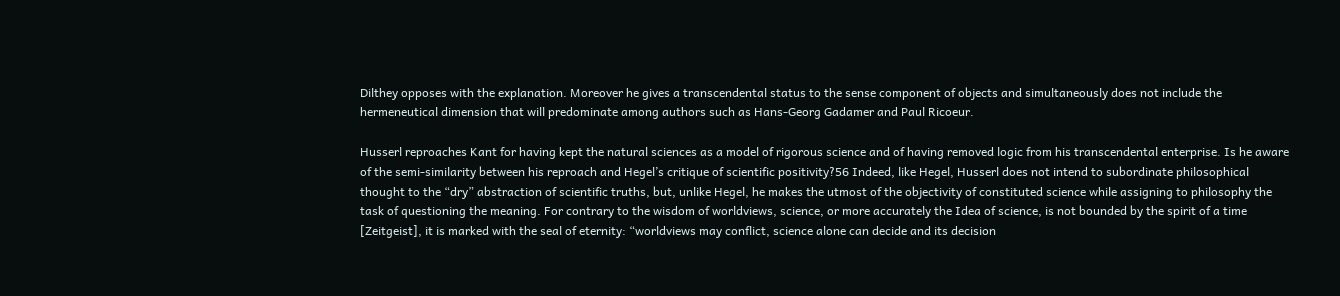Dilthey opposes with the explanation. Moreover he gives a transcendental status to the sense component of objects and simultaneously does not include the hermeneutical dimension that will predominate among authors such as Hans-Georg Gadamer and Paul Ricoeur.

Husserl reproaches Kant for having kept the natural sciences as a model of rigorous science and of having removed logic from his transcendental enterprise. Is he aware of the semi-similarity between his reproach and Hegel’s critique of scientific positivity?56 Indeed, like Hegel, Husserl does not intend to subordinate philosophical thought to the “dry” abstraction of scientific truths, but, unlike Hegel, he makes the utmost of the objectivity of constituted science while assigning to philosophy the task of questioning the meaning. For contrary to the wisdom of worldviews, science, or more accurately the Idea of science, is not bounded by the spirit of a time [Zeitgeist], it is marked with the seal of eternity: “worldviews may conflict, science alone can decide and its decision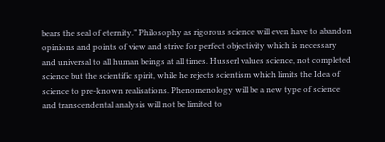bears the seal of eternity.” Philosophy as rigorous science will even have to abandon opinions and points of view and strive for perfect objectivity which is necessary and universal to all human beings at all times. Husserl values science, not completed science but the scientific spirit, while he rejects scientism which limits the Idea of science to pre-known realisations. Phenomenology will be a new type of science and transcendental analysis will not be limited to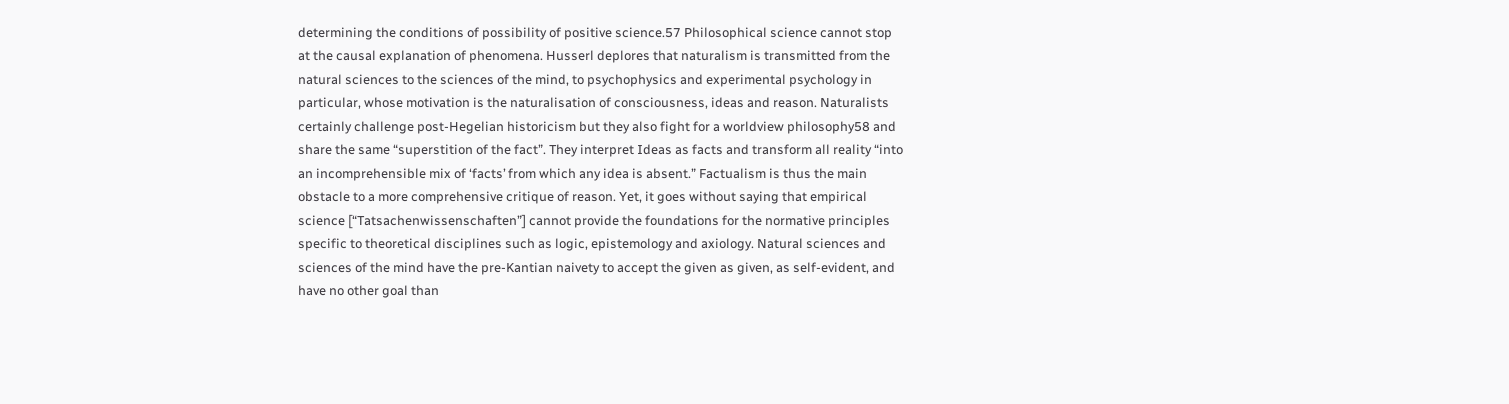determining the conditions of possibility of positive science.57 Philosophical science cannot stop at the causal explanation of phenomena. Husserl deplores that naturalism is transmitted from the natural sciences to the sciences of the mind, to psychophysics and experimental psychology in particular, whose motivation is the naturalisation of consciousness, ideas and reason. Naturalists certainly challenge post-Hegelian historicism but they also fight for a worldview philosophy58 and share the same “superstition of the fact”. They interpret Ideas as facts and transform all reality “into an incomprehensible mix of ‘facts’ from which any idea is absent.” Factualism is thus the main obstacle to a more comprehensive critique of reason. Yet, it goes without saying that empirical science [“Tatsachenwissenschaften”] cannot provide the foundations for the normative principles specific to theoretical disciplines such as logic, epistemology and axiology. Natural sciences and sciences of the mind have the pre-Kantian naivety to accept the given as given, as self-evident, and have no other goal than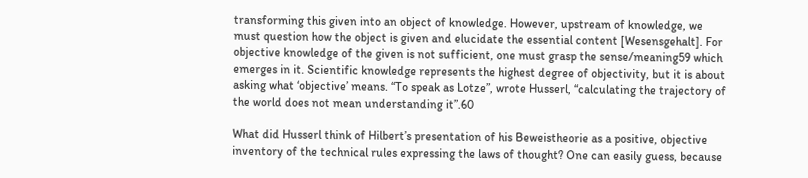transforming this given into an object of knowledge. However, upstream of knowledge, we must question how the object is given and elucidate the essential content [Wesensgehalt]. For objective knowledge of the given is not sufficient, one must grasp the sense/meaning59 which emerges in it. Scientific knowledge represents the highest degree of objectivity, but it is about asking what ‘objective’ means. “To speak as Lotze”, wrote Husserl, “calculating the trajectory of the world does not mean understanding it”.60

What did Husserl think of Hilbert’s presentation of his Beweistheorie as a positive, objective inventory of the technical rules expressing the laws of thought? One can easily guess, because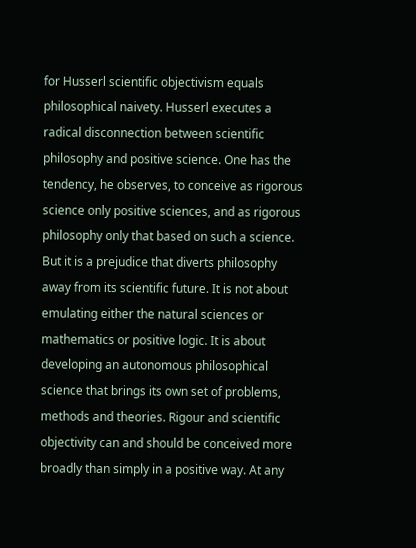for Husserl scientific objectivism equals philosophical naivety. Husserl executes a radical disconnection between scientific philosophy and positive science. One has the tendency, he observes, to conceive as rigorous science only positive sciences, and as rigorous philosophy only that based on such a science. But it is a prejudice that diverts philosophy away from its scientific future. It is not about emulating either the natural sciences or mathematics or positive logic. It is about developing an autonomous philosophical science that brings its own set of problems, methods and theories. Rigour and scientific objectivity can and should be conceived more broadly than simply in a positive way. At any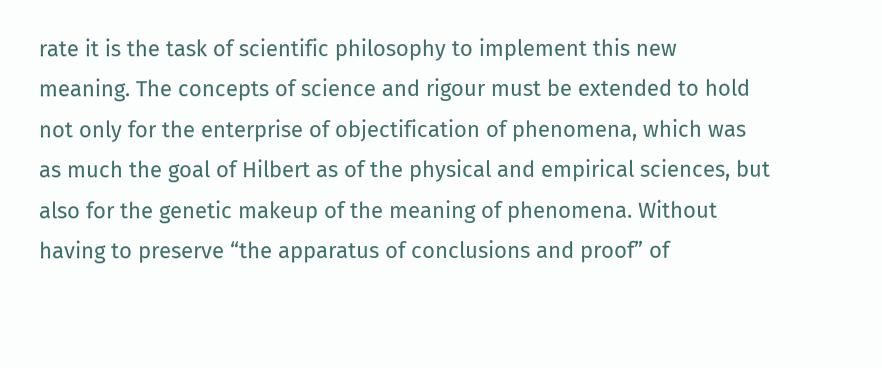rate it is the task of scientific philosophy to implement this new meaning. The concepts of science and rigour must be extended to hold not only for the enterprise of objectification of phenomena, which was as much the goal of Hilbert as of the physical and empirical sciences, but also for the genetic makeup of the meaning of phenomena. Without having to preserve “the apparatus of conclusions and proof” of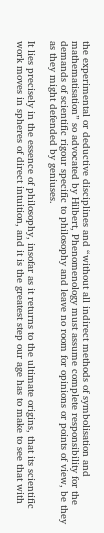the experimental or deductive disciplines and “without all indirect methods of symbolisation and mathematisation” so advocated by Hilbert, Phenomenology must assume complete responsibility for the demands of scientific rigour specific to philosophy and leave no room for opinions or points of view, be they as they might defended by geniuses.

It lies precisely in the essence of philosophy, insofar as it returns to the ultimate origins, that its scientific work moves in spheres of direct intuition, and it is the greatest step our age has to make to see that with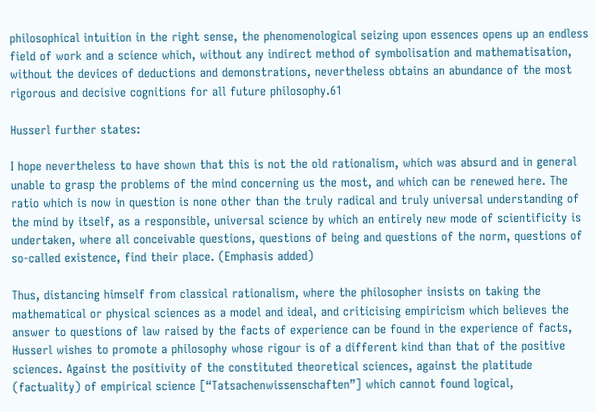philosophical intuition in the right sense, the phenomenological seizing upon essences opens up an endless field of work and a science which, without any indirect method of symbolisation and mathematisation, without the devices of deductions and demonstrations, nevertheless obtains an abundance of the most rigorous and decisive cognitions for all future philosophy.61

Husserl further states:

I hope nevertheless to have shown that this is not the old rationalism, which was absurd and in general unable to grasp the problems of the mind concerning us the most, and which can be renewed here. The ratio which is now in question is none other than the truly radical and truly universal understanding of the mind by itself, as a responsible, universal science by which an entirely new mode of scientificity is undertaken, where all conceivable questions, questions of being and questions of the norm, questions of so-called existence, find their place. (Emphasis added)

Thus, distancing himself from classical rationalism, where the philosopher insists on taking the mathematical or physical sciences as a model and ideal, and criticising empiricism which believes the answer to questions of law raised by the facts of experience can be found in the experience of facts, Husserl wishes to promote a philosophy whose rigour is of a different kind than that of the positive sciences. Against the positivity of the constituted theoretical sciences, against the platitude (factuality) of empirical science [“Tatsachenwissenschaften”] which cannot found logical,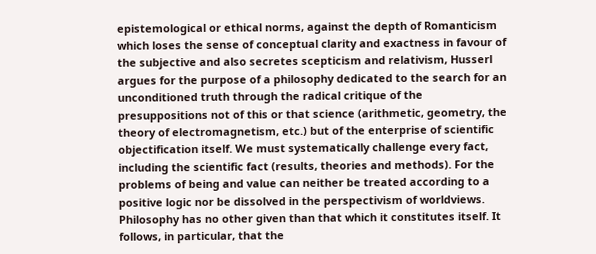epistemological or ethical norms, against the depth of Romanticism which loses the sense of conceptual clarity and exactness in favour of the subjective and also secretes scepticism and relativism, Husserl argues for the purpose of a philosophy dedicated to the search for an unconditioned truth through the radical critique of the presuppositions not of this or that science (arithmetic, geometry, the theory of electromagnetism, etc.) but of the enterprise of scientific objectification itself. We must systematically challenge every fact, including the scientific fact (results, theories and methods). For the problems of being and value can neither be treated according to a positive logic nor be dissolved in the perspectivism of worldviews. Philosophy has no other given than that which it constitutes itself. It follows, in particular, that the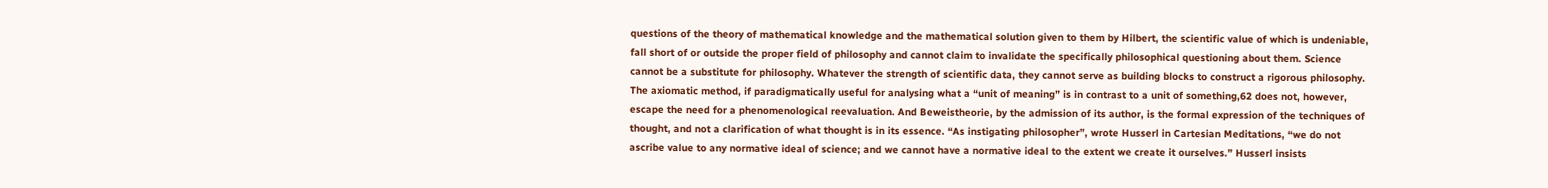questions of the theory of mathematical knowledge and the mathematical solution given to them by Hilbert, the scientific value of which is undeniable, fall short of or outside the proper field of philosophy and cannot claim to invalidate the specifically philosophical questioning about them. Science cannot be a substitute for philosophy. Whatever the strength of scientific data, they cannot serve as building blocks to construct a rigorous philosophy. The axiomatic method, if paradigmatically useful for analysing what a “unit of meaning” is in contrast to a unit of something,62 does not, however, escape the need for a phenomenological reevaluation. And Beweistheorie, by the admission of its author, is the formal expression of the techniques of thought, and not a clarification of what thought is in its essence. “As instigating philosopher”, wrote Husserl in Cartesian Meditations, “we do not ascribe value to any normative ideal of science; and we cannot have a normative ideal to the extent we create it ourselves.” Husserl insists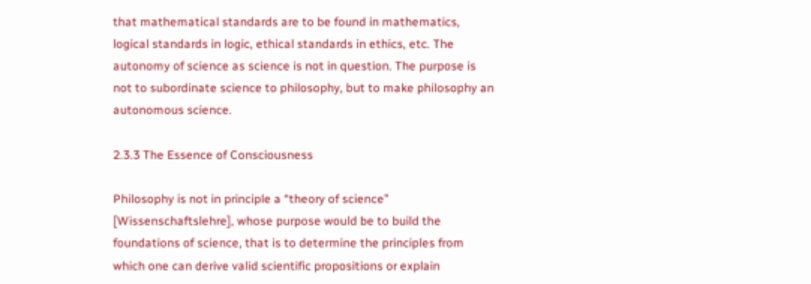that mathematical standards are to be found in mathematics, logical standards in logic, ethical standards in ethics, etc. The autonomy of science as science is not in question. The purpose is not to subordinate science to philosophy, but to make philosophy an autonomous science.

2.3.3 The Essence of Consciousness

Philosophy is not in principle a “theory of science” [Wissenschaftslehre], whose purpose would be to build the foundations of science, that is to determine the principles from which one can derive valid scientific propositions or explain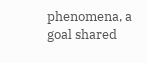phenomena, a goal shared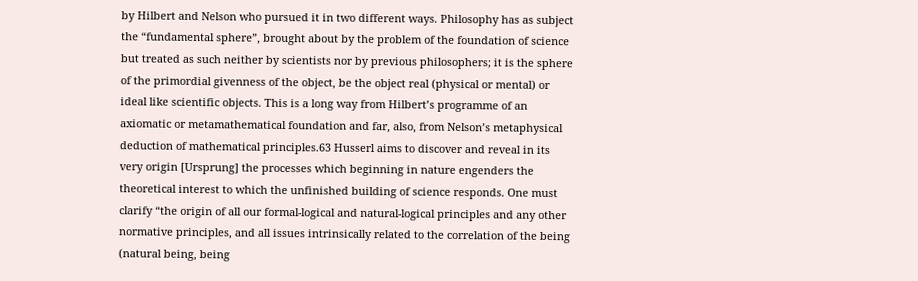by Hilbert and Nelson who pursued it in two different ways. Philosophy has as subject the “fundamental sphere”, brought about by the problem of the foundation of science but treated as such neither by scientists nor by previous philosophers; it is the sphere of the primordial givenness of the object, be the object real (physical or mental) or ideal like scientific objects. This is a long way from Hilbert’s programme of an axiomatic or metamathematical foundation and far, also, from Nelson’s metaphysical deduction of mathematical principles.63 Husserl aims to discover and reveal in its very origin [Ursprung] the processes which beginning in nature engenders the theoretical interest to which the unfinished building of science responds. One must clarify “the origin of all our formal-logical and natural-logical principles and any other normative principles, and all issues intrinsically related to the correlation of the being (natural being, being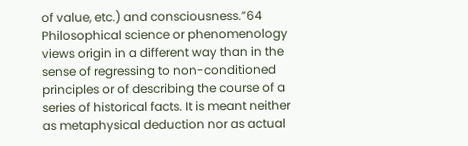of value, etc.) and consciousness.”64 Philosophical science or phenomenology views origin in a different way than in the sense of regressing to non-conditioned principles or of describing the course of a series of historical facts. It is meant neither as metaphysical deduction nor as actual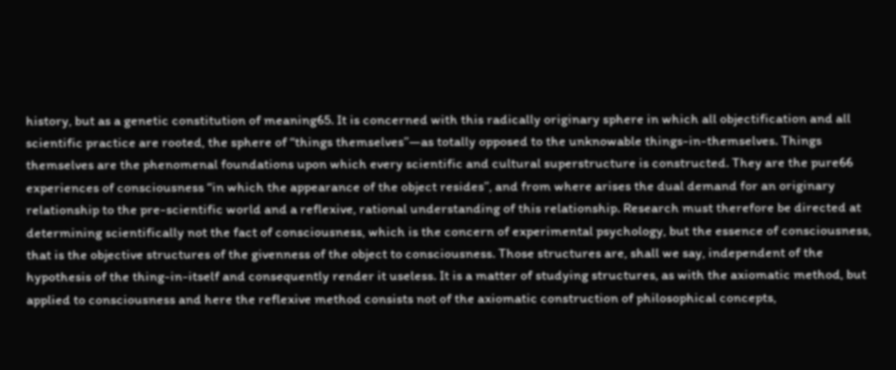history, but as a genetic constitution of meaning65. It is concerned with this radically originary sphere in which all objectification and all scientific practice are rooted, the sphere of “things themselves”—as totally opposed to the unknowable things-in-themselves. Things themselves are the phenomenal foundations upon which every scientific and cultural superstructure is constructed. They are the pure66 experiences of consciousness “in which the appearance of the object resides”, and from where arises the dual demand for an originary relationship to the pre-scientific world and a reflexive, rational understanding of this relationship. Research must therefore be directed at determining scientifically not the fact of consciousness, which is the concern of experimental psychology, but the essence of consciousness, that is the objective structures of the givenness of the object to consciousness. Those structures are, shall we say, independent of the hypothesis of the thing-in-itself and consequently render it useless. It is a matter of studying structures, as with the axiomatic method, but applied to consciousness and here the reflexive method consists not of the axiomatic construction of philosophical concepts,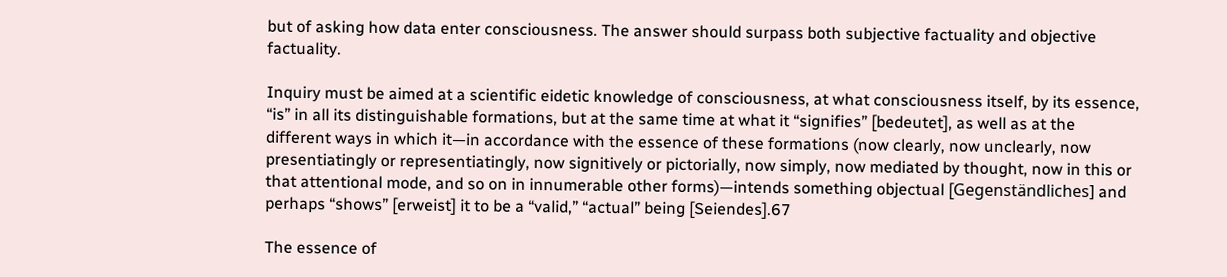but of asking how data enter consciousness. The answer should surpass both subjective factuality and objective factuality.

Inquiry must be aimed at a scientific eidetic knowledge of consciousness, at what consciousness itself, by its essence, “is” in all its distinguishable formations, but at the same time at what it “signifies” [bedeutet], as well as at the different ways in which it—in accordance with the essence of these formations (now clearly, now unclearly, now presentiatingly or representiatingly, now signitively or pictorially, now simply, now mediated by thought, now in this or that attentional mode, and so on in innumerable other forms)—intends something objectual [Gegenständliches] and perhaps “shows” [erweist] it to be a “valid,” “actual” being [Seiendes].67

The essence of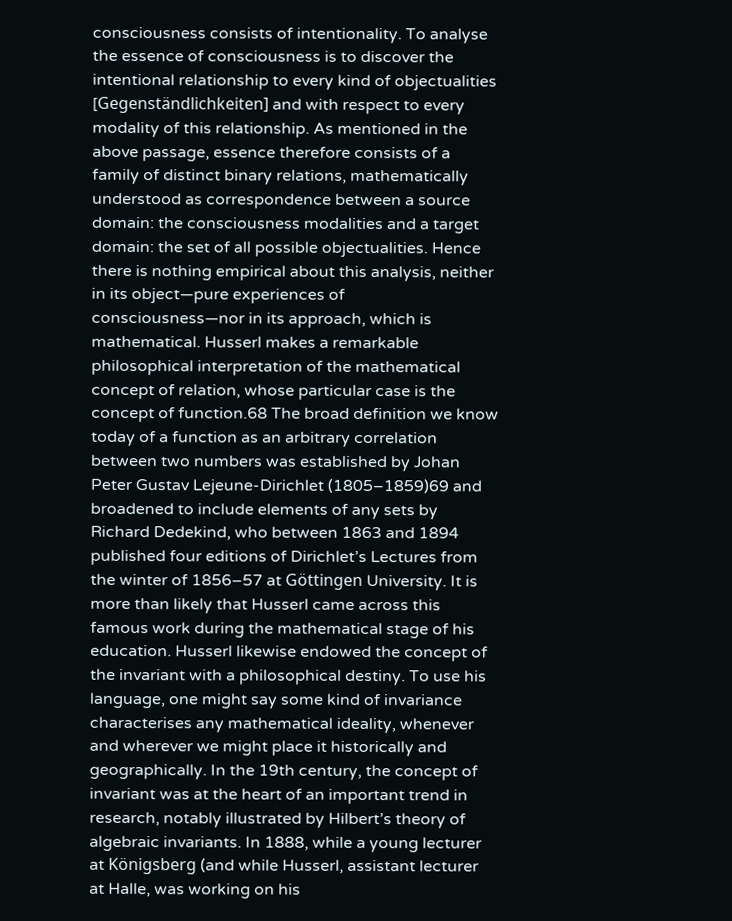consciousness consists of intentionality. To analyse the essence of consciousness is to discover the intentional relationship to every kind of objectualities [Gegenständlichkeiten] and with respect to every modality of this relationship. As mentioned in the above passage, essence therefore consists of a family of distinct binary relations, mathematically understood as correspondence between a source domain: the consciousness modalities and a target domain: the set of all possible objectualities. Hence there is nothing empirical about this analysis, neither in its object—pure experiences of consciousness—nor in its approach, which is mathematical. Husserl makes a remarkable philosophical interpretation of the mathematical concept of relation, whose particular case is the concept of function.68 The broad definition we know today of a function as an arbitrary correlation between two numbers was established by Johan Peter Gustav Lejeune-Dirichlet (1805–1859)69 and broadened to include elements of any sets by Richard Dedekind, who between 1863 and 1894 published four editions of Dirichlet’s Lectures from the winter of 1856–57 at Göttingen University. It is more than likely that Husserl came across this famous work during the mathematical stage of his education. Husserl likewise endowed the concept of the invariant with a philosophical destiny. To use his language, one might say some kind of invariance characterises any mathematical ideality, whenever and wherever we might place it historically and geographically. In the 19th century, the concept of invariant was at the heart of an important trend in research, notably illustrated by Hilbert’s theory of algebraic invariants. In 1888, while a young lecturer at Königsberg (and while Husserl, assistant lecturer at Halle, was working on his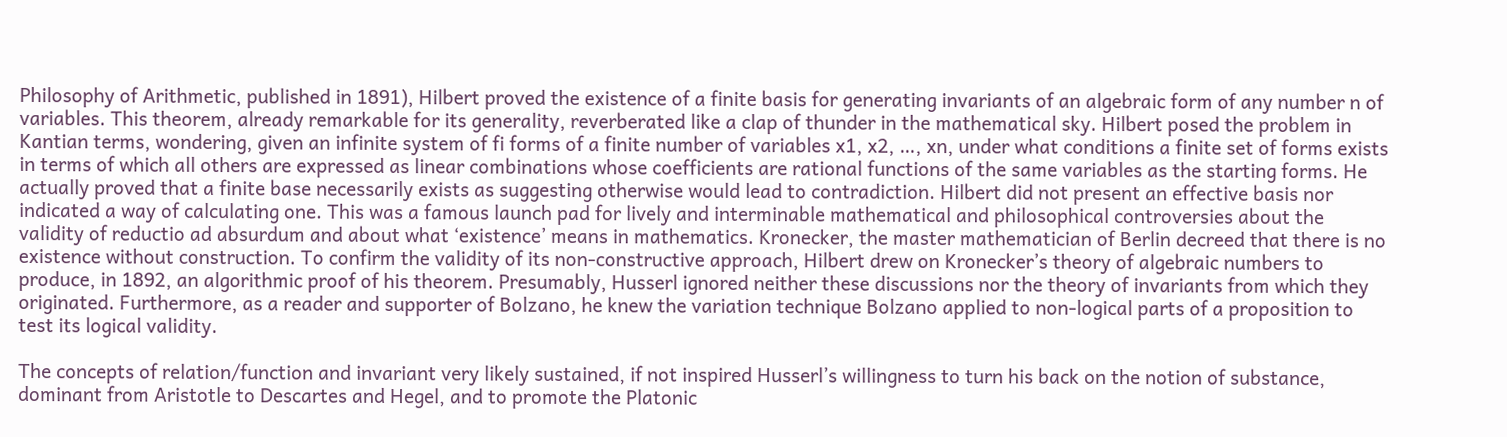Philosophy of Arithmetic, published in 1891), Hilbert proved the existence of a finite basis for generating invariants of an algebraic form of any number n of variables. This theorem, already remarkable for its generality, reverberated like a clap of thunder in the mathematical sky. Hilbert posed the problem in Kantian terms, wondering, given an infinite system of fi forms of a finite number of variables x1, x2, …, xn, under what conditions a finite set of forms exists in terms of which all others are expressed as linear combinations whose coefficients are rational functions of the same variables as the starting forms. He actually proved that a finite base necessarily exists as suggesting otherwise would lead to contradiction. Hilbert did not present an effective basis nor indicated a way of calculating one. This was a famous launch pad for lively and interminable mathematical and philosophical controversies about the validity of reductio ad absurdum and about what ‘existence’ means in mathematics. Kronecker, the master mathematician of Berlin decreed that there is no existence without construction. To confirm the validity of its non-constructive approach, Hilbert drew on Kronecker’s theory of algebraic numbers to produce, in 1892, an algorithmic proof of his theorem. Presumably, Husserl ignored neither these discussions nor the theory of invariants from which they originated. Furthermore, as a reader and supporter of Bolzano, he knew the variation technique Bolzano applied to non-logical parts of a proposition to test its logical validity.

The concepts of relation/function and invariant very likely sustained, if not inspired Husserl’s willingness to turn his back on the notion of substance, dominant from Aristotle to Descartes and Hegel, and to promote the Platonic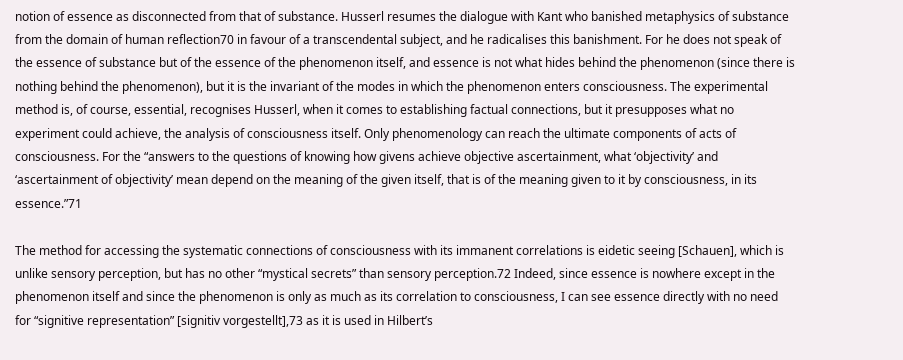notion of essence as disconnected from that of substance. Husserl resumes the dialogue with Kant who banished metaphysics of substance from the domain of human reflection70 in favour of a transcendental subject, and he radicalises this banishment. For he does not speak of the essence of substance but of the essence of the phenomenon itself, and essence is not what hides behind the phenomenon (since there is nothing behind the phenomenon), but it is the invariant of the modes in which the phenomenon enters consciousness. The experimental method is, of course, essential, recognises Husserl, when it comes to establishing factual connections, but it presupposes what no experiment could achieve, the analysis of consciousness itself. Only phenomenology can reach the ultimate components of acts of consciousness. For the “answers to the questions of knowing how givens achieve objective ascertainment, what ‘objectivity’ and ‘ascertainment of objectivity’ mean depend on the meaning of the given itself, that is of the meaning given to it by consciousness, in its essence.”71

The method for accessing the systematic connections of consciousness with its immanent correlations is eidetic seeing [Schauen], which is unlike sensory perception, but has no other “mystical secrets” than sensory perception.72 Indeed, since essence is nowhere except in the phenomenon itself and since the phenomenon is only as much as its correlation to consciousness, I can see essence directly with no need for “signitive representation” [signitiv vorgestellt],73 as it is used in Hilbert’s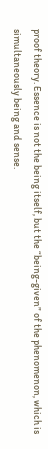proof theory. Essence is not the being itself, but the “being-given” of the phenomenon, which is simultaneously being and sense.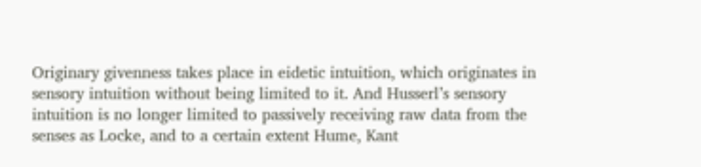Originary givenness takes place in eidetic intuition, which originates in sensory intuition without being limited to it. And Husserl’s sensory intuition is no longer limited to passively receiving raw data from the senses as Locke, and to a certain extent Hume, Kant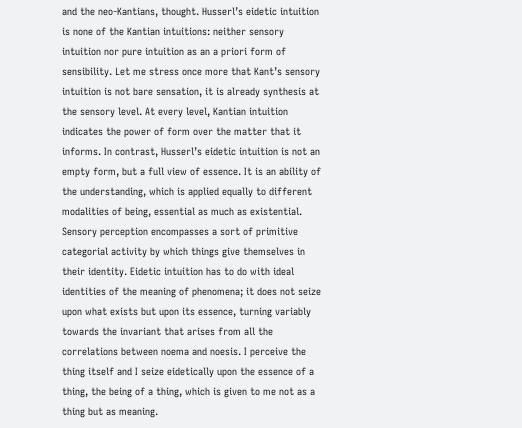and the neo-Kantians, thought. Husserl’s eidetic intuition is none of the Kantian intuitions: neither sensory intuition nor pure intuition as an a priori form of sensibility. Let me stress once more that Kant’s sensory intuition is not bare sensation, it is already synthesis at the sensory level. At every level, Kantian intuition indicates the power of form over the matter that it informs. In contrast, Husserl’s eidetic intuition is not an empty form, but a full view of essence. It is an ability of the understanding, which is applied equally to different modalities of being, essential as much as existential. Sensory perception encompasses a sort of primitive categorial activity by which things give themselves in their identity. Eidetic intuition has to do with ideal identities of the meaning of phenomena; it does not seize upon what exists but upon its essence, turning variably towards the invariant that arises from all the correlations between noema and noesis. I perceive the thing itself and I seize eidetically upon the essence of a thing, the being of a thing, which is given to me not as a thing but as meaning.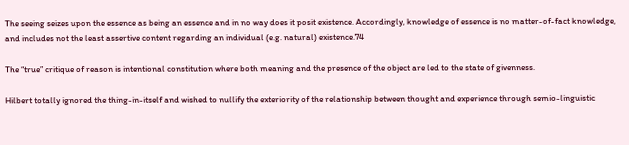The seeing seizes upon the essence as being an essence and in no way does it posit existence. Accordingly, knowledge of essence is no matter-of-fact knowledge, and includes not the least assertive content regarding an individual (e.g. natural) existence.74

The “true” critique of reason is intentional constitution where both meaning and the presence of the object are led to the state of givenness.

Hilbert totally ignored the thing-in-itself and wished to nullify the exteriority of the relationship between thought and experience through semio-linguistic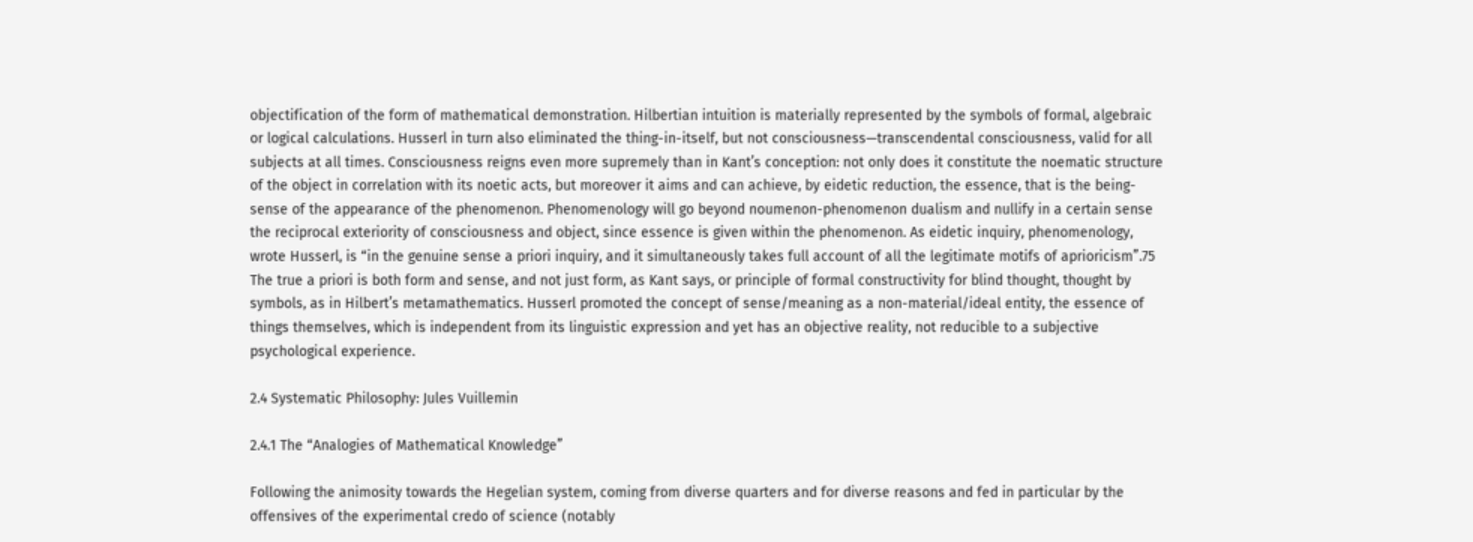objectification of the form of mathematical demonstration. Hilbertian intuition is materially represented by the symbols of formal, algebraic or logical calculations. Husserl in turn also eliminated the thing-in-itself, but not consciousness—transcendental consciousness, valid for all subjects at all times. Consciousness reigns even more supremely than in Kant’s conception: not only does it constitute the noematic structure of the object in correlation with its noetic acts, but moreover it aims and can achieve, by eidetic reduction, the essence, that is the being-sense of the appearance of the phenomenon. Phenomenology will go beyond noumenon-phenomenon dualism and nullify in a certain sense the reciprocal exteriority of consciousness and object, since essence is given within the phenomenon. As eidetic inquiry, phenomenology, wrote Husserl, is “in the genuine sense a priori inquiry, and it simultaneously takes full account of all the legitimate motifs of aprioricism”.75 The true a priori is both form and sense, and not just form, as Kant says, or principle of formal constructivity for blind thought, thought by symbols, as in Hilbert’s metamathematics. Husserl promoted the concept of sense/meaning as a non-material/ideal entity, the essence of things themselves, which is independent from its linguistic expression and yet has an objective reality, not reducible to a subjective psychological experience.

2.4 Systematic Philosophy: Jules Vuillemin

2.4.1 The “Analogies of Mathematical Knowledge”

Following the animosity towards the Hegelian system, coming from diverse quarters and for diverse reasons and fed in particular by the offensives of the experimental credo of science (notably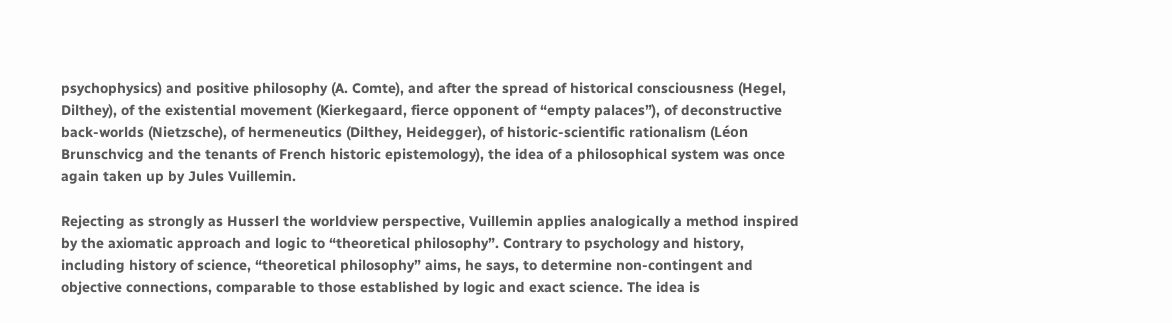psychophysics) and positive philosophy (A. Comte), and after the spread of historical consciousness (Hegel, Dilthey), of the existential movement (Kierkegaard, fierce opponent of “empty palaces”), of deconstructive back-worlds (Nietzsche), of hermeneutics (Dilthey, Heidegger), of historic-scientific rationalism (Léon Brunschvicg and the tenants of French historic epistemology), the idea of a philosophical system was once again taken up by Jules Vuillemin.

Rejecting as strongly as Husserl the worldview perspective, Vuillemin applies analogically a method inspired by the axiomatic approach and logic to “theoretical philosophy”. Contrary to psychology and history, including history of science, “theoretical philosophy” aims, he says, to determine non-contingent and objective connections, comparable to those established by logic and exact science. The idea is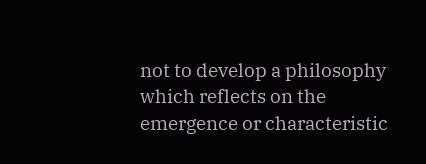not to develop a philosophy which reflects on the emergence or characteristic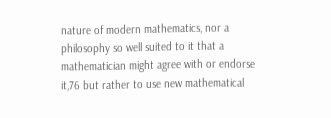nature of modern mathematics, nor a philosophy so well suited to it that a mathematician might agree with or endorse it,76 but rather to use new mathematical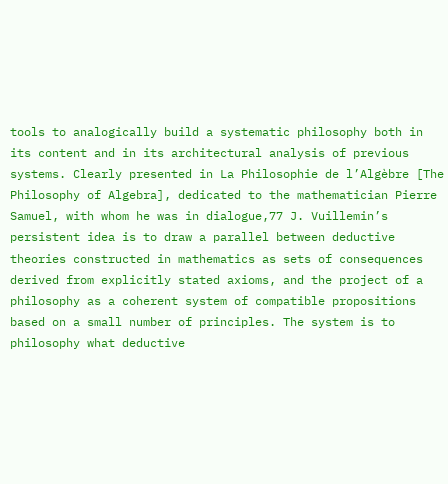tools to analogically build a systematic philosophy both in its content and in its architectural analysis of previous systems. Clearly presented in La Philosophie de l’Algèbre [The Philosophy of Algebra], dedicated to the mathematician Pierre Samuel, with whom he was in dialogue,77 J. Vuillemin’s persistent idea is to draw a parallel between deductive theories constructed in mathematics as sets of consequences derived from explicitly stated axioms, and the project of a philosophy as a coherent system of compatible propositions based on a small number of principles. The system is to philosophy what deductive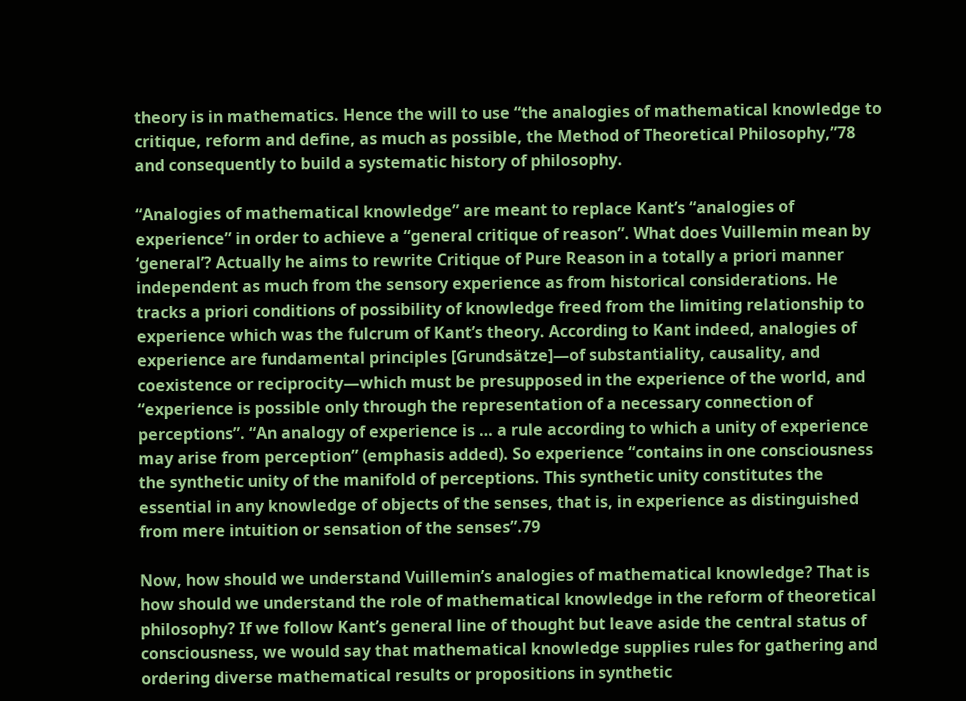theory is in mathematics. Hence the will to use “the analogies of mathematical knowledge to critique, reform and define, as much as possible, the Method of Theoretical Philosophy,”78 and consequently to build a systematic history of philosophy.

“Analogies of mathematical knowledge” are meant to replace Kant’s “analogies of experience” in order to achieve a “general critique of reason”. What does Vuillemin mean by ‘general’? Actually he aims to rewrite Critique of Pure Reason in a totally a priori manner independent as much from the sensory experience as from historical considerations. He tracks a priori conditions of possibility of knowledge freed from the limiting relationship to experience which was the fulcrum of Kant’s theory. According to Kant indeed, analogies of experience are fundamental principles [Grundsätze]—of substantiality, causality, and coexistence or reciprocity—which must be presupposed in the experience of the world, and “experience is possible only through the representation of a necessary connection of perceptions”. “An analogy of experience is … a rule according to which a unity of experience may arise from perception” (emphasis added). So experience “contains in one consciousness the synthetic unity of the manifold of perceptions. This synthetic unity constitutes the essential in any knowledge of objects of the senses, that is, in experience as distinguished from mere intuition or sensation of the senses”.79

Now, how should we understand Vuillemin’s analogies of mathematical knowledge? That is how should we understand the role of mathematical knowledge in the reform of theoretical philosophy? If we follow Kant’s general line of thought but leave aside the central status of consciousness, we would say that mathematical knowledge supplies rules for gathering and ordering diverse mathematical results or propositions in synthetic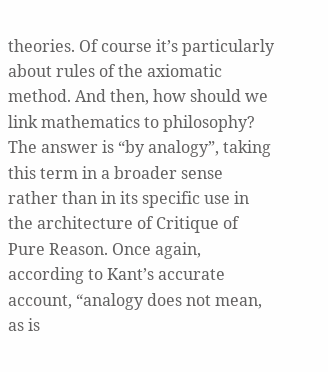theories. Of course it’s particularly about rules of the axiomatic method. And then, how should we link mathematics to philosophy? The answer is “by analogy”, taking this term in a broader sense rather than in its specific use in the architecture of Critique of Pure Reason. Once again, according to Kant’s accurate account, “analogy does not mean, as is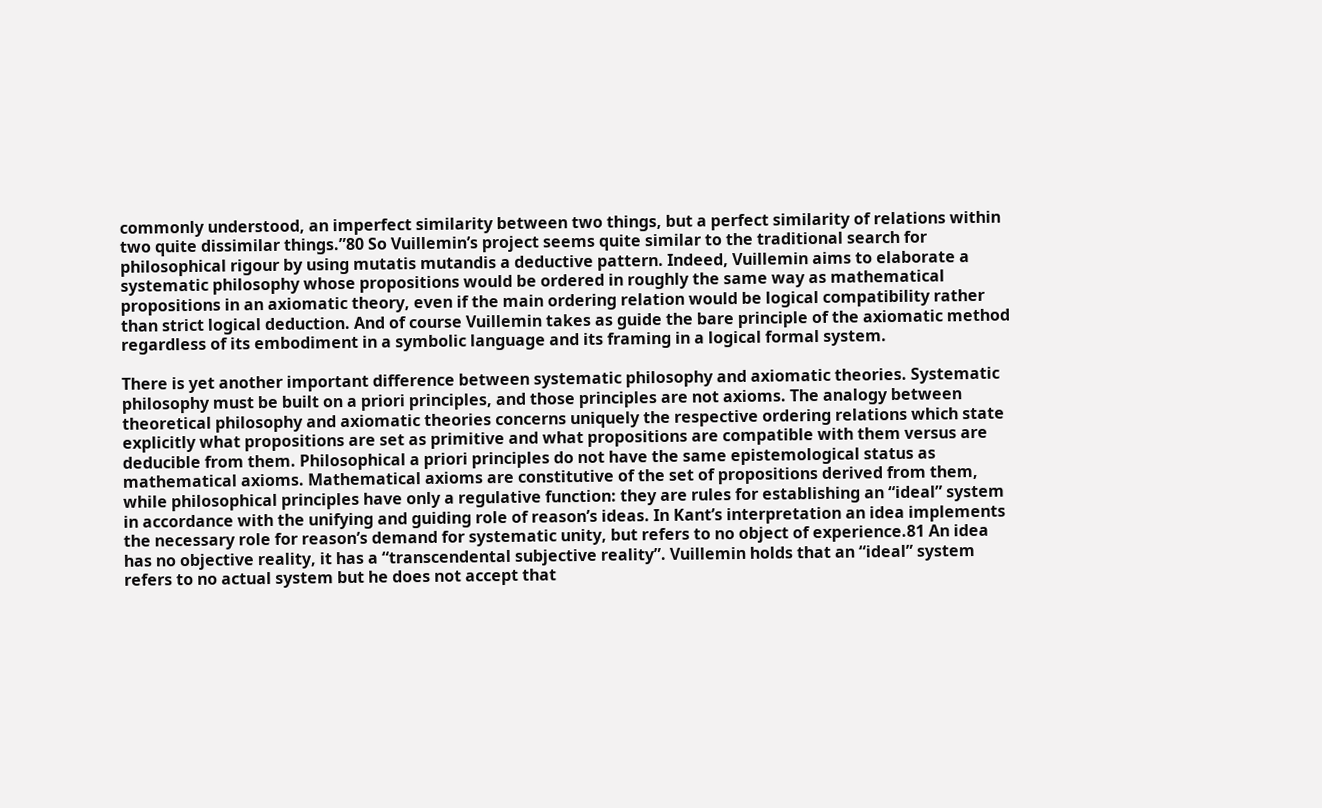commonly understood, an imperfect similarity between two things, but a perfect similarity of relations within two quite dissimilar things.”80 So Vuillemin’s project seems quite similar to the traditional search for philosophical rigour by using mutatis mutandis a deductive pattern. Indeed, Vuillemin aims to elaborate a systematic philosophy whose propositions would be ordered in roughly the same way as mathematical propositions in an axiomatic theory, even if the main ordering relation would be logical compatibility rather than strict logical deduction. And of course Vuillemin takes as guide the bare principle of the axiomatic method regardless of its embodiment in a symbolic language and its framing in a logical formal system.

There is yet another important difference between systematic philosophy and axiomatic theories. Systematic philosophy must be built on a priori principles, and those principles are not axioms. The analogy between theoretical philosophy and axiomatic theories concerns uniquely the respective ordering relations which state explicitly what propositions are set as primitive and what propositions are compatible with them versus are deducible from them. Philosophical a priori principles do not have the same epistemological status as mathematical axioms. Mathematical axioms are constitutive of the set of propositions derived from them, while philosophical principles have only a regulative function: they are rules for establishing an “ideal” system in accordance with the unifying and guiding role of reason’s ideas. In Kant’s interpretation an idea implements the necessary role for reason’s demand for systematic unity, but refers to no object of experience.81 An idea has no objective reality, it has a “transcendental subjective reality”. Vuillemin holds that an “ideal” system refers to no actual system but he does not accept that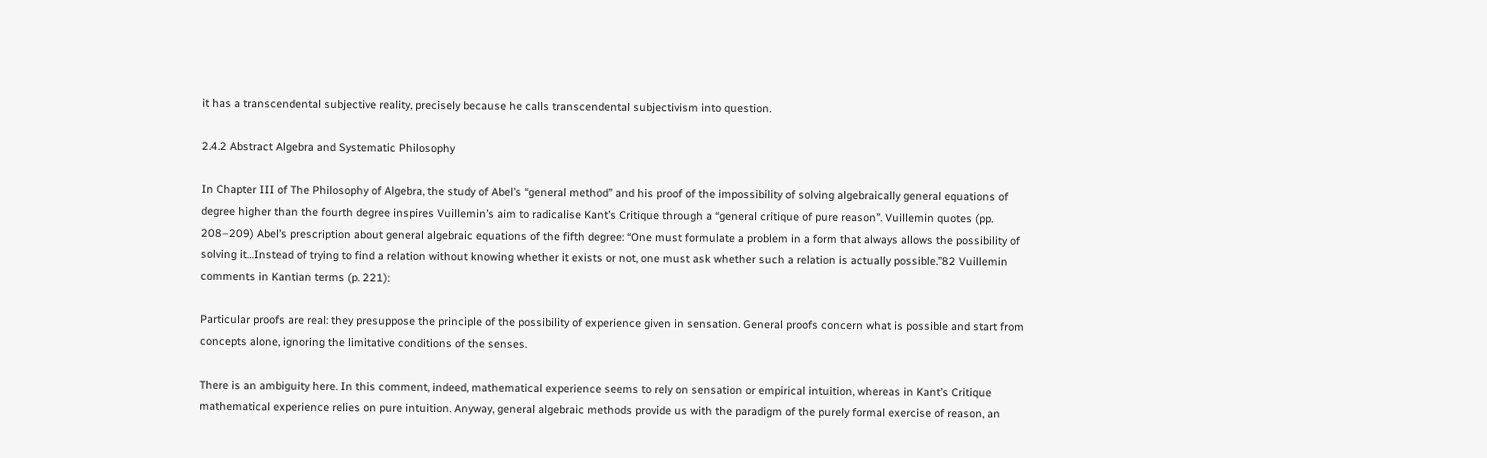it has a transcendental subjective reality, precisely because he calls transcendental subjectivism into question.

2.4.2 Abstract Algebra and Systematic Philosophy

In Chapter III of The Philosophy of Algebra, the study of Abel’s “general method” and his proof of the impossibility of solving algebraically general equations of degree higher than the fourth degree inspires Vuillemin’s aim to radicalise Kant’s Critique through a “general critique of pure reason”. Vuillemin quotes (pp. 208–209) Abel’s prescription about general algebraic equations of the fifth degree: “One must formulate a problem in a form that always allows the possibility of solving it…Instead of trying to find a relation without knowing whether it exists or not, one must ask whether such a relation is actually possible.”82 Vuillemin comments in Kantian terms (p. 221):

Particular proofs are real: they presuppose the principle of the possibility of experience given in sensation. General proofs concern what is possible and start from concepts alone, ignoring the limitative conditions of the senses.

There is an ambiguity here. In this comment, indeed, mathematical experience seems to rely on sensation or empirical intuition, whereas in Kant’s Critique mathematical experience relies on pure intuition. Anyway, general algebraic methods provide us with the paradigm of the purely formal exercise of reason, an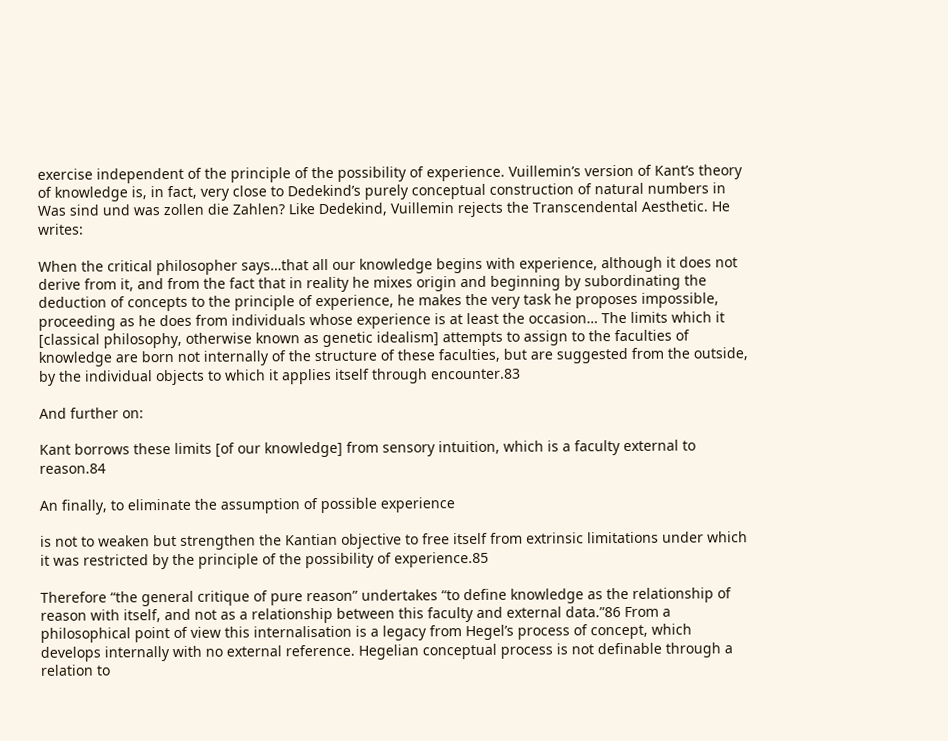exercise independent of the principle of the possibility of experience. Vuillemin’s version of Kant’s theory of knowledge is, in fact, very close to Dedekind’s purely conceptual construction of natural numbers in Was sind und was zollen die Zahlen? Like Dedekind, Vuillemin rejects the Transcendental Aesthetic. He writes:

When the critical philosopher says…that all our knowledge begins with experience, although it does not derive from it, and from the fact that in reality he mixes origin and beginning by subordinating the deduction of concepts to the principle of experience, he makes the very task he proposes impossible, proceeding as he does from individuals whose experience is at least the occasion… The limits which it [classical philosophy, otherwise known as genetic idealism] attempts to assign to the faculties of knowledge are born not internally of the structure of these faculties, but are suggested from the outside, by the individual objects to which it applies itself through encounter.83

And further on:

Kant borrows these limits [of our knowledge] from sensory intuition, which is a faculty external to reason.84

An finally, to eliminate the assumption of possible experience

is not to weaken but strengthen the Kantian objective to free itself from extrinsic limitations under which it was restricted by the principle of the possibility of experience.85

Therefore “the general critique of pure reason” undertakes “to define knowledge as the relationship of reason with itself, and not as a relationship between this faculty and external data.”86 From a philosophical point of view this internalisation is a legacy from Hegel’s process of concept, which develops internally with no external reference. Hegelian conceptual process is not definable through a relation to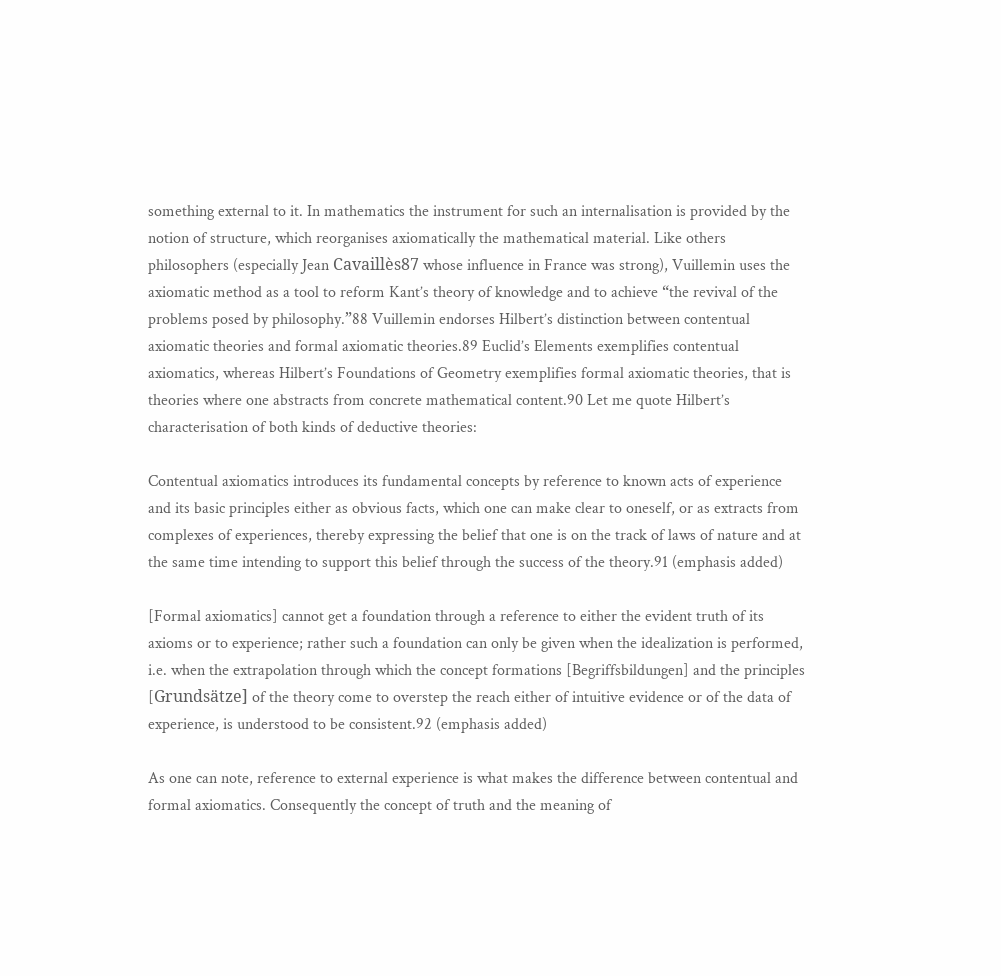something external to it. In mathematics the instrument for such an internalisation is provided by the notion of structure, which reorganises axiomatically the mathematical material. Like others philosophers (especially Jean Cavaillès87 whose influence in France was strong), Vuillemin uses the axiomatic method as a tool to reform Kant’s theory of knowledge and to achieve “the revival of the problems posed by philosophy.”88 Vuillemin endorses Hilbert’s distinction between contentual axiomatic theories and formal axiomatic theories.89 Euclid’s Elements exemplifies contentual axiomatics, whereas Hilbert’s Foundations of Geometry exemplifies formal axiomatic theories, that is theories where one abstracts from concrete mathematical content.90 Let me quote Hilbert’s characterisation of both kinds of deductive theories:

Contentual axiomatics introduces its fundamental concepts by reference to known acts of experience and its basic principles either as obvious facts, which one can make clear to oneself, or as extracts from complexes of experiences, thereby expressing the belief that one is on the track of laws of nature and at the same time intending to support this belief through the success of the theory.91 (emphasis added)

[Formal axiomatics] cannot get a foundation through a reference to either the evident truth of its axioms or to experience; rather such a foundation can only be given when the idealization is performed, i.e. when the extrapolation through which the concept formations [Begriffsbildungen] and the principles [Grundsätze] of the theory come to overstep the reach either of intuitive evidence or of the data of experience, is understood to be consistent.92 (emphasis added)

As one can note, reference to external experience is what makes the difference between contentual and formal axiomatics. Consequently the concept of truth and the meaning of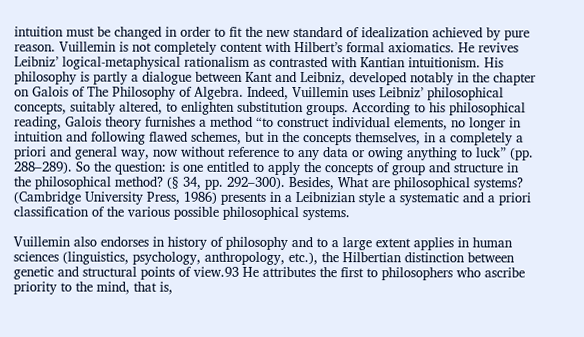intuition must be changed in order to fit the new standard of idealization achieved by pure reason. Vuillemin is not completely content with Hilbert’s formal axiomatics. He revives Leibniz’ logical-metaphysical rationalism as contrasted with Kantian intuitionism. His philosophy is partly a dialogue between Kant and Leibniz, developed notably in the chapter on Galois of The Philosophy of Algebra. Indeed, Vuillemin uses Leibniz’ philosophical concepts, suitably altered, to enlighten substitution groups. According to his philosophical reading, Galois theory furnishes a method “to construct individual elements, no longer in intuition and following flawed schemes, but in the concepts themselves, in a completely a priori and general way, now without reference to any data or owing anything to luck” (pp. 288–289). So the question: is one entitled to apply the concepts of group and structure in the philosophical method? (§ 34, pp. 292–300). Besides, What are philosophical systems? (Cambridge University Press, 1986) presents in a Leibnizian style a systematic and a priori classification of the various possible philosophical systems.

Vuillemin also endorses in history of philosophy and to a large extent applies in human sciences (linguistics, psychology, anthropology, etc.), the Hilbertian distinction between genetic and structural points of view.93 He attributes the first to philosophers who ascribe priority to the mind, that is,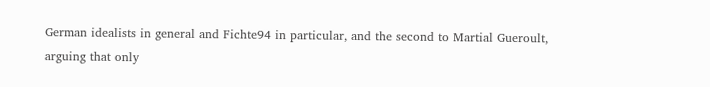German idealists in general and Fichte94 in particular, and the second to Martial Gueroult, arguing that only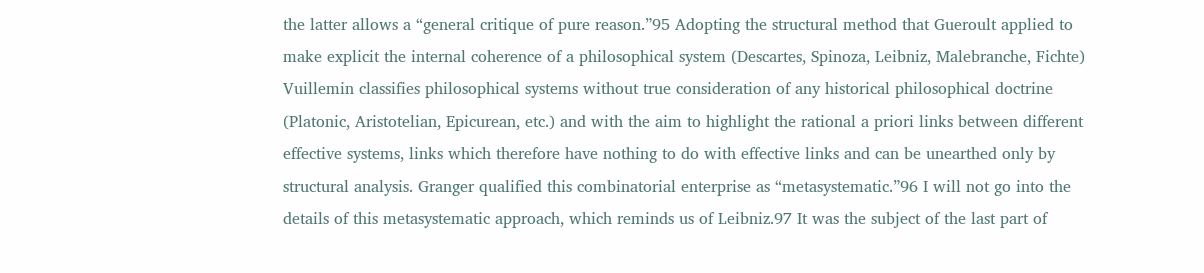the latter allows a “general critique of pure reason.”95 Adopting the structural method that Gueroult applied to make explicit the internal coherence of a philosophical system (Descartes, Spinoza, Leibniz, Malebranche, Fichte) Vuillemin classifies philosophical systems without true consideration of any historical philosophical doctrine (Platonic, Aristotelian, Epicurean, etc.) and with the aim to highlight the rational a priori links between different effective systems, links which therefore have nothing to do with effective links and can be unearthed only by structural analysis. Granger qualified this combinatorial enterprise as “metasystematic.”96 I will not go into the details of this metasystematic approach, which reminds us of Leibniz.97 It was the subject of the last part of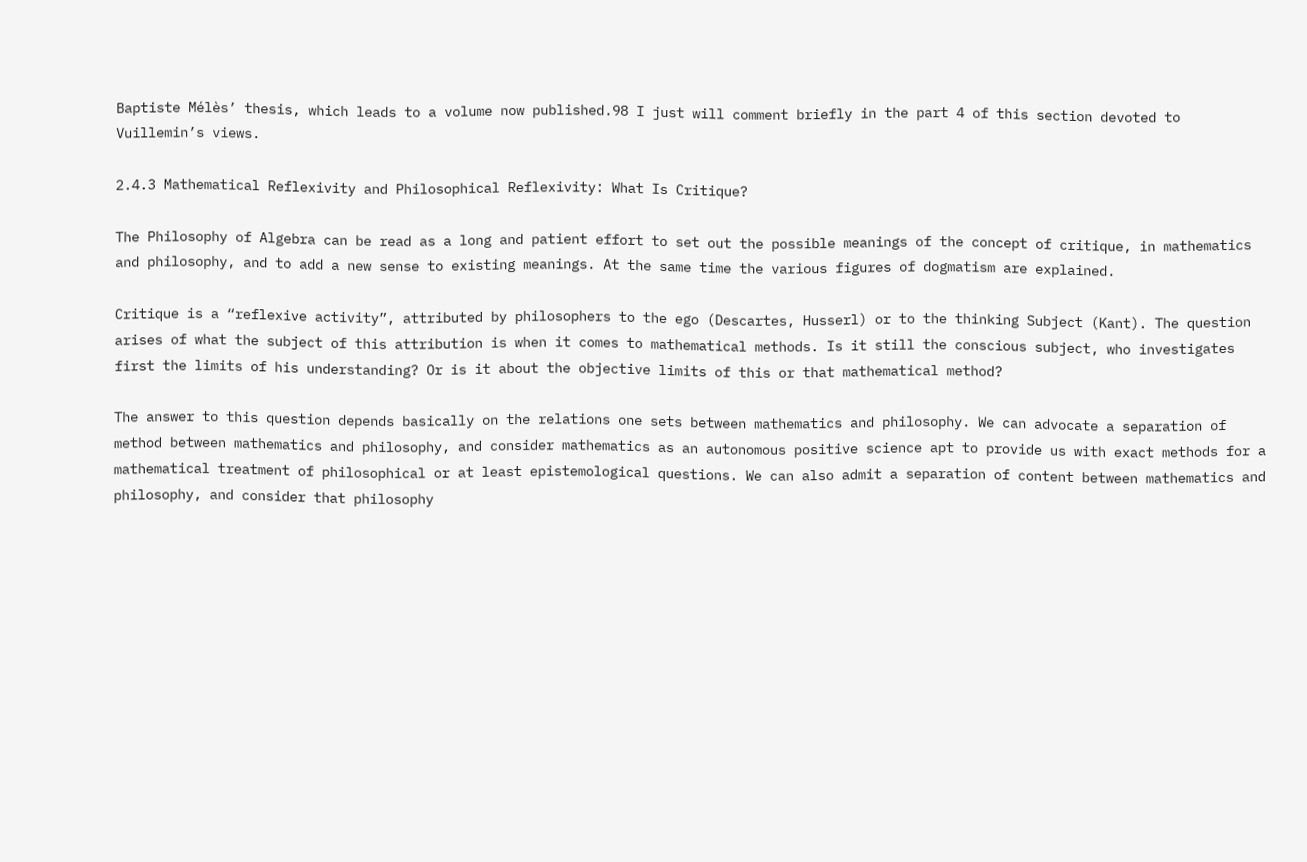Baptiste Mélès’ thesis, which leads to a volume now published.98 I just will comment briefly in the part 4 of this section devoted to Vuillemin’s views.

2.4.3 Mathematical Reflexivity and Philosophical Reflexivity: What Is Critique?

The Philosophy of Algebra can be read as a long and patient effort to set out the possible meanings of the concept of critique, in mathematics and philosophy, and to add a new sense to existing meanings. At the same time the various figures of dogmatism are explained.

Critique is a “reflexive activity”, attributed by philosophers to the ego (Descartes, Husserl) or to the thinking Subject (Kant). The question arises of what the subject of this attribution is when it comes to mathematical methods. Is it still the conscious subject, who investigates first the limits of his understanding? Or is it about the objective limits of this or that mathematical method?

The answer to this question depends basically on the relations one sets between mathematics and philosophy. We can advocate a separation of method between mathematics and philosophy, and consider mathematics as an autonomous positive science apt to provide us with exact methods for a mathematical treatment of philosophical or at least epistemological questions. We can also admit a separation of content between mathematics and philosophy, and consider that philosophy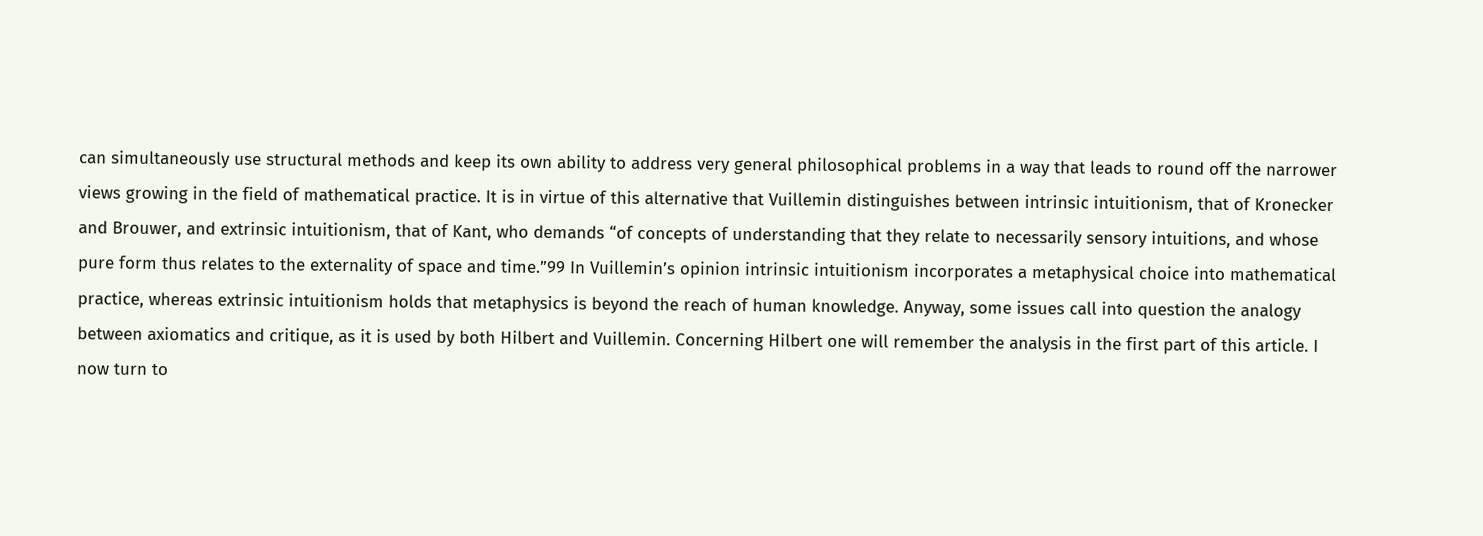can simultaneously use structural methods and keep its own ability to address very general philosophical problems in a way that leads to round off the narrower views growing in the field of mathematical practice. It is in virtue of this alternative that Vuillemin distinguishes between intrinsic intuitionism, that of Kronecker and Brouwer, and extrinsic intuitionism, that of Kant, who demands “of concepts of understanding that they relate to necessarily sensory intuitions, and whose pure form thus relates to the externality of space and time.”99 In Vuillemin’s opinion intrinsic intuitionism incorporates a metaphysical choice into mathematical practice, whereas extrinsic intuitionism holds that metaphysics is beyond the reach of human knowledge. Anyway, some issues call into question the analogy between axiomatics and critique, as it is used by both Hilbert and Vuillemin. Concerning Hilbert one will remember the analysis in the first part of this article. I now turn to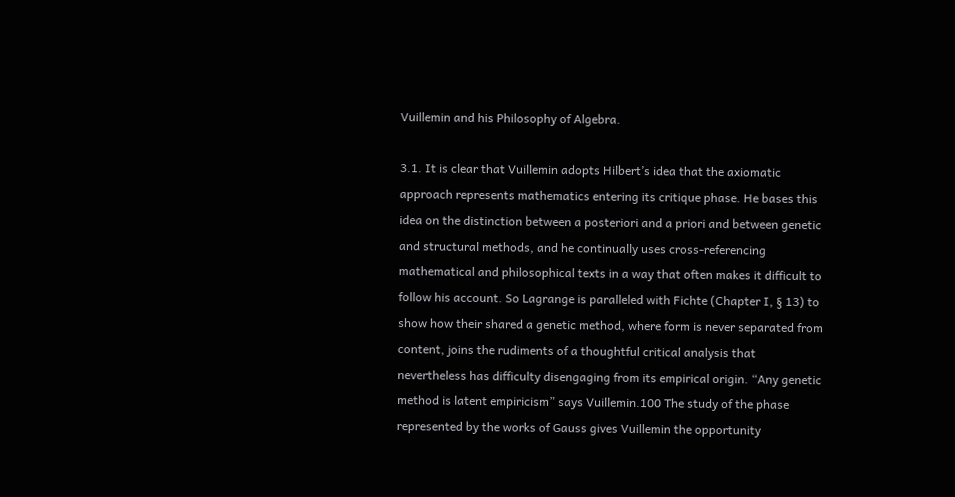Vuillemin and his Philosophy of Algebra.

3.1. It is clear that Vuillemin adopts Hilbert’s idea that the axiomatic approach represents mathematics entering its critique phase. He bases this idea on the distinction between a posteriori and a priori and between genetic and structural methods, and he continually uses cross-referencing mathematical and philosophical texts in a way that often makes it difficult to follow his account. So Lagrange is paralleled with Fichte (Chapter I, § 13) to show how their shared a genetic method, where form is never separated from content, joins the rudiments of a thoughtful critical analysis that nevertheless has difficulty disengaging from its empirical origin. “Any genetic method is latent empiricism” says Vuillemin.100 The study of the phase represented by the works of Gauss gives Vuillemin the opportunity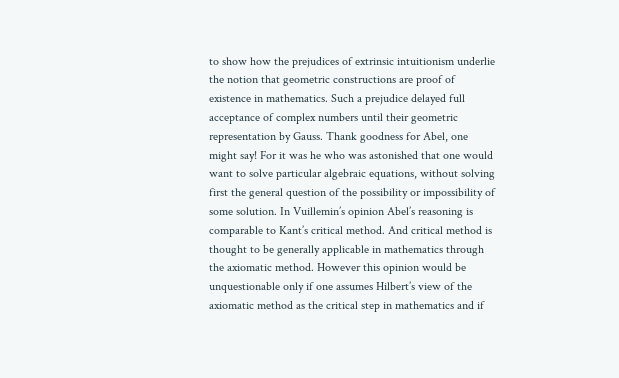to show how the prejudices of extrinsic intuitionism underlie the notion that geometric constructions are proof of existence in mathematics. Such a prejudice delayed full acceptance of complex numbers until their geometric representation by Gauss. Thank goodness for Abel, one might say! For it was he who was astonished that one would want to solve particular algebraic equations, without solving first the general question of the possibility or impossibility of some solution. In Vuillemin’s opinion Abel’s reasoning is comparable to Kant’s critical method. And critical method is thought to be generally applicable in mathematics through the axiomatic method. However this opinion would be unquestionable only if one assumes Hilbert’s view of the axiomatic method as the critical step in mathematics and if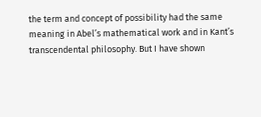the term and concept of possibility had the same meaning in Abel’s mathematical work and in Kant’s transcendental philosophy. But I have shown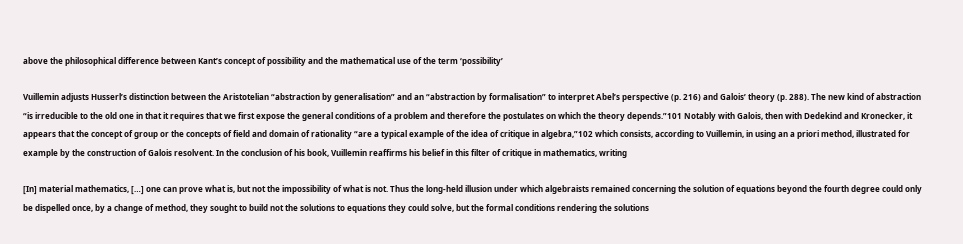above the philosophical difference between Kant’s concept of possibility and the mathematical use of the term ‘possibility’

Vuillemin adjusts Husserl’s distinction between the Aristotelian “abstraction by generalisation” and an “abstraction by formalisation” to interpret Abel’s perspective (p. 216) and Galois’ theory (p. 288). The new kind of abstraction “is irreducible to the old one in that it requires that we first expose the general conditions of a problem and therefore the postulates on which the theory depends.”101 Notably with Galois, then with Dedekind and Kronecker, it appears that the concept of group or the concepts of field and domain of rationality “are a typical example of the idea of critique in algebra,”102 which consists, according to Vuillemin, in using an a priori method, illustrated for example by the construction of Galois resolvent. In the conclusion of his book, Vuillemin reaffirms his belief in this filter of critique in mathematics, writing

[In] material mathematics, […] one can prove what is, but not the impossibility of what is not. Thus the long-held illusion under which algebraists remained concerning the solution of equations beyond the fourth degree could only be dispelled once, by a change of method, they sought to build not the solutions to equations they could solve, but the formal conditions rendering the solutions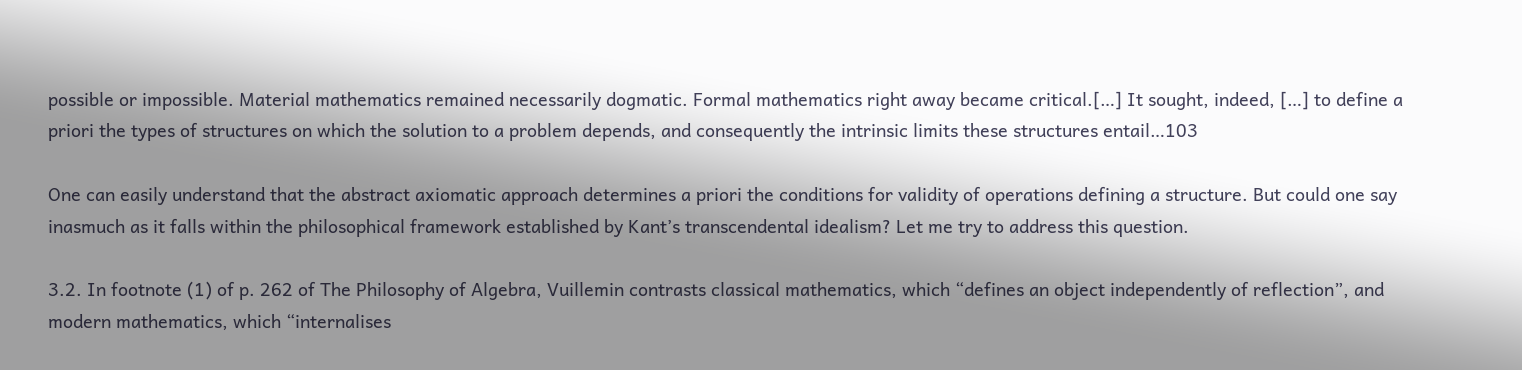possible or impossible. Material mathematics remained necessarily dogmatic. Formal mathematics right away became critical.[…] It sought, indeed, […] to define a priori the types of structures on which the solution to a problem depends, and consequently the intrinsic limits these structures entail…103

One can easily understand that the abstract axiomatic approach determines a priori the conditions for validity of operations defining a structure. But could one say inasmuch as it falls within the philosophical framework established by Kant’s transcendental idealism? Let me try to address this question.

3.2. In footnote (1) of p. 262 of The Philosophy of Algebra, Vuillemin contrasts classical mathematics, which “defines an object independently of reflection”, and modern mathematics, which “internalises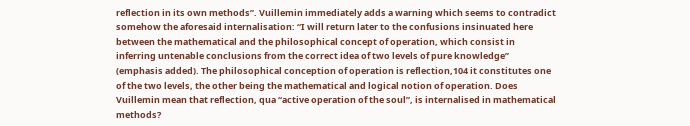reflection in its own methods”. Vuillemin immediately adds a warning which seems to contradict somehow the aforesaid internalisation: “I will return later to the confusions insinuated here between the mathematical and the philosophical concept of operation, which consist in inferring untenable conclusions from the correct idea of two levels of pure knowledge” (emphasis added). The philosophical conception of operation is reflection,104 it constitutes one of the two levels, the other being the mathematical and logical notion of operation. Does Vuillemin mean that reflection, qua “active operation of the soul”, is internalised in mathematical methods?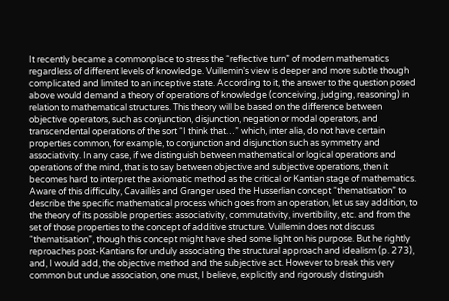It recently became a commonplace to stress the “reflective turn” of modern mathematics regardless of different levels of knowledge. Vuillemin’s view is deeper and more subtle though complicated and limited to an inceptive state. According to it, the answer to the question posed above would demand a theory of operations of knowledge (conceiving, judging, reasoning) in relation to mathematical structures. This theory will be based on the difference between objective operators, such as conjunction, disjunction, negation or modal operators, and transcendental operations of the sort “I think that…” which, inter alia, do not have certain properties common, for example, to conjunction and disjunction such as symmetry and associativity. In any case, if we distinguish between mathematical or logical operations and operations of the mind, that is to say between objective and subjective operations, then it becomes hard to interpret the axiomatic method as the critical or Kantian stage of mathematics. Aware of this difficulty, Cavaillès and Granger used the Husserlian concept “thematisation” to describe the specific mathematical process which goes from an operation, let us say addition, to the theory of its possible properties: associativity, commutativity, invertibility, etc. and from the set of those properties to the concept of additive structure. Vuillemin does not discuss “thematisation”, though this concept might have shed some light on his purpose. But he rightly reproaches post-Kantians for unduly associating the structural approach and idealism (p. 273), and, I would add, the objective method and the subjective act. However to break this very common but undue association, one must, I believe, explicitly and rigorously distinguish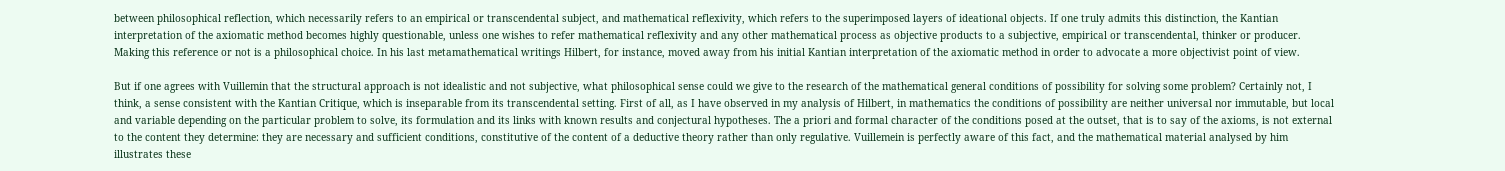between philosophical reflection, which necessarily refers to an empirical or transcendental subject, and mathematical reflexivity, which refers to the superimposed layers of ideational objects. If one truly admits this distinction, the Kantian interpretation of the axiomatic method becomes highly questionable, unless one wishes to refer mathematical reflexivity and any other mathematical process as objective products to a subjective, empirical or transcendental, thinker or producer. Making this reference or not is a philosophical choice. In his last metamathematical writings Hilbert, for instance, moved away from his initial Kantian interpretation of the axiomatic method in order to advocate a more objectivist point of view.

But if one agrees with Vuillemin that the structural approach is not idealistic and not subjective, what philosophical sense could we give to the research of the mathematical general conditions of possibility for solving some problem? Certainly not, I think, a sense consistent with the Kantian Critique, which is inseparable from its transcendental setting. First of all, as I have observed in my analysis of Hilbert, in mathematics the conditions of possibility are neither universal nor immutable, but local and variable depending on the particular problem to solve, its formulation and its links with known results and conjectural hypotheses. The a priori and formal character of the conditions posed at the outset, that is to say of the axioms, is not external to the content they determine: they are necessary and sufficient conditions, constitutive of the content of a deductive theory rather than only regulative. Vuillemein is perfectly aware of this fact, and the mathematical material analysed by him illustrates these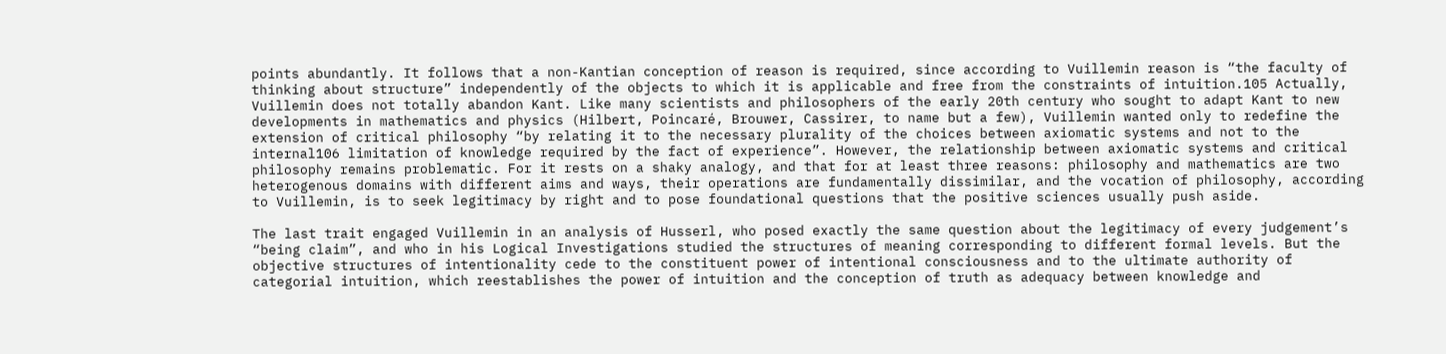points abundantly. It follows that a non-Kantian conception of reason is required, since according to Vuillemin reason is “the faculty of thinking about structure” independently of the objects to which it is applicable and free from the constraints of intuition.105 Actually, Vuillemin does not totally abandon Kant. Like many scientists and philosophers of the early 20th century who sought to adapt Kant to new developments in mathematics and physics (Hilbert, Poincaré, Brouwer, Cassirer, to name but a few), Vuillemin wanted only to redefine the extension of critical philosophy “by relating it to the necessary plurality of the choices between axiomatic systems and not to the internal106 limitation of knowledge required by the fact of experience”. However, the relationship between axiomatic systems and critical philosophy remains problematic. For it rests on a shaky analogy, and that for at least three reasons: philosophy and mathematics are two heterogenous domains with different aims and ways, their operations are fundamentally dissimilar, and the vocation of philosophy, according to Vuillemin, is to seek legitimacy by right and to pose foundational questions that the positive sciences usually push aside.

The last trait engaged Vuillemin in an analysis of Husserl, who posed exactly the same question about the legitimacy of every judgement’s “being claim”, and who in his Logical Investigations studied the structures of meaning corresponding to different formal levels. But the objective structures of intentionality cede to the constituent power of intentional consciousness and to the ultimate authority of categorial intuition, which reestablishes the power of intuition and the conception of truth as adequacy between knowledge and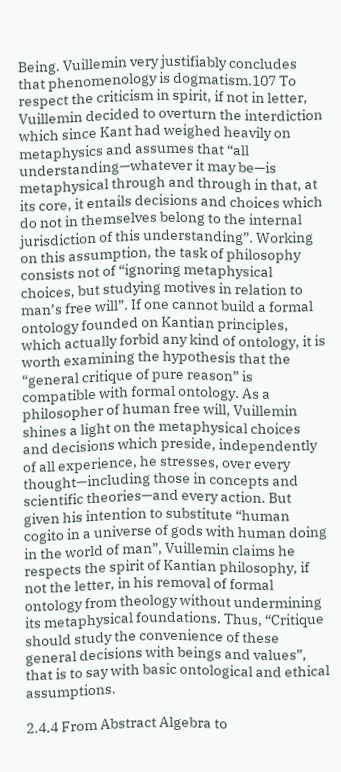Being. Vuillemin very justifiably concludes that phenomenology is dogmatism.107 To respect the criticism in spirit, if not in letter, Vuillemin decided to overturn the interdiction which since Kant had weighed heavily on metaphysics and assumes that “all understanding—whatever it may be—is metaphysical through and through in that, at its core, it entails decisions and choices which do not in themselves belong to the internal jurisdiction of this understanding”. Working on this assumption, the task of philosophy consists not of “ignoring metaphysical choices, but studying motives in relation to man’s free will”. If one cannot build a formal ontology founded on Kantian principles, which actually forbid any kind of ontology, it is worth examining the hypothesis that the “general critique of pure reason” is compatible with formal ontology. As a philosopher of human free will, Vuillemin shines a light on the metaphysical choices and decisions which preside, independently of all experience, he stresses, over every thought—including those in concepts and scientific theories—and every action. But given his intention to substitute “human cogito in a universe of gods with human doing in the world of man”, Vuillemin claims he respects the spirit of Kantian philosophy, if not the letter, in his removal of formal ontology from theology without undermining its metaphysical foundations. Thus, “Critique should study the convenience of these general decisions with beings and values”, that is to say with basic ontological and ethical assumptions.

2.4.4 From Abstract Algebra to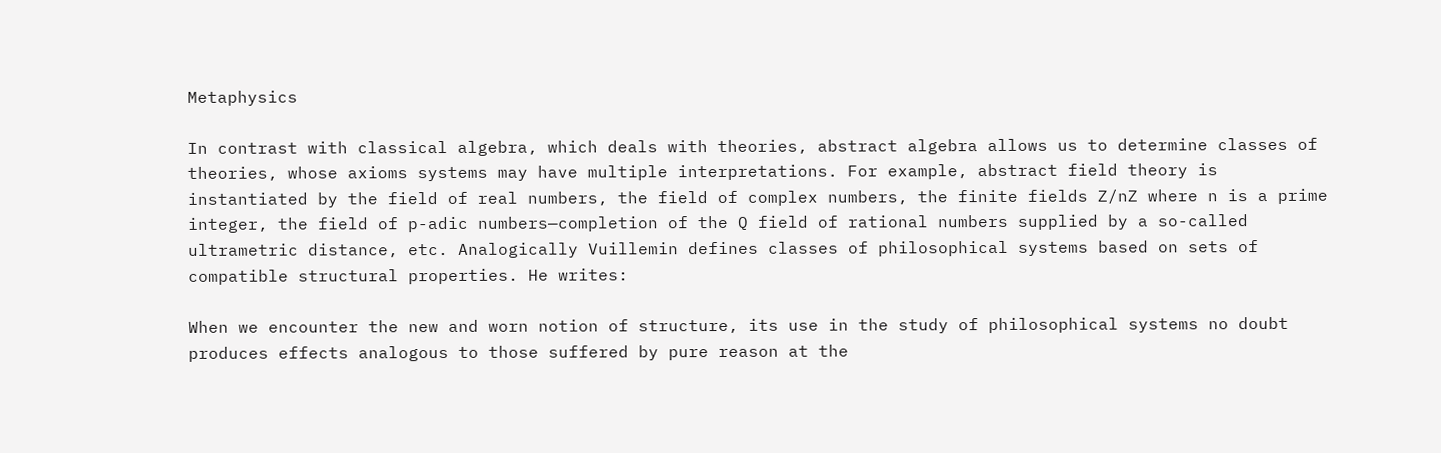Metaphysics

In contrast with classical algebra, which deals with theories, abstract algebra allows us to determine classes of theories, whose axioms systems may have multiple interpretations. For example, abstract field theory is instantiated by the field of real numbers, the field of complex numbers, the finite fields Z/nZ where n is a prime integer, the field of p-adic numbers—completion of the Q field of rational numbers supplied by a so-called ultrametric distance, etc. Analogically Vuillemin defines classes of philosophical systems based on sets of compatible structural properties. He writes:

When we encounter the new and worn notion of structure, its use in the study of philosophical systems no doubt produces effects analogous to those suffered by pure reason at the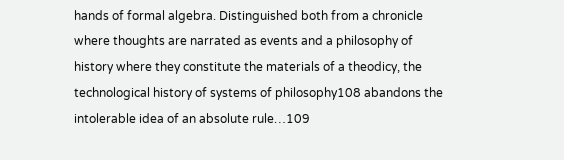hands of formal algebra. Distinguished both from a chronicle where thoughts are narrated as events and a philosophy of history where they constitute the materials of a theodicy, the technological history of systems of philosophy108 abandons the intolerable idea of an absolute rule…109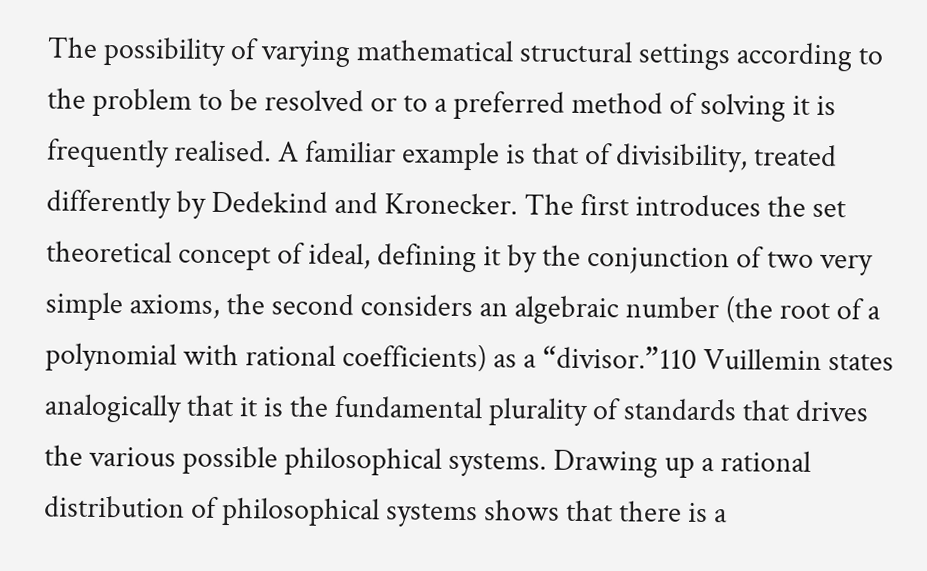The possibility of varying mathematical structural settings according to the problem to be resolved or to a preferred method of solving it is frequently realised. A familiar example is that of divisibility, treated differently by Dedekind and Kronecker. The first introduces the set theoretical concept of ideal, defining it by the conjunction of two very simple axioms, the second considers an algebraic number (the root of a polynomial with rational coefficients) as a “divisor.”110 Vuillemin states analogically that it is the fundamental plurality of standards that drives the various possible philosophical systems. Drawing up a rational distribution of philosophical systems shows that there is a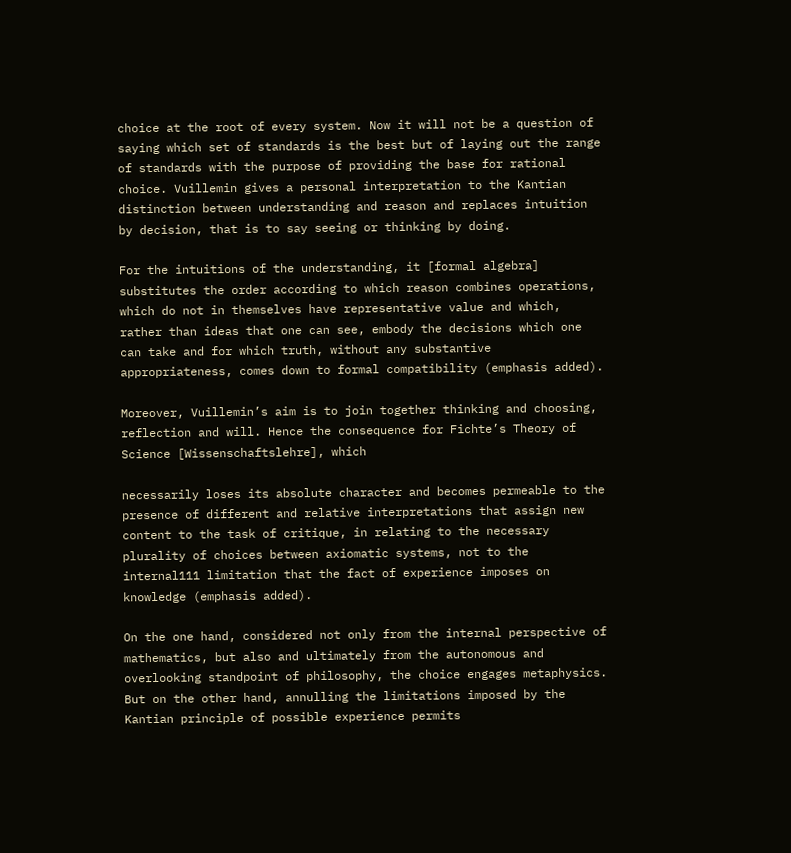choice at the root of every system. Now it will not be a question of saying which set of standards is the best but of laying out the range of standards with the purpose of providing the base for rational choice. Vuillemin gives a personal interpretation to the Kantian distinction between understanding and reason and replaces intuition by decision, that is to say seeing or thinking by doing.

For the intuitions of the understanding, it [formal algebra] substitutes the order according to which reason combines operations, which do not in themselves have representative value and which, rather than ideas that one can see, embody the decisions which one can take and for which truth, without any substantive appropriateness, comes down to formal compatibility (emphasis added).

Moreover, Vuillemin’s aim is to join together thinking and choosing, reflection and will. Hence the consequence for Fichte’s Theory of Science [Wissenschaftslehre], which

necessarily loses its absolute character and becomes permeable to the presence of different and relative interpretations that assign new content to the task of critique, in relating to the necessary plurality of choices between axiomatic systems, not to the internal111 limitation that the fact of experience imposes on knowledge (emphasis added).

On the one hand, considered not only from the internal perspective of mathematics, but also and ultimately from the autonomous and overlooking standpoint of philosophy, the choice engages metaphysics. But on the other hand, annulling the limitations imposed by the Kantian principle of possible experience permits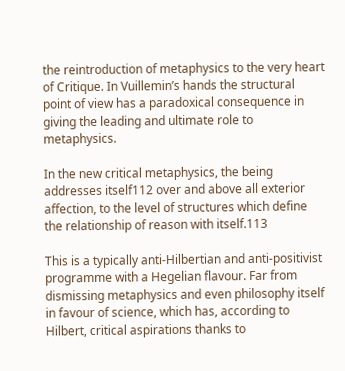the reintroduction of metaphysics to the very heart of Critique. In Vuillemin’s hands the structural point of view has a paradoxical consequence in giving the leading and ultimate role to metaphysics.

In the new critical metaphysics, the being addresses itself112 over and above all exterior affection, to the level of structures which define the relationship of reason with itself.113

This is a typically anti-Hilbertian and anti-positivist programme with a Hegelian flavour. Far from dismissing metaphysics and even philosophy itself in favour of science, which has, according to Hilbert, critical aspirations thanks to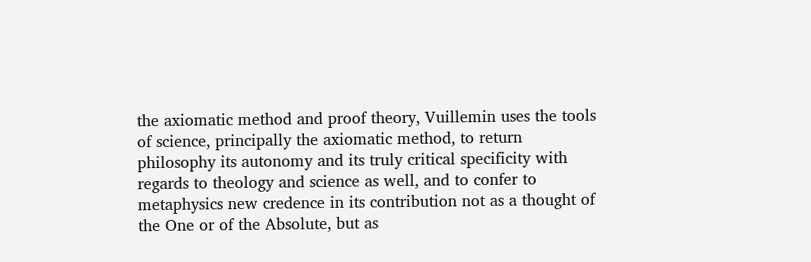the axiomatic method and proof theory, Vuillemin uses the tools of science, principally the axiomatic method, to return philosophy its autonomy and its truly critical specificity with regards to theology and science as well, and to confer to metaphysics new credence in its contribution not as a thought of the One or of the Absolute, but as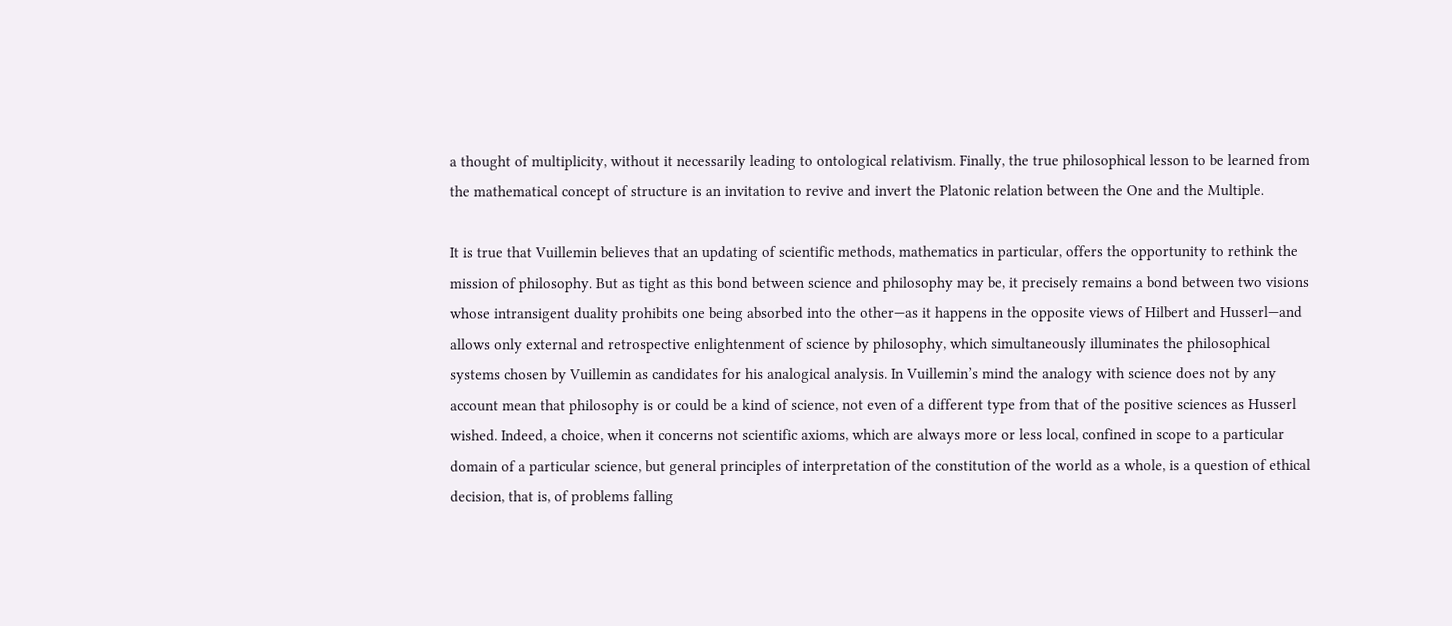a thought of multiplicity, without it necessarily leading to ontological relativism. Finally, the true philosophical lesson to be learned from the mathematical concept of structure is an invitation to revive and invert the Platonic relation between the One and the Multiple.

It is true that Vuillemin believes that an updating of scientific methods, mathematics in particular, offers the opportunity to rethink the mission of philosophy. But as tight as this bond between science and philosophy may be, it precisely remains a bond between two visions whose intransigent duality prohibits one being absorbed into the other—as it happens in the opposite views of Hilbert and Husserl—and allows only external and retrospective enlightenment of science by philosophy, which simultaneously illuminates the philosophical systems chosen by Vuillemin as candidates for his analogical analysis. In Vuillemin’s mind the analogy with science does not by any account mean that philosophy is or could be a kind of science, not even of a different type from that of the positive sciences as Husserl wished. Indeed, a choice, when it concerns not scientific axioms, which are always more or less local, confined in scope to a particular domain of a particular science, but general principles of interpretation of the constitution of the world as a whole, is a question of ethical decision, that is, of problems falling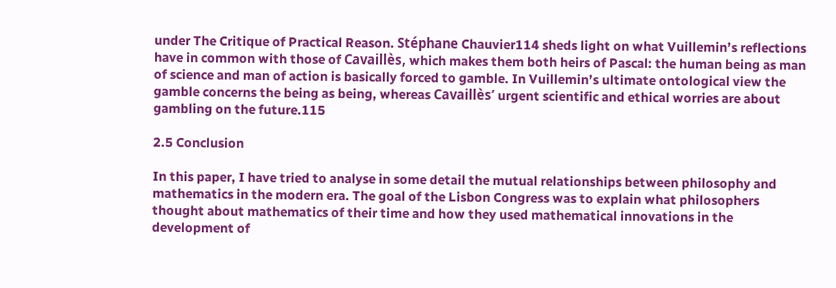under The Critique of Practical Reason. Stéphane Chauvier114 sheds light on what Vuillemin’s reflections have in common with those of Cavaillès, which makes them both heirs of Pascal: the human being as man of science and man of action is basically forced to gamble. In Vuillemin’s ultimate ontological view the gamble concerns the being as being, whereas Cavaillès’ urgent scientific and ethical worries are about gambling on the future.115

2.5 Conclusion

In this paper, I have tried to analyse in some detail the mutual relationships between philosophy and mathematics in the modern era. The goal of the Lisbon Congress was to explain what philosophers thought about mathematics of their time and how they used mathematical innovations in the development of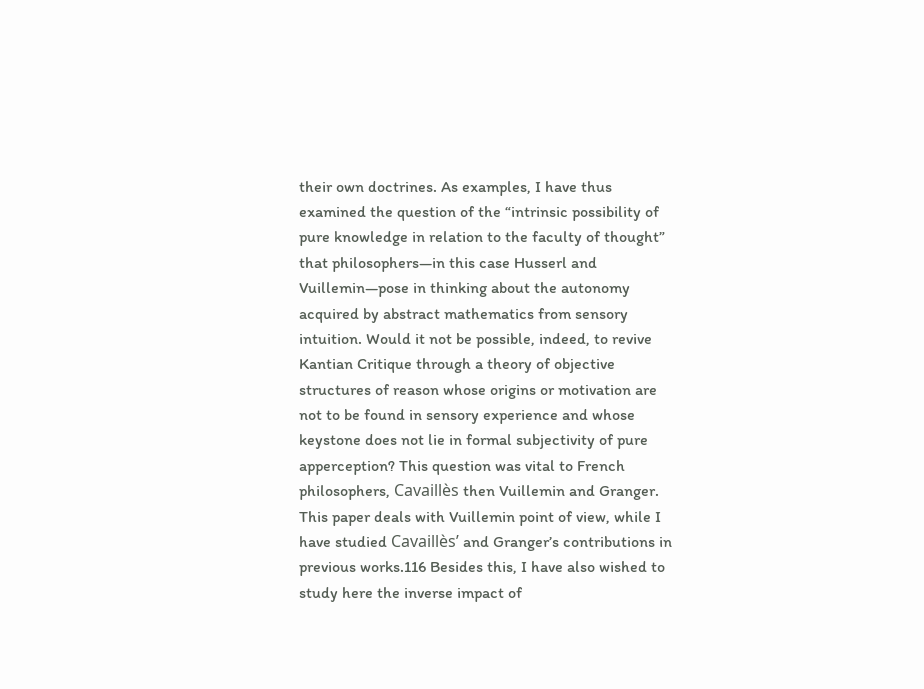their own doctrines. As examples, I have thus examined the question of the “intrinsic possibility of pure knowledge in relation to the faculty of thought” that philosophers—in this case Husserl and Vuillemin—pose in thinking about the autonomy acquired by abstract mathematics from sensory intuition. Would it not be possible, indeed, to revive Kantian Critique through a theory of objective structures of reason whose origins or motivation are not to be found in sensory experience and whose keystone does not lie in formal subjectivity of pure apperception? This question was vital to French philosophers, Cavaillès then Vuillemin and Granger. This paper deals with Vuillemin point of view, while I have studied Cavaillès’ and Granger’s contributions in previous works.116 Besides this, I have also wished to study here the inverse impact of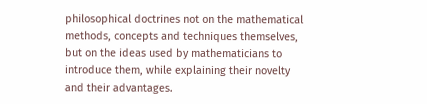philosophical doctrines not on the mathematical methods, concepts and techniques themselves, but on the ideas used by mathematicians to introduce them, while explaining their novelty and their advantages.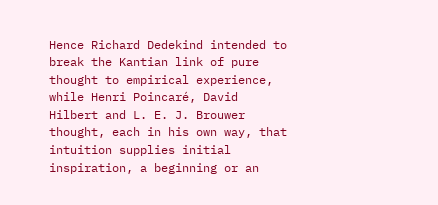Hence Richard Dedekind intended to break the Kantian link of pure thought to empirical experience, while Henri Poincaré, David Hilbert and L. E. J. Brouwer thought, each in his own way, that intuition supplies initial inspiration, a beginning or an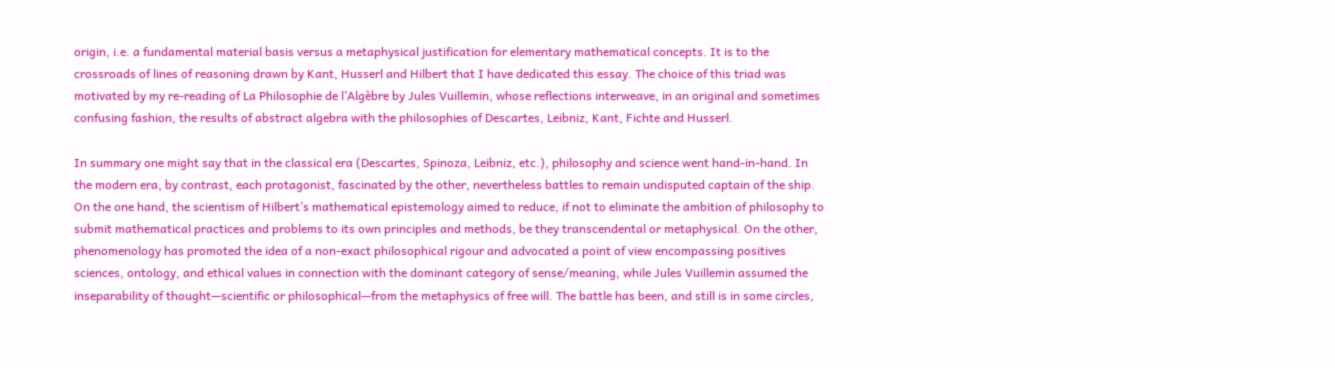origin, i.e. a fundamental material basis versus a metaphysical justification for elementary mathematical concepts. It is to the crossroads of lines of reasoning drawn by Kant, Husserl and Hilbert that I have dedicated this essay. The choice of this triad was motivated by my re-reading of La Philosophie de l’Algèbre by Jules Vuillemin, whose reflections interweave, in an original and sometimes confusing fashion, the results of abstract algebra with the philosophies of Descartes, Leibniz, Kant, Fichte and Husserl.

In summary one might say that in the classical era (Descartes, Spinoza, Leibniz, etc.), philosophy and science went hand-in-hand. In the modern era, by contrast, each protagonist, fascinated by the other, nevertheless battles to remain undisputed captain of the ship. On the one hand, the scientism of Hilbert’s mathematical epistemology aimed to reduce, if not to eliminate the ambition of philosophy to submit mathematical practices and problems to its own principles and methods, be they transcendental or metaphysical. On the other, phenomenology has promoted the idea of a non-exact philosophical rigour and advocated a point of view encompassing positives sciences, ontology, and ethical values in connection with the dominant category of sense/meaning, while Jules Vuillemin assumed the inseparability of thought—scientific or philosophical—from the metaphysics of free will. The battle has been, and still is in some circles,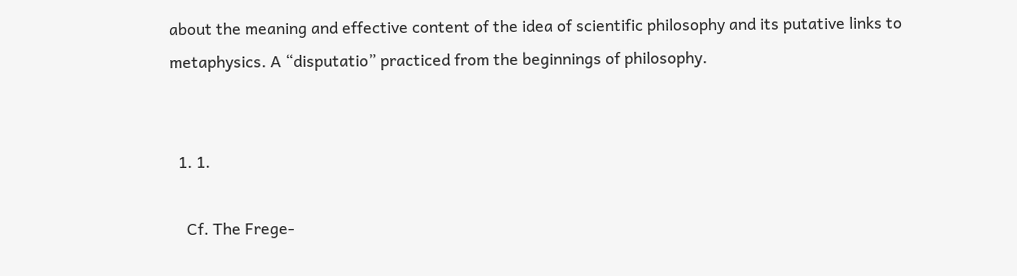about the meaning and effective content of the idea of scientific philosophy and its putative links to metaphysics. A “disputatio” practiced from the beginnings of philosophy.


  1. 1.

    Cf. The Frege-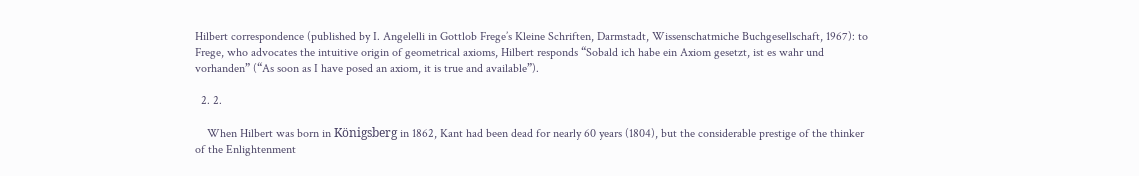Hilbert correspondence (published by I. Angelelli in Gottlob Frege’s Kleine Schriften, Darmstadt, Wissenschatmiche Buchgesellschaft, 1967): to Frege, who advocates the intuitive origin of geometrical axioms, Hilbert responds “Sobald ich habe ein Axiom gesetzt, ist es wahr und vorhanden” (“As soon as I have posed an axiom, it is true and available”).

  2. 2.

    When Hilbert was born in Königsberg in 1862, Kant had been dead for nearly 60 years (1804), but the considerable prestige of the thinker of the Enlightenment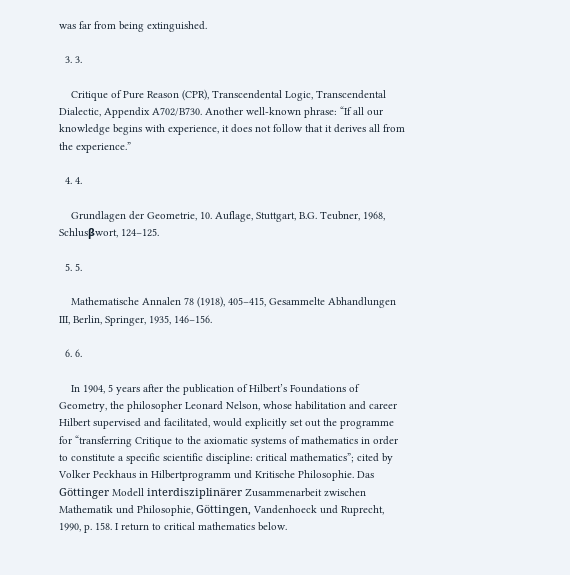was far from being extinguished.

  3. 3.

    Critique of Pure Reason (CPR), Transcendental Logic, Transcendental Dialectic, Appendix A702/B730. Another well-known phrase: “If all our knowledge begins with experience, it does not follow that it derives all from the experience.”

  4. 4.

    Grundlagen der Geometrie, 10. Auflage, Stuttgart, B.G. Teubner, 1968, Schlusβwort, 124–125.

  5. 5.

    Mathematische Annalen 78 (1918), 405–415, Gesammelte Abhandlungen III, Berlin, Springer, 1935, 146–156.

  6. 6.

    In 1904, 5 years after the publication of Hilbert’s Foundations of Geometry, the philosopher Leonard Nelson, whose habilitation and career Hilbert supervised and facilitated, would explicitly set out the programme for “transferring Critique to the axiomatic systems of mathematics in order to constitute a specific scientific discipline: critical mathematics”; cited by Volker Peckhaus in Hilbertprogramm und Kritische Philosophie. Das Göttinger Modell interdisziplinärer Zusammenarbeit zwischen Mathematik und Philosophie, Göttingen, Vandenhoeck und Ruprecht, 1990, p. 158. I return to critical mathematics below.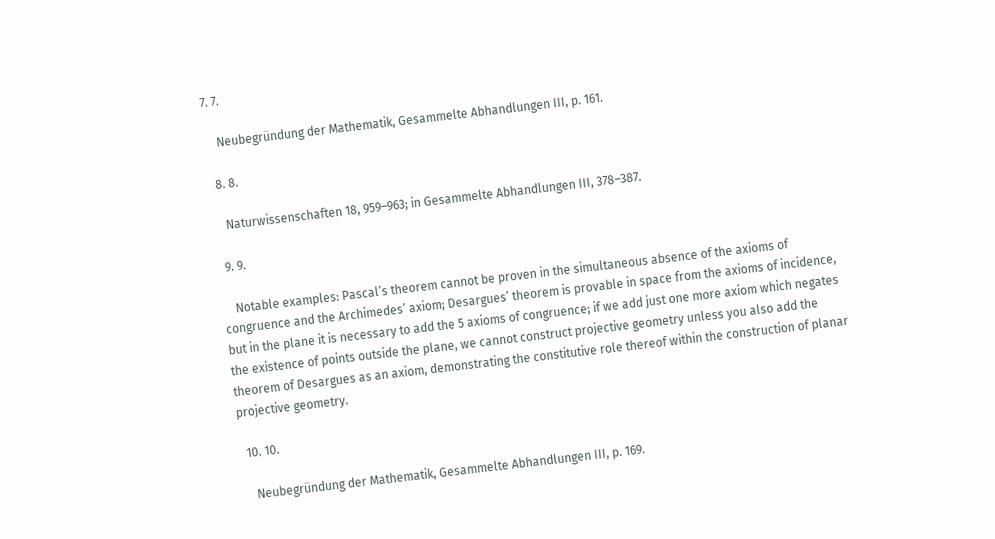7. 7.

    Neubegründung der Mathematik, Gesammelte Abhandlungen III, p. 161.

  8. 8.

    Naturwissenschaften 18, 959–963; in Gesammelte Abhandlungen III, 378–387.

  9. 9.

    Notable examples: Pascal’s theorem cannot be proven in the simultaneous absence of the axioms of congruence and the Archimedes’ axiom; Desargues’ theorem is provable in space from the axioms of incidence, but in the plane it is necessary to add the 5 axioms of congruence; if we add just one more axiom which negates the existence of points outside the plane, we cannot construct projective geometry unless you also add the theorem of Desargues as an axiom, demonstrating the constitutive role thereof within the construction of planar projective geometry.

  10. 10.

    Neubegründung der Mathematik, Gesammelte Abhandlungen III, p. 169.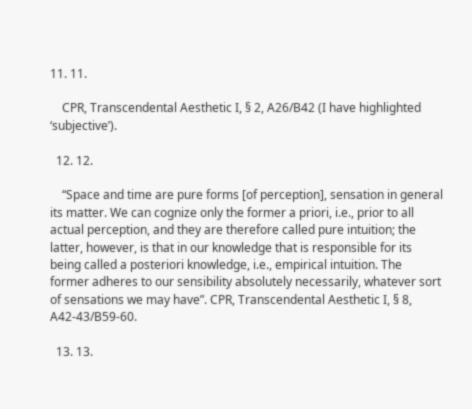11. 11.

    CPR, Transcendental Aesthetic I, § 2, A26/B42 (I have highlighted ‘subjective’).

  12. 12.

    “Space and time are pure forms [of perception], sensation in general its matter. We can cognize only the former a priori, i.e., prior to all actual perception, and they are therefore called pure intuition; the latter, however, is that in our knowledge that is responsible for its being called a posteriori knowledge, i.e., empirical intuition. The former adheres to our sensibility absolutely necessarily, whatever sort of sensations we may have”. CPR, Transcendental Aesthetic I, § 8, A42-43/B59-60.

  13. 13.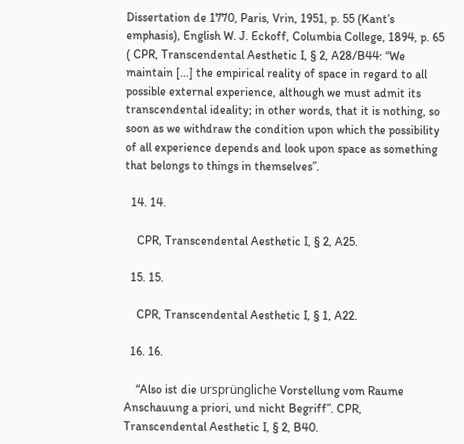Dissertation de 1770, Paris, Vrin, 1951, p. 55 (Kant’s emphasis), English W. J. Eckoff, Columbia College, 1894, p. 65 ( CPR, Transcendental Aesthetic I, § 2, A28/B44: “We maintain […] the empirical reality of space in regard to all possible external experience, although we must admit its transcendental ideality; in other words, that it is nothing, so soon as we withdraw the condition upon which the possibility of all experience depends and look upon space as something that belongs to things in themselves”.

  14. 14.

    CPR, Transcendental Aesthetic I, § 2, A25.

  15. 15.

    CPR, Transcendental Aesthetic I, § 1, A22.

  16. 16.

    “Also ist die ursprüngliche Vorstellung vom Raume Anschauung a priori, und nicht Begriff”. CPR, Transcendental Aesthetic I, § 2, B40.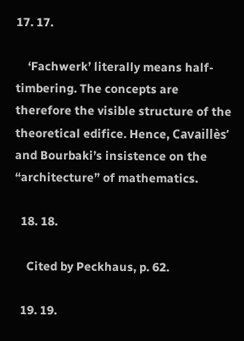17. 17.

    ‘Fachwerk’ literally means half-timbering. The concepts are therefore the visible structure of the theoretical edifice. Hence, Cavaillès’ and Bourbaki’s insistence on the “architecture” of mathematics.

  18. 18.

    Cited by Peckhaus, p. 62.

  19. 19.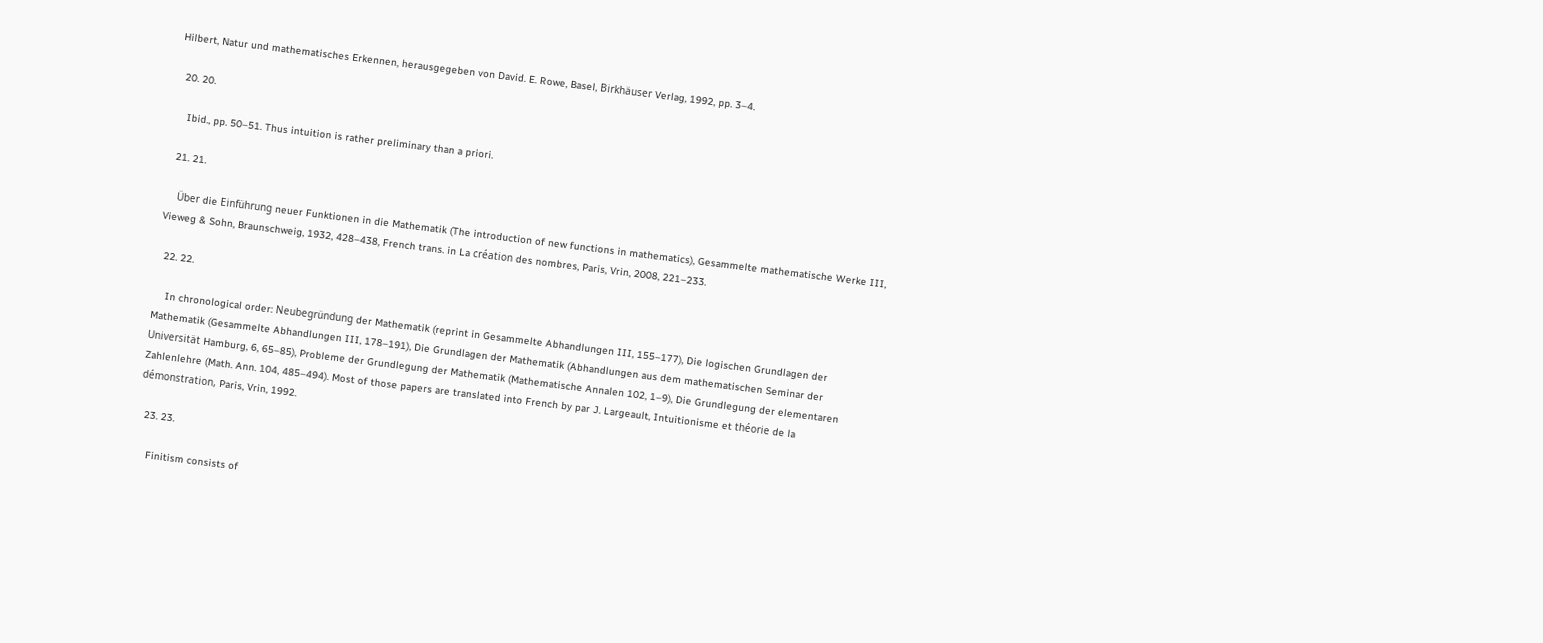Hilbert, Natur und mathematisches Erkennen, herausgegeben von David. E. Rowe, Basel, Birkhäuser Verlag, 1992, pp. 3–4.

  20. 20.

    Ibid., pp. 50–51. Thus intuition is rather preliminary than a priori.

  21. 21.

    Über die Einführung neuer Funktionen in die Mathematik (The introduction of new functions in mathematics), Gesammelte mathematische Werke III, Vieweg & Sohn, Braunschweig, 1932, 428–438, French trans. in La création des nombres, Paris, Vrin, 2008, 221–233.

  22. 22.

    In chronological order: Neubegründung der Mathematik (reprint in Gesammelte Abhandlungen III, 155–177), Die logischen Grundlagen der Mathematik (Gesammelte Abhandlungen III, 178–191), Die Grundlagen der Mathematik (Abhandlungen aus dem mathematischen Seminar der Universität Hamburg, 6, 65–85), Probleme der Grundlegung der Mathematik (Mathematische Annalen 102, 1–9), Die Grundlegung der elementaren Zahlenlehre (Math. Ann. 104, 485–494). Most of those papers are translated into French by par J. Largeault, Intuitionisme et théorie de la démonstration, Paris, Vrin, 1992.

  23. 23.

    Finitism consists of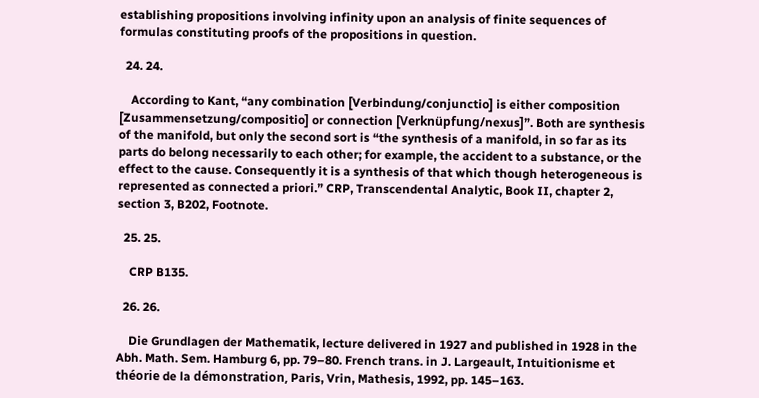establishing propositions involving infinity upon an analysis of finite sequences of formulas constituting proofs of the propositions in question.

  24. 24.

    According to Kant, “any combination [Verbindung/conjunctio] is either composition [Zusammensetzung/compositio] or connection [Verknüpfung/nexus]”. Both are synthesis of the manifold, but only the second sort is “the synthesis of a manifold, in so far as its parts do belong necessarily to each other; for example, the accident to a substance, or the effect to the cause. Consequently it is a synthesis of that which though heterogeneous is represented as connected a priori.” CRP, Transcendental Analytic, Book II, chapter 2, section 3, B202, Footnote.

  25. 25.

    CRP B135.

  26. 26.

    Die Grundlagen der Mathematik, lecture delivered in 1927 and published in 1928 in the Abh. Math. Sem. Hamburg 6, pp. 79–80. French trans. in J. Largeault, Intuitionisme et théorie de la démonstration, Paris, Vrin, Mathesis, 1992, pp. 145–163.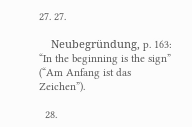27. 27.

    Neubegründung, p. 163: “In the beginning is the sign” (“Am Anfang ist das Zeichen”).

  28.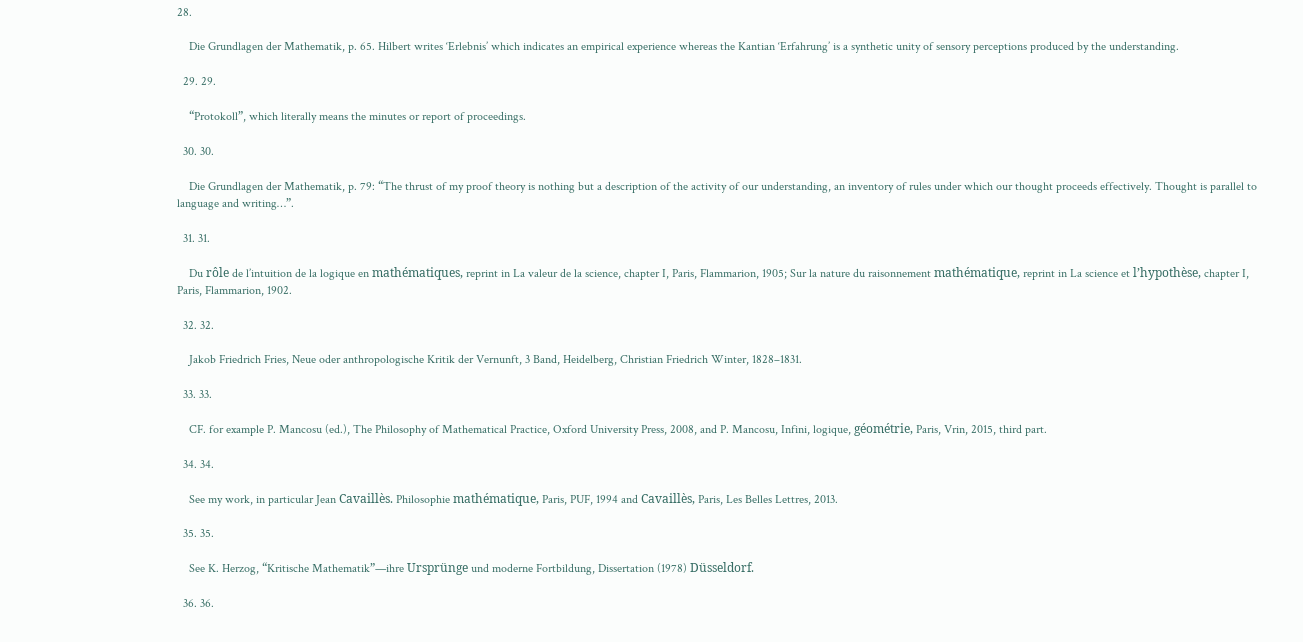28.

    Die Grundlagen der Mathematik, p. 65. Hilbert writes ‘Erlebnis’ which indicates an empirical experience whereas the Kantian ‘Erfahrung’ is a synthetic unity of sensory perceptions produced by the understanding.

  29. 29.

    “Protokoll”, which literally means the minutes or report of proceedings.

  30. 30.

    Die Grundlagen der Mathematik, p. 79: “The thrust of my proof theory is nothing but a description of the activity of our understanding, an inventory of rules under which our thought proceeds effectively. Thought is parallel to language and writing…”.

  31. 31.

    Du rôle de l’intuition de la logique en mathématiques, reprint in La valeur de la science, chapter I, Paris, Flammarion, 1905; Sur la nature du raisonnement mathématique, reprint in La science et l’hypothèse, chapter I, Paris, Flammarion, 1902.

  32. 32.

    Jakob Friedrich Fries, Neue oder anthropologische Kritik der Vernunft, 3 Band, Heidelberg, Christian Friedrich Winter, 1828–1831.

  33. 33.

    CF. for example P. Mancosu (ed.), The Philosophy of Mathematical Practice, Oxford University Press, 2008, and P. Mancosu, Infini, logique, géométrie, Paris, Vrin, 2015, third part.

  34. 34.

    See my work, in particular Jean Cavaillès. Philosophie mathématique, Paris, PUF, 1994 and Cavaillès, Paris, Les Belles Lettres, 2013.

  35. 35.

    See K. Herzog, “Kritische Mathematik”—ihre Ursprünge und moderne Fortbildung, Dissertation (1978) Düsseldorf.

  36. 36.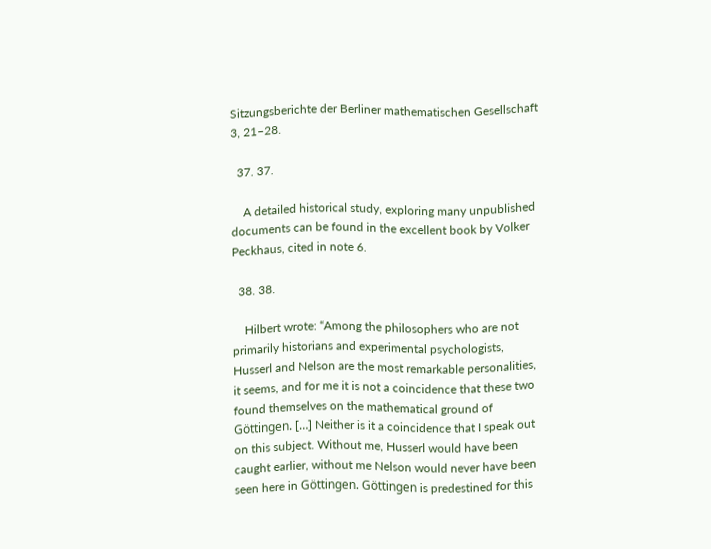Sitzungsberichte der Berliner mathematischen Gesellschaft 3, 21–28.

  37. 37.

    A detailed historical study, exploring many unpublished documents can be found in the excellent book by Volker Peckhaus, cited in note 6.

  38. 38.

    Hilbert wrote: “Among the philosophers who are not primarily historians and experimental psychologists, Husserl and Nelson are the most remarkable personalities, it seems, and for me it is not a coincidence that these two found themselves on the mathematical ground of Göttingen. […] Neither is it a coincidence that I speak out on this subject. Without me, Husserl would have been caught earlier, without me Nelson would never have been seen here in Göttingen. Göttingen is predestined for this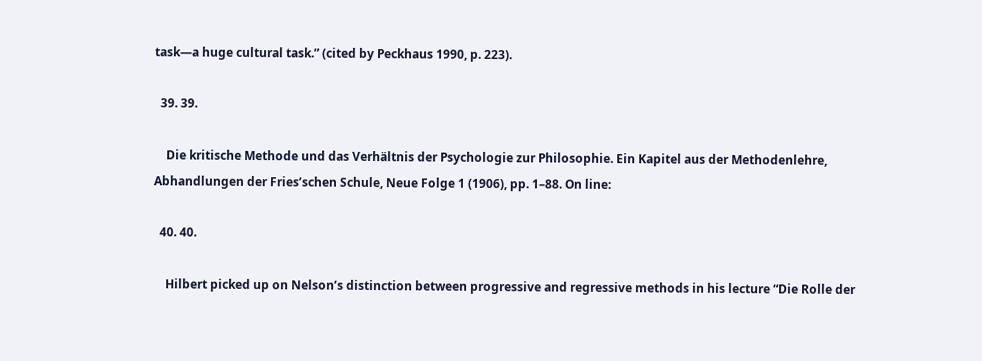task—a huge cultural task.” (cited by Peckhaus 1990, p. 223).

  39. 39.

    Die kritische Methode und das Verhältnis der Psychologie zur Philosophie. Ein Kapitel aus der Methodenlehre, Abhandlungen der Fries’schen Schule, Neue Folge 1 (1906), pp. 1–88. On line:

  40. 40.

    Hilbert picked up on Nelson’s distinction between progressive and regressive methods in his lecture “Die Rolle der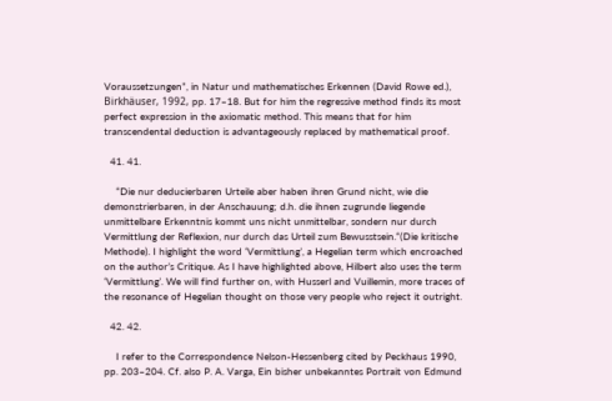Voraussetzungen”, in Natur und mathematisches Erkennen (David Rowe ed.), Birkhäuser, 1992, pp. 17–18. But for him the regressive method finds its most perfect expression in the axiomatic method. This means that for him transcendental deduction is advantageously replaced by mathematical proof.

  41. 41.

    “Die nur deducierbaren Urteile aber haben ihren Grund nicht, wie die demonstrierbaren, in der Anschauung; d.h. die ihnen zugrunde liegende unmittelbare Erkenntnis kommt uns nicht unmittelbar, sondern nur durch Vermittlung der Reflexion, nur durch das Urteil zum Bewusstsein.“(Die kritische Methode). I highlight the word ‘Vermittlung’, a Hegelian term which encroached on the author’s Critique. As I have highlighted above, Hilbert also uses the term ‘Vermittlung’. We will find further on, with Husserl and Vuillemin, more traces of the resonance of Hegelian thought on those very people who reject it outright.

  42. 42.

    I refer to the Correspondence Nelson-Hessenberg cited by Peckhaus 1990, pp. 203–204. Cf. also P. A. Varga, Ein bisher unbekanntes Portrait von Edmund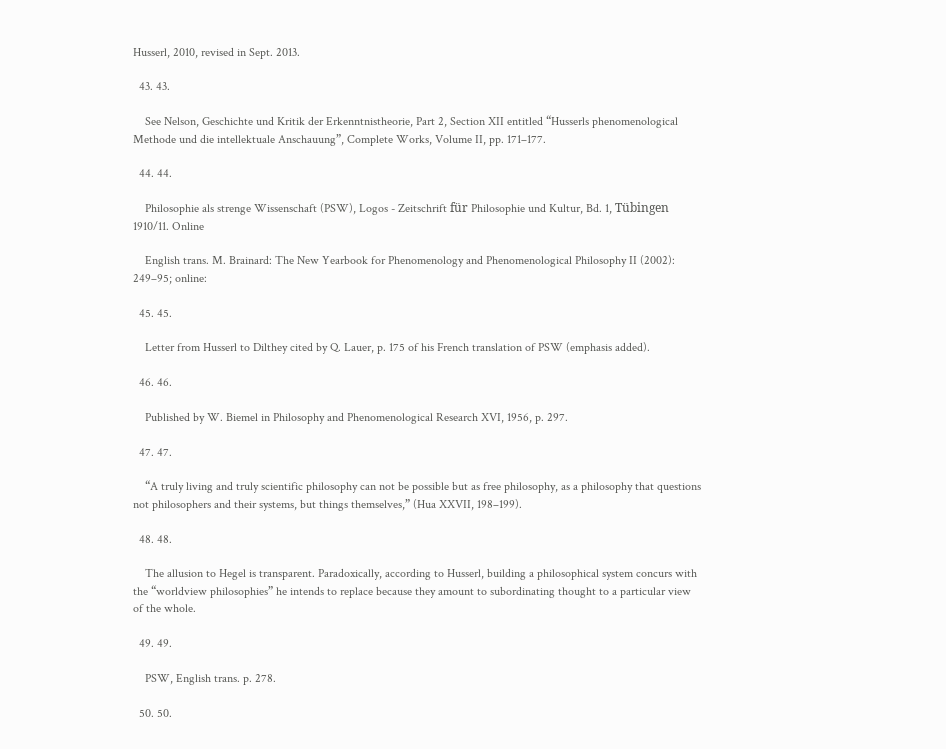Husserl, 2010, revised in Sept. 2013.

  43. 43.

    See Nelson, Geschichte und Kritik der Erkenntnistheorie, Part 2, Section XII entitled “Husserls phenomenological Methode und die intellektuale Anschauung”, Complete Works, Volume II, pp. 171–177.

  44. 44.

    Philosophie als strenge Wissenschaft (PSW), Logos - Zeitschrift für Philosophie und Kultur, Bd. 1, Tübingen 1910/11. Online

    English trans. M. Brainard: The New Yearbook for Phenomenology and Phenomenological Philosophy II (2002): 249–95; online:

  45. 45.

    Letter from Husserl to Dilthey cited by Q. Lauer, p. 175 of his French translation of PSW (emphasis added).

  46. 46.

    Published by W. Biemel in Philosophy and Phenomenological Research XVI, 1956, p. 297.

  47. 47.

    “A truly living and truly scientific philosophy can not be possible but as free philosophy, as a philosophy that questions not philosophers and their systems, but things themselves,” (Hua XXVII, 198–199).

  48. 48.

    The allusion to Hegel is transparent. Paradoxically, according to Husserl, building a philosophical system concurs with the “worldview philosophies” he intends to replace because they amount to subordinating thought to a particular view of the whole.

  49. 49.

    PSW, English trans. p. 278.

  50. 50.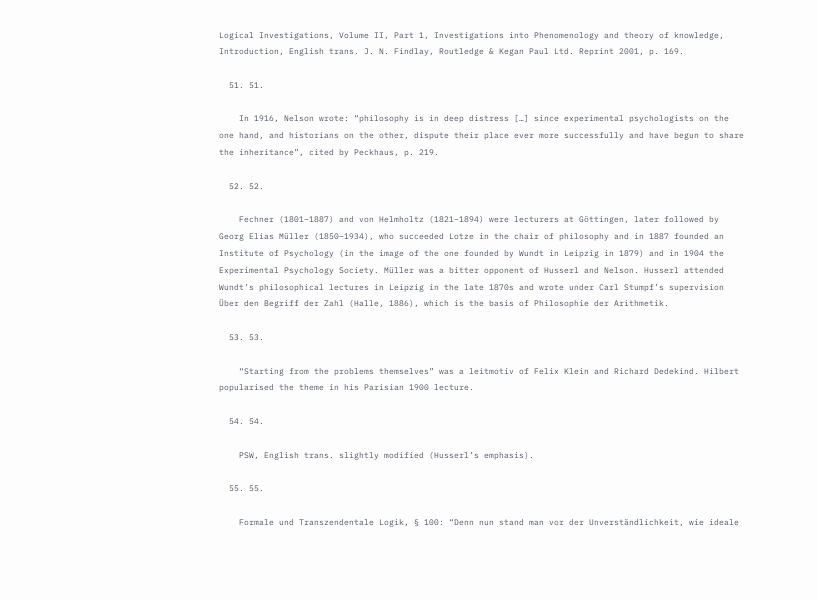Logical Investigations, Volume II, Part 1, Investigations into Phenomenology and theory of knowledge, Introduction, English trans. J. N. Findlay, Routledge & Kegan Paul Ltd. Reprint 2001, p. 169.

  51. 51.

    In 1916, Nelson wrote: “philosophy is in deep distress […] since experimental psychologists on the one hand, and historians on the other, dispute their place ever more successfully and have begun to share the inheritance”, cited by Peckhaus, p. 219.

  52. 52.

    Fechner (1801–1887) and von Helmholtz (1821–1894) were lecturers at Göttingen, later followed by Georg Elias Müller (1850–1934), who succeeded Lotze in the chair of philosophy and in 1887 founded an Institute of Psychology (in the image of the one founded by Wundt in Leipzig in 1879) and in 1904 the Experimental Psychology Society. Müller was a bitter opponent of Husserl and Nelson. Husserl attended Wundt’s philosophical lectures in Leipzig in the late 1870s and wrote under Carl Stumpf’s supervision Über den Begriff der Zahl (Halle, 1886), which is the basis of Philosophie der Arithmetik.

  53. 53.

    “Starting from the problems themselves” was a leitmotiv of Felix Klein and Richard Dedekind. Hilbert popularised the theme in his Parisian 1900 lecture.

  54. 54.

    PSW, English trans. slightly modified (Husserl’s emphasis).

  55. 55.

    Formale und Transzendentale Logik, § 100: “Denn nun stand man vor der Unverständlichkeit, wie ideale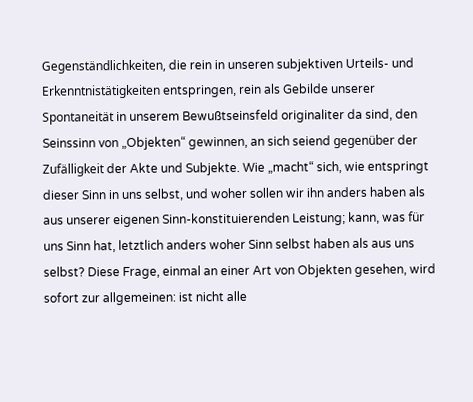Gegenständlichkeiten, die rein in unseren subjektiven Urteils- und Erkenntnistätigkeiten entspringen, rein als Gebilde unserer Spontaneität in unserem Bewußtseinsfeld originaliter da sind, den Seinssinn von „Objekten“ gewinnen, an sich seiend gegenüber der Zufälligkeit der Akte und Subjekte. Wie „macht“ sich, wie entspringt dieser Sinn in uns selbst, und woher sollen wir ihn anders haben als aus unserer eigenen Sinn-konstituierenden Leistung; kann, was für uns Sinn hat, letztlich anders woher Sinn selbst haben als aus uns selbst? Diese Frage, einmal an einer Art von Objekten gesehen, wird sofort zur allgemeinen: ist nicht alle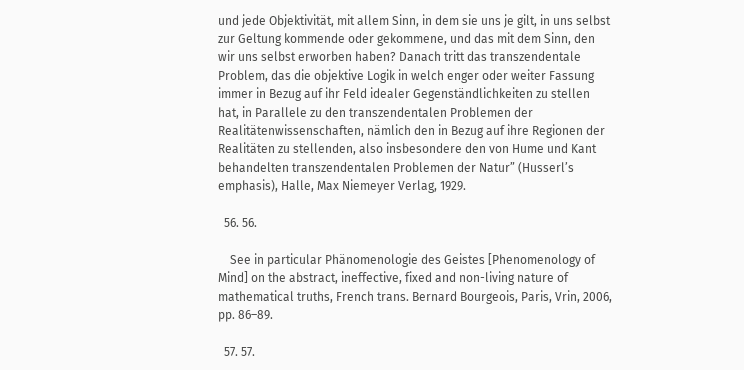und jede Objektivität, mit allem Sinn, in dem sie uns je gilt, in uns selbst zur Geltung kommende oder gekommene, und das mit dem Sinn, den wir uns selbst erworben haben? Danach tritt das transzendentale Problem, das die objektive Logik in welch enger oder weiter Fassung immer in Bezug auf ihr Feld idealer Gegenständlichkeiten zu stellen hat, in Parallele zu den transzendentalen Problemen der Realitätenwissenschaften, nämlich den in Bezug auf ihre Regionen der Realitäten zu stellenden, also insbesondere den von Hume und Kant behandelten transzendentalen Problemen der Natur” (Husserl’s emphasis), Halle, Max Niemeyer Verlag, 1929.

  56. 56.

    See in particular Phänomenologie des Geistes [Phenomenology of Mind] on the abstract, ineffective, fixed and non-living nature of mathematical truths, French trans. Bernard Bourgeois, Paris, Vrin, 2006, pp. 86–89.

  57. 57.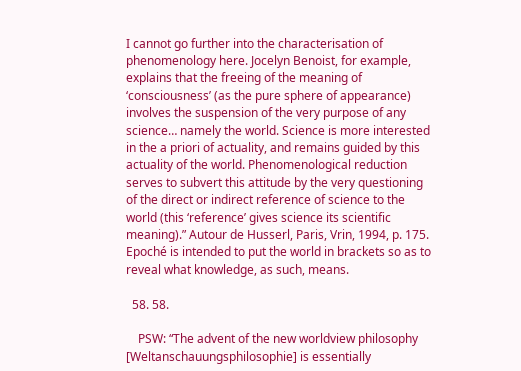I cannot go further into the characterisation of phenomenology here. Jocelyn Benoist, for example, explains that the freeing of the meaning of ‘consciousness’ (as the pure sphere of appearance) involves the suspension of the very purpose of any science… namely the world. Science is more interested in the a priori of actuality, and remains guided by this actuality of the world. Phenomenological reduction serves to subvert this attitude by the very questioning of the direct or indirect reference of science to the world (this ‘reference’ gives science its scientific meaning).” Autour de Husserl, Paris, Vrin, 1994, p. 175. Epoché is intended to put the world in brackets so as to reveal what knowledge, as such, means.

  58. 58.

    PSW: “The advent of the new worldview philosophy [Weltanschauungsphilosophie] is essentially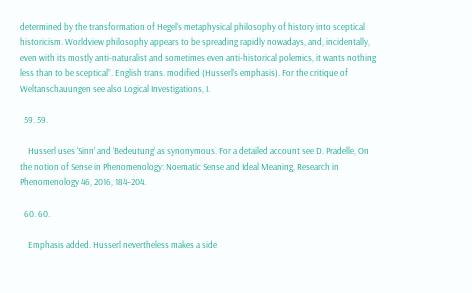determined by the transformation of Hegel‘s metaphysical philosophy of history into sceptical historicism. Worldview philosophy appears to be spreading rapidly nowadays, and, incidentally, even with its mostly anti-naturalist and sometimes even anti-historical polemics, it wants nothing less than to be sceptical”. English trans. modified (Husserl’s emphasis). For the critique of Weltanschauungen see also Logical Investigations, I.

  59. 59.

    Husserl uses ‘Sinn’ and ‘Bedeutung’ as synonymous. For a detailed account see D. Pradelle, On the notion of Sense in Phenomenology: Noematic Sense and Ideal Meaning, Research in Phenomenology 46, 2016, 184–204.

  60. 60.

    Emphasis added. Husserl nevertheless makes a side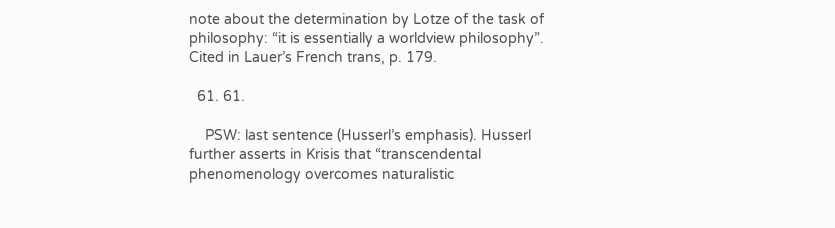note about the determination by Lotze of the task of philosophy: “it is essentially a worldview philosophy”. Cited in Lauer’s French trans, p. 179.

  61. 61.

    PSW: last sentence (Husserl’s emphasis). Husserl further asserts in Krisis that “transcendental phenomenology overcomes naturalistic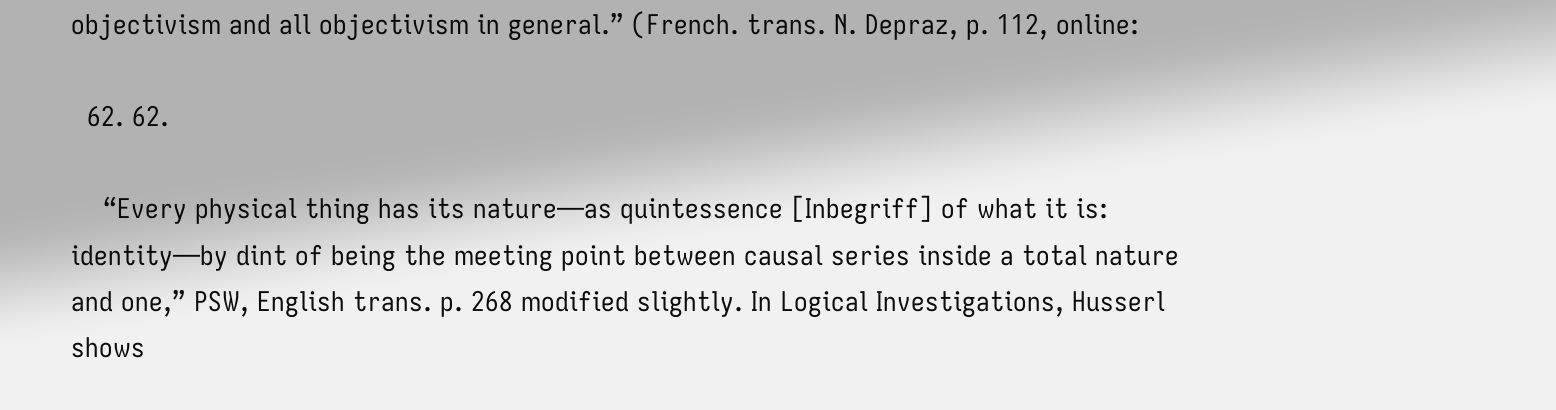objectivism and all objectivism in general.” (French. trans. N. Depraz, p. 112, online:

  62. 62.

    “Every physical thing has its nature—as quintessence [Inbegriff] of what it is: identity—by dint of being the meeting point between causal series inside a total nature and one,” PSW, English trans. p. 268 modified slightly. In Logical Investigations, Husserl shows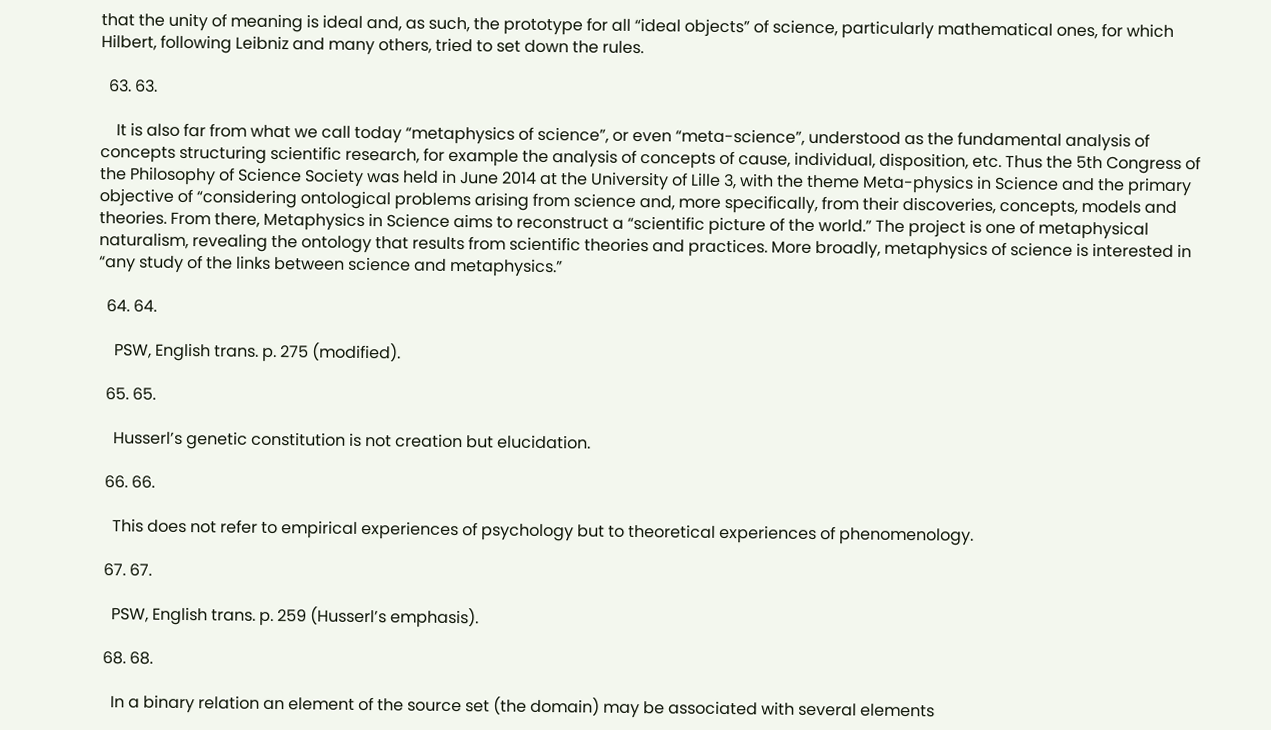that the unity of meaning is ideal and, as such, the prototype for all “ideal objects” of science, particularly mathematical ones, for which Hilbert, following Leibniz and many others, tried to set down the rules.

  63. 63.

    It is also far from what we call today “metaphysics of science”, or even “meta-science”, understood as the fundamental analysis of concepts structuring scientific research, for example the analysis of concepts of cause, individual, disposition, etc. Thus the 5th Congress of the Philosophy of Science Society was held in June 2014 at the University of Lille 3, with the theme Meta-physics in Science and the primary objective of “considering ontological problems arising from science and, more specifically, from their discoveries, concepts, models and theories. From there, Metaphysics in Science aims to reconstruct a “scientific picture of the world.” The project is one of metaphysical naturalism, revealing the ontology that results from scientific theories and practices. More broadly, metaphysics of science is interested in “any study of the links between science and metaphysics.”

  64. 64.

    PSW, English trans. p. 275 (modified).

  65. 65.

    Husserl’s genetic constitution is not creation but elucidation.

  66. 66.

    This does not refer to empirical experiences of psychology but to theoretical experiences of phenomenology.

  67. 67.

    PSW, English trans. p. 259 (Husserl’s emphasis).

  68. 68.

    In a binary relation an element of the source set (the domain) may be associated with several elements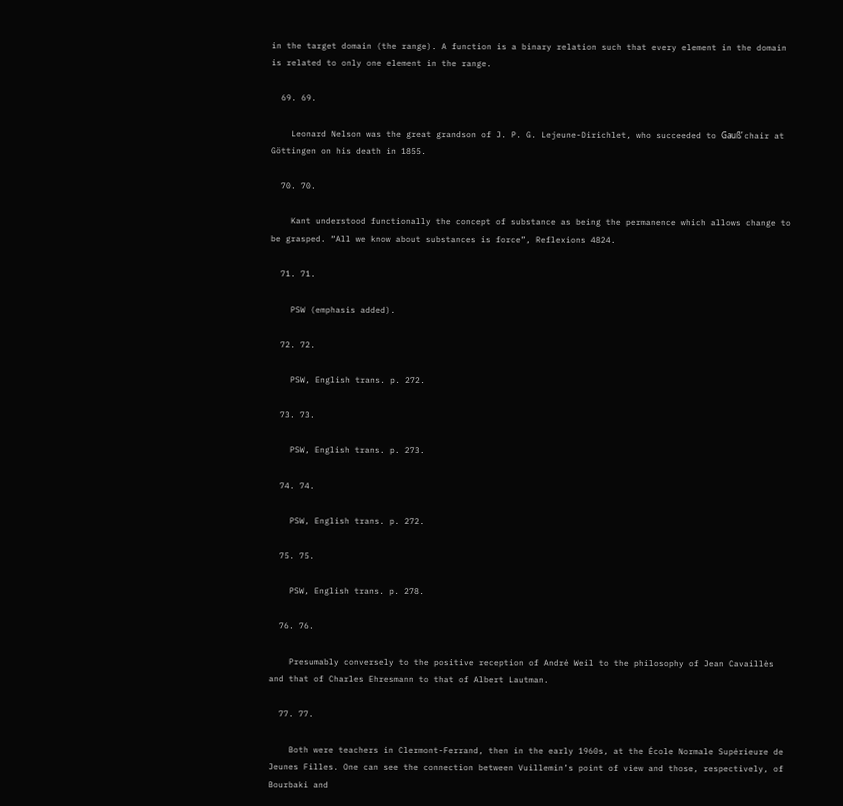in the target domain (the range). A function is a binary relation such that every element in the domain is related to only one element in the range.

  69. 69.

    Leonard Nelson was the great grandson of J. P. G. Lejeune-Dirichlet, who succeeded to Gauß’ chair at Göttingen on his death in 1855.

  70. 70.

    Kant understood functionally the concept of substance as being the permanence which allows change to be grasped. “All we know about substances is force”, Reflexions 4824.

  71. 71.

    PSW (emphasis added).

  72. 72.

    PSW, English trans. p. 272.

  73. 73.

    PSW, English trans. p. 273.

  74. 74.

    PSW, English trans. p. 272.

  75. 75.

    PSW, English trans. p. 278.

  76. 76.

    Presumably conversely to the positive reception of André Weil to the philosophy of Jean Cavaillès and that of Charles Ehresmann to that of Albert Lautman.

  77. 77.

    Both were teachers in Clermont-Ferrand, then in the early 1960s, at the École Normale Supérieure de Jeunes Filles. One can see the connection between Vuillemin’s point of view and those, respectively, of Bourbaki and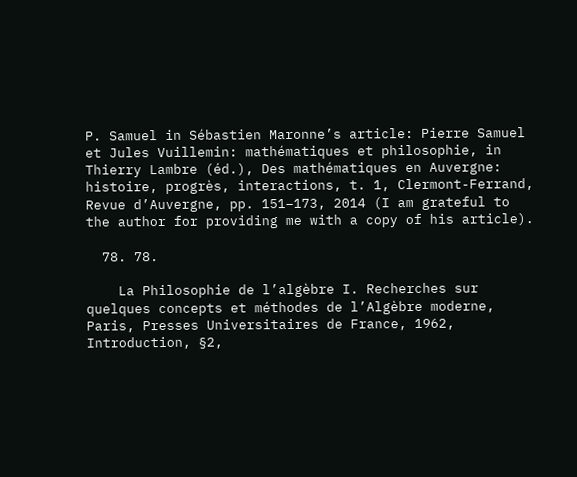P. Samuel in Sébastien Maronne’s article: Pierre Samuel et Jules Vuillemin: mathématiques et philosophie, in Thierry Lambre (éd.), Des mathématiques en Auvergne: histoire, progrès, interactions, t. 1, Clermont-Ferrand, Revue d’Auvergne, pp. 151–173, 2014 (I am grateful to the author for providing me with a copy of his article).

  78. 78.

    La Philosophie de l’algèbre I. Recherches sur quelques concepts et méthodes de l’Algèbre moderne, Paris, Presses Universitaires de France, 1962, Introduction, §2,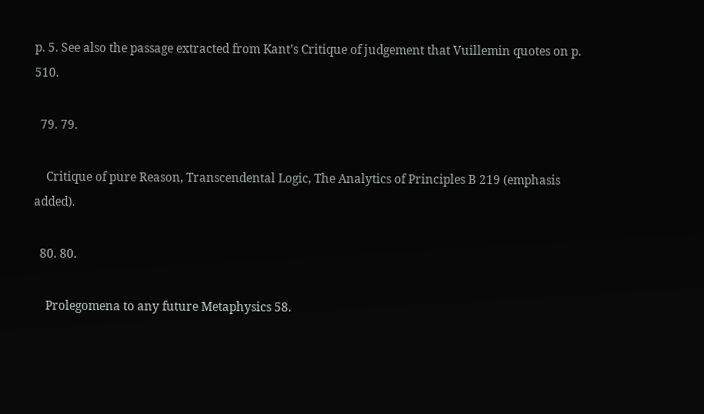p. 5. See also the passage extracted from Kant’s Critique of judgement that Vuillemin quotes on p. 510.

  79. 79.

    Critique of pure Reason, Transcendental Logic, The Analytics of Principles B 219 (emphasis added).

  80. 80.

    Prolegomena to any future Metaphysics 58.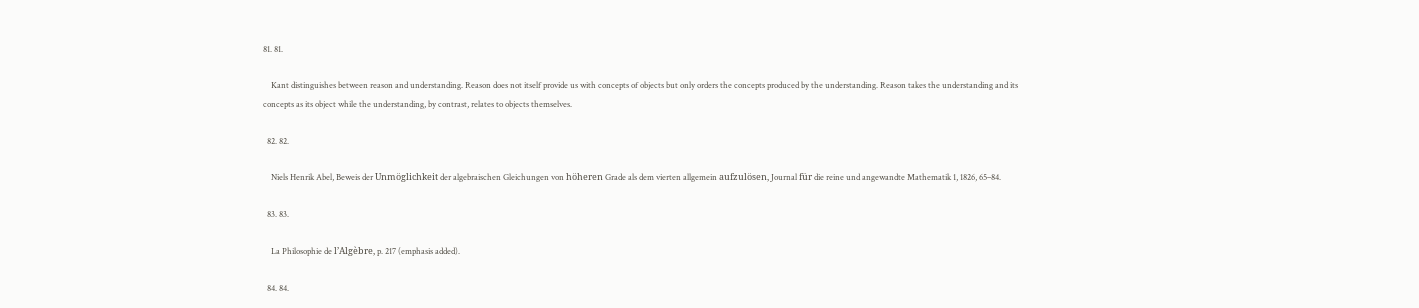81. 81.

    Kant distinguishes between reason and understanding. Reason does not itself provide us with concepts of objects but only orders the concepts produced by the understanding. Reason takes the understanding and its concepts as its object while the understanding, by contrast, relates to objects themselves.

  82. 82.

    Niels Henrik Abel, Beweis der Unmöglichkeit der algebraischen Gleichungen von höheren Grade als dem vierten allgemein aufzulösen, Journal für die reine und angewandte Mathematik 1, 1826, 65–84.

  83. 83.

    La Philosophie de l’Algèbre, p. 217 (emphasis added).

  84. 84.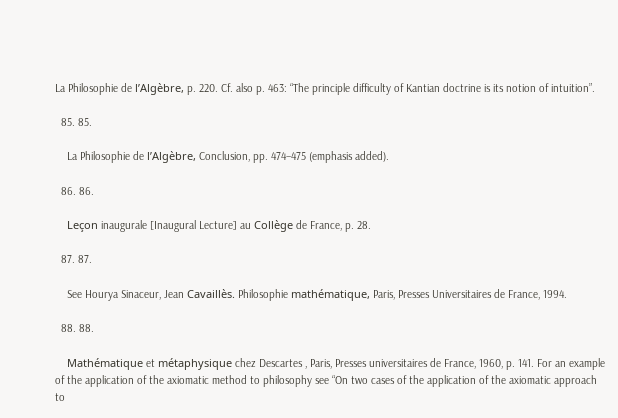La Philosophie de l’Algèbre, p. 220. Cf. also p. 463: “The principle difficulty of Kantian doctrine is its notion of intuition”.

  85. 85.

    La Philosophie de l’Algèbre, Conclusion, pp. 474–475 (emphasis added).

  86. 86.

    Leçon inaugurale [Inaugural Lecture] au Collège de France, p. 28.

  87. 87.

    See Hourya Sinaceur, Jean Cavaillès. Philosophie mathématique, Paris, Presses Universitaires de France, 1994.

  88. 88.

    Mathématique et métaphysique chez Descartes , Paris, Presses universitaires de France, 1960, p. 141. For an example of the application of the axiomatic method to philosophy see “On two cases of the application of the axiomatic approach to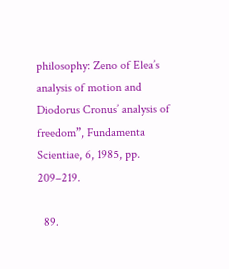philosophy: Zeno of Elea’s analysis of motion and Diodorus Cronus’ analysis of freedom”, Fundamenta Scientiae, 6, 1985, pp. 209–219.

  89.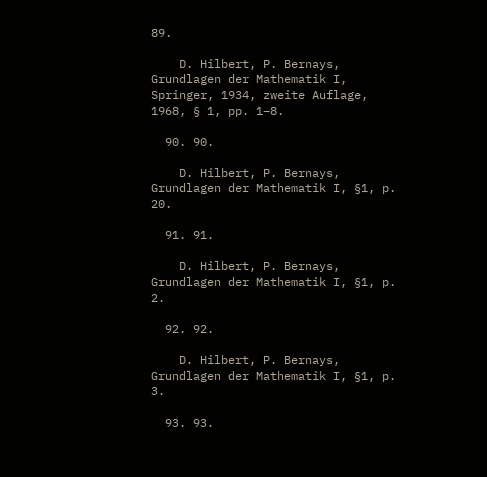89.

    D. Hilbert, P. Bernays, Grundlagen der Mathematik I, Springer, 1934, zweite Auflage, 1968, § 1, pp. 1–8.

  90. 90.

    D. Hilbert, P. Bernays, Grundlagen der Mathematik I, §1, p. 20.

  91. 91.

    D. Hilbert, P. Bernays, Grundlagen der Mathematik I, §1, p. 2.

  92. 92.

    D. Hilbert, P. Bernays, Grundlagen der Mathematik I, §1, p. 3.

  93. 93.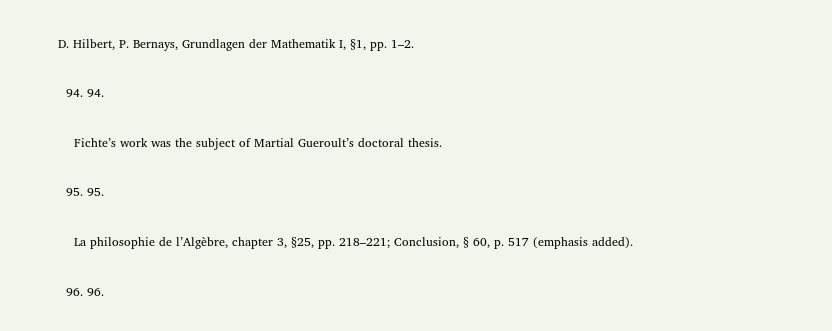D. Hilbert, P. Bernays, Grundlagen der Mathematik I, §1, pp. 1–2.

  94. 94.

    Fichte’s work was the subject of Martial Gueroult’s doctoral thesis.

  95. 95.

    La philosophie de l’Algèbre, chapter 3, §25, pp. 218–221; Conclusion, § 60, p. 517 (emphasis added).

  96. 96.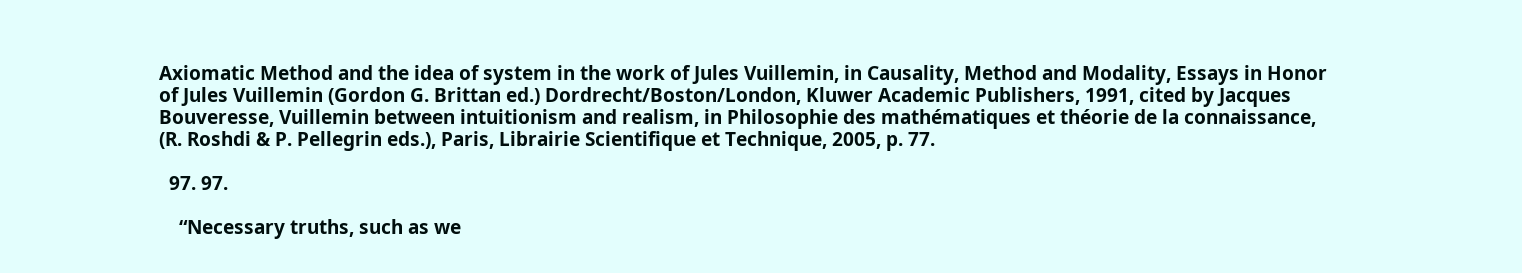Axiomatic Method and the idea of system in the work of Jules Vuillemin, in Causality, Method and Modality, Essays in Honor of Jules Vuillemin (Gordon G. Brittan ed.) Dordrecht/Boston/London, Kluwer Academic Publishers, 1991, cited by Jacques Bouveresse, Vuillemin between intuitionism and realism, in Philosophie des mathématiques et théorie de la connaissance, (R. Roshdi & P. Pellegrin eds.), Paris, Librairie Scientifique et Technique, 2005, p. 77.

  97. 97.

    “Necessary truths, such as we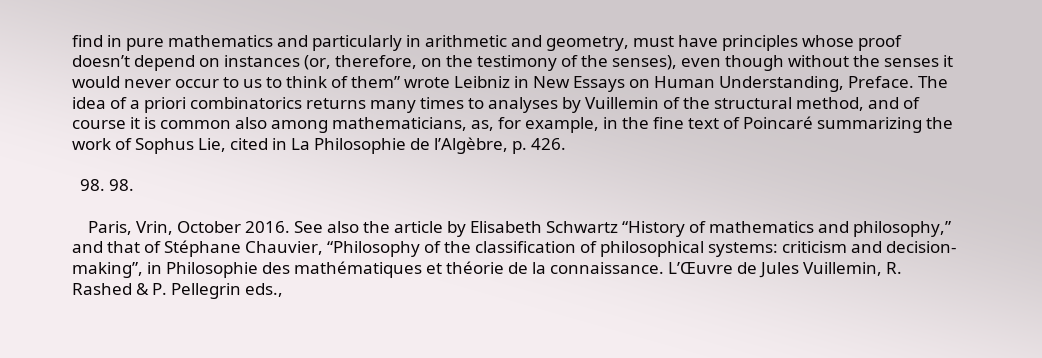find in pure mathematics and particularly in arithmetic and geometry, must have principles whose proof doesn’t depend on instances (or, therefore, on the testimony of the senses), even though without the senses it would never occur to us to think of them” wrote Leibniz in New Essays on Human Understanding, Preface. The idea of a priori combinatorics returns many times to analyses by Vuillemin of the structural method, and of course it is common also among mathematicians, as, for example, in the fine text of Poincaré summarizing the work of Sophus Lie, cited in La Philosophie de l’Algèbre, p. 426.

  98. 98.

    Paris, Vrin, October 2016. See also the article by Elisabeth Schwartz “History of mathematics and philosophy,” and that of Stéphane Chauvier, “Philosophy of the classification of philosophical systems: criticism and decision-making”, in Philosophie des mathématiques et théorie de la connaissance. L’Œuvre de Jules Vuillemin, R. Rashed & P. Pellegrin eds.,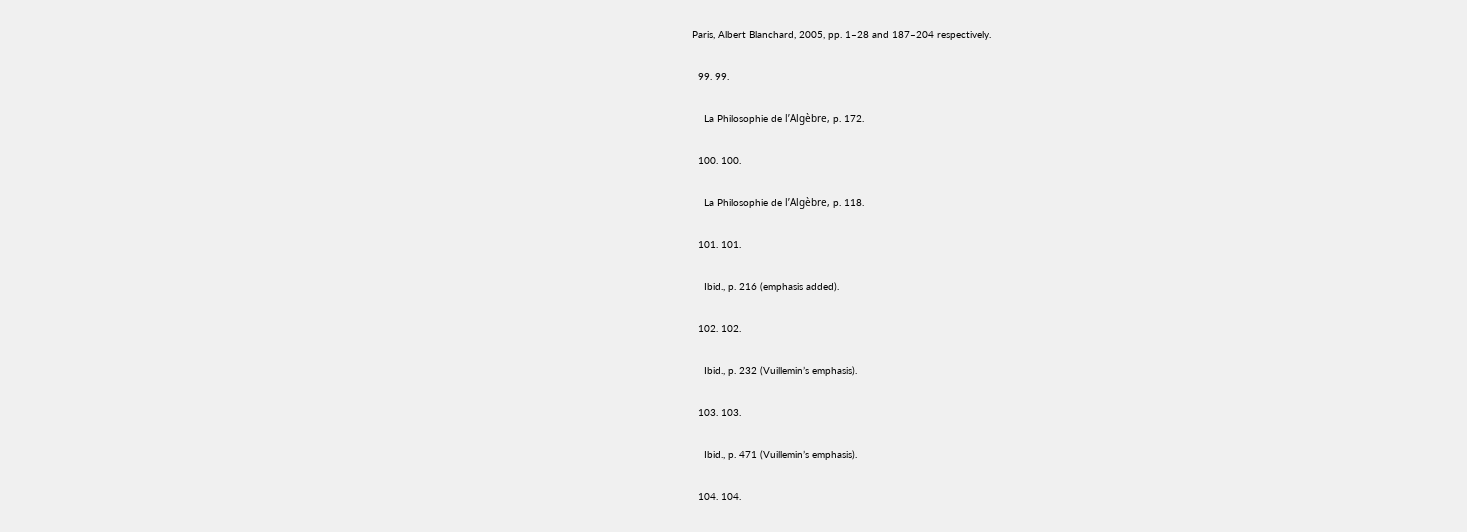Paris, Albert Blanchard, 2005, pp. 1–28 and 187–204 respectively.

  99. 99.

    La Philosophie de l’Algèbre, p. 172.

  100. 100.

    La Philosophie de l’Algèbre, p. 118.

  101. 101.

    Ibid., p. 216 (emphasis added).

  102. 102.

    Ibid., p. 232 (Vuillemin’s emphasis).

  103. 103.

    Ibid., p. 471 (Vuillemin’s emphasis).

  104. 104.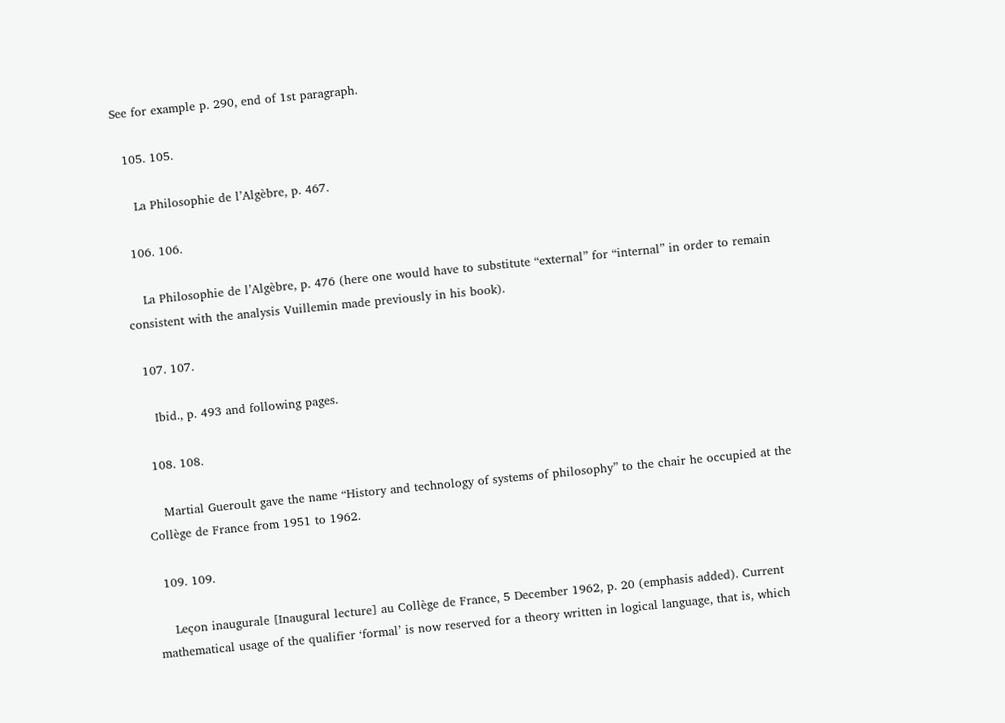See for example p. 290, end of 1st paragraph.

  105. 105.

    La Philosophie de l’Algèbre, p. 467.

  106. 106.

    La Philosophie de l’Algèbre, p. 476 (here one would have to substitute “external” for “internal” in order to remain consistent with the analysis Vuillemin made previously in his book).

  107. 107.

    Ibid., p. 493 and following pages.

  108. 108.

    Martial Gueroult gave the name “History and technology of systems of philosophy” to the chair he occupied at the Collège de France from 1951 to 1962.

  109. 109.

    Leçon inaugurale [Inaugural lecture] au Collège de France, 5 December 1962, p. 20 (emphasis added). Current mathematical usage of the qualifier ‘formal’ is now reserved for a theory written in logical language, that is, which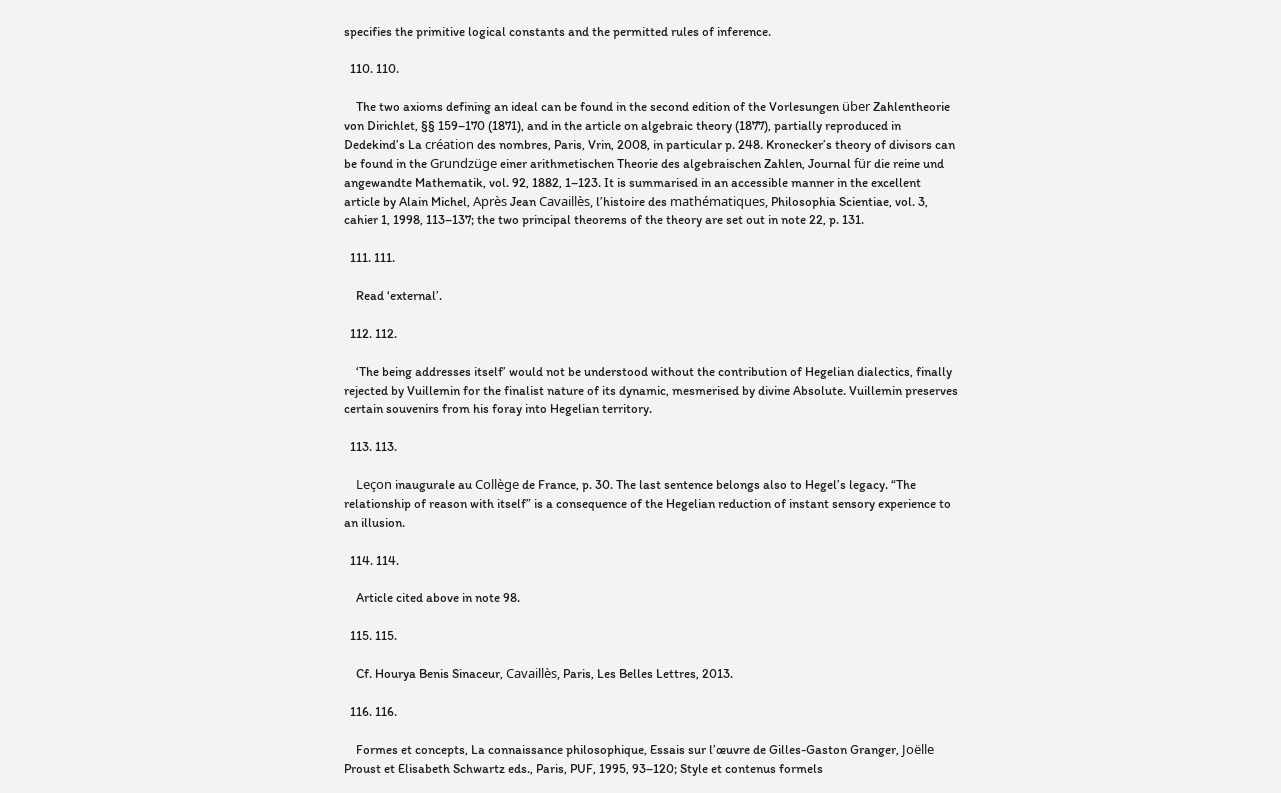specifies the primitive logical constants and the permitted rules of inference.

  110. 110.

    The two axioms defining an ideal can be found in the second edition of the Vorlesungen über Zahlentheorie von Dirichlet, §§ 159–170 (1871), and in the article on algebraic theory (1877), partially reproduced in Dedekind’s La création des nombres, Paris, Vrin, 2008, in particular p. 248. Kronecker’s theory of divisors can be found in the Grundzüge einer arithmetischen Theorie des algebraischen Zahlen, Journal für die reine und angewandte Mathematik, vol. 92, 1882, 1–123. It is summarised in an accessible manner in the excellent article by Alain Michel, Après Jean Cavaillès, l’histoire des mathématiques, Philosophia Scientiae, vol. 3, cahier 1, 1998, 113–137; the two principal theorems of the theory are set out in note 22, p. 131.

  111. 111.

    Read ‘external’.

  112. 112.

    ‘The being addresses itself’ would not be understood without the contribution of Hegelian dialectics, finally rejected by Vuillemin for the finalist nature of its dynamic, mesmerised by divine Absolute. Vuillemin preserves certain souvenirs from his foray into Hegelian territory.

  113. 113.

    Leçon inaugurale au Collège de France, p. 30. The last sentence belongs also to Hegel’s legacy. “The relationship of reason with itself” is a consequence of the Hegelian reduction of instant sensory experience to an illusion.

  114. 114.

    Article cited above in note 98.

  115. 115.

    Cf. Hourya Benis Sinaceur, Cavaillès, Paris, Les Belles Lettres, 2013.

  116. 116.

    Formes et concepts, La connaissance philosophique, Essais sur l’œuvre de Gilles-Gaston Granger, Joëlle Proust et Elisabeth Schwartz eds., Paris, PUF, 1995, 93–120; Style et contenus formels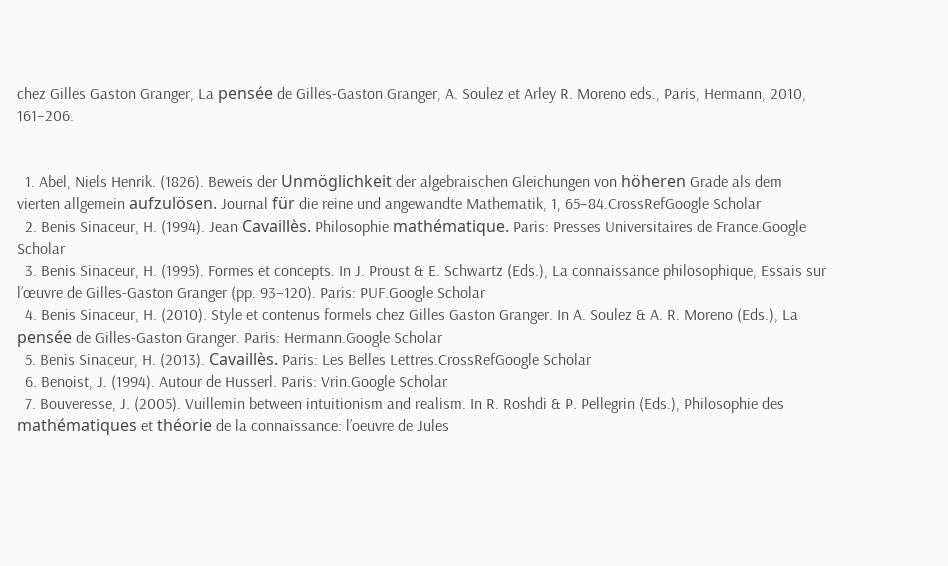chez Gilles Gaston Granger, La pensée de Gilles-Gaston Granger, A. Soulez et Arley R. Moreno eds., Paris, Hermann, 2010, 161–206.


  1. Abel, Niels Henrik. (1826). Beweis der Unmöglichkeit der algebraischen Gleichungen von höheren Grade als dem vierten allgemein aufzulösen. Journal für die reine und angewandte Mathematik, 1, 65–84.CrossRefGoogle Scholar
  2. Benis Sinaceur, H. (1994). Jean Cavaillès. Philosophie mathématique. Paris: Presses Universitaires de France.Google Scholar
  3. Benis Sinaceur, H. (1995). Formes et concepts. In J. Proust & E. Schwartz (Eds.), La connaissance philosophique, Essais sur l’œuvre de Gilles-Gaston Granger (pp. 93–120). Paris: PUF.Google Scholar
  4. Benis Sinaceur, H. (2010). Style et contenus formels chez Gilles Gaston Granger. In A. Soulez & A. R. Moreno (Eds.), La pensée de Gilles-Gaston Granger. Paris: Hermann.Google Scholar
  5. Benis Sinaceur, H. (2013). Cavaillès. Paris: Les Belles Lettres.CrossRefGoogle Scholar
  6. Benoist, J. (1994). Autour de Husserl. Paris: Vrin.Google Scholar
  7. Bouveresse, J. (2005). Vuillemin between intuitionism and realism. In R. Roshdi & P. Pellegrin (Eds.), Philosophie des mathématiques et théorie de la connaissance: l’oeuvre de Jules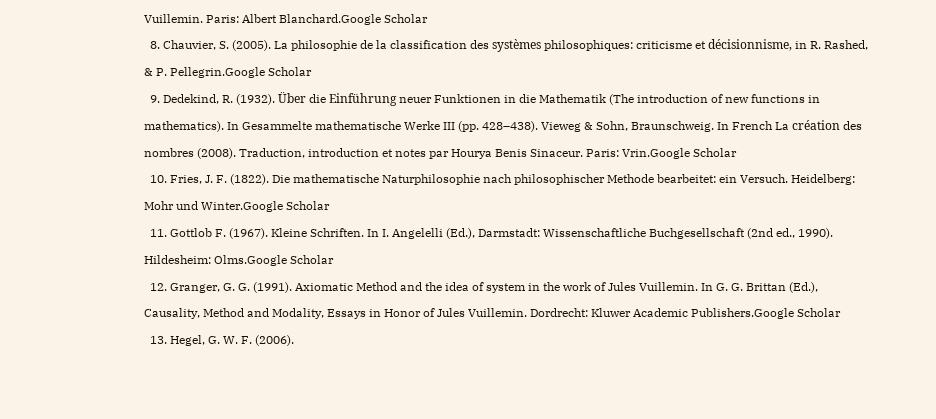Vuillemin. Paris: Albert Blanchard.Google Scholar
  8. Chauvier, S. (2005). La philosophie de la classification des systèmes philosophiques: criticisme et décisionnisme, in R. Rashed, & P. Pellegrin.Google Scholar
  9. Dedekind, R. (1932). Über die Einführung neuer Funktionen in die Mathematik (The introduction of new functions in mathematics). In Gesammelte mathematische Werke III (pp. 428–438). Vieweg & Sohn, Braunschweig. In French La création des nombres (2008). Traduction, introduction et notes par Hourya Benis Sinaceur. Paris: Vrin.Google Scholar
  10. Fries, J. F. (1822). Die mathematische Naturphilosophie nach philosophischer Methode bearbeitet: ein Versuch. Heidelberg: Mohr und Winter.Google Scholar
  11. Gottlob F. (1967). Kleine Schriften. In I. Angelelli (Ed.), Darmstadt: Wissenschaftliche Buchgesellschaft (2nd ed., 1990). Hildesheim: Olms.Google Scholar
  12. Granger, G. G. (1991). Axiomatic Method and the idea of system in the work of Jules Vuillemin. In G. G. Brittan (Ed.), Causality, Method and Modality, Essays in Honor of Jules Vuillemin. Dordrecht: Kluwer Academic Publishers.Google Scholar
  13. Hegel, G. W. F. (2006).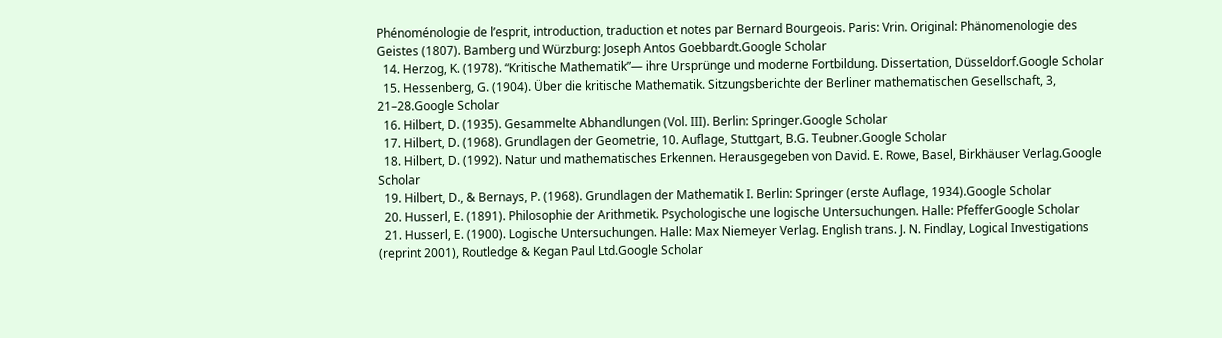Phénoménologie de l’esprit, introduction, traduction et notes par Bernard Bourgeois. Paris: Vrin. Original: Phänomenologie des Geistes (1807). Bamberg und Würzburg: Joseph Antos Goebbardt.Google Scholar
  14. Herzog, K. (1978). “Kritische Mathematik”— ihre Ursprünge und moderne Fortbildung. Dissertation, Düsseldorf.Google Scholar
  15. Hessenberg, G. (1904). Über die kritische Mathematik. Sitzungsberichte der Berliner mathematischen Gesellschaft, 3, 21–28.Google Scholar
  16. Hilbert, D. (1935). Gesammelte Abhandlungen (Vol. III). Berlin: Springer.Google Scholar
  17. Hilbert, D. (1968). Grundlagen der Geometrie, 10. Auflage, Stuttgart, B.G. Teubner.Google Scholar
  18. Hilbert, D. (1992). Natur und mathematisches Erkennen. Herausgegeben von David. E. Rowe, Basel, Birkhäuser Verlag.Google Scholar
  19. Hilbert, D., & Bernays, P. (1968). Grundlagen der Mathematik I. Berlin: Springer (erste Auflage, 1934).Google Scholar
  20. Husserl, E. (1891). Philosophie der Arithmetik. Psychologische une logische Untersuchungen. Halle: PfefferGoogle Scholar
  21. Husserl, E. (1900). Logische Untersuchungen. Halle: Max Niemeyer Verlag. English trans. J. N. Findlay, Logical Investigations (reprint 2001), Routledge & Kegan Paul Ltd.Google Scholar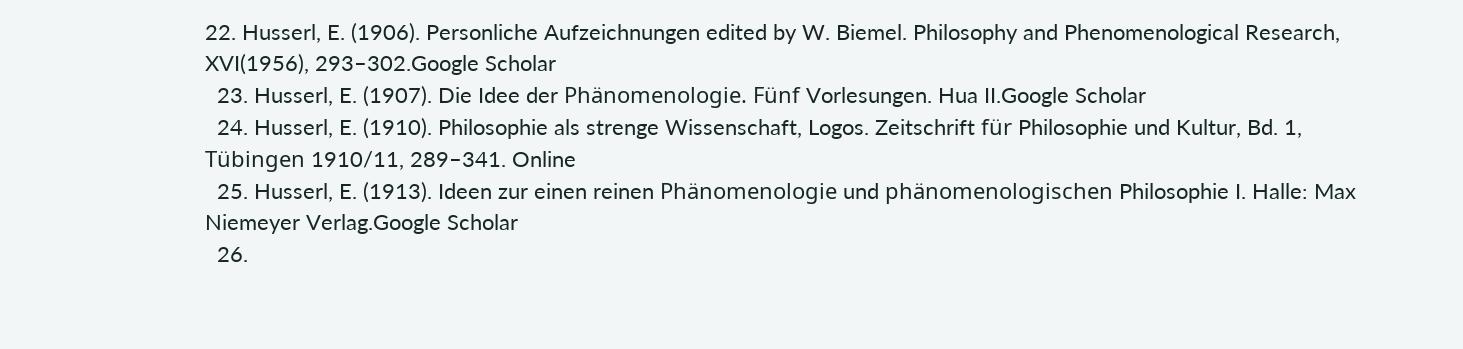22. Husserl, E. (1906). Personliche Aufzeichnungen edited by W. Biemel. Philosophy and Phenomenological Research, XVI(1956), 293–302.Google Scholar
  23. Husserl, E. (1907). Die Idee der Phänomenologie. Fünf Vorlesungen. Hua II.Google Scholar
  24. Husserl, E. (1910). Philosophie als strenge Wissenschaft, Logos. Zeitschrift für Philosophie und Kultur, Bd. 1, Tübingen 1910/11, 289–341. Online
  25. Husserl, E. (1913). Ideen zur einen reinen Phänomenologie und phänomenologischen Philosophie I. Halle: Max Niemeyer Verlag.Google Scholar
  26.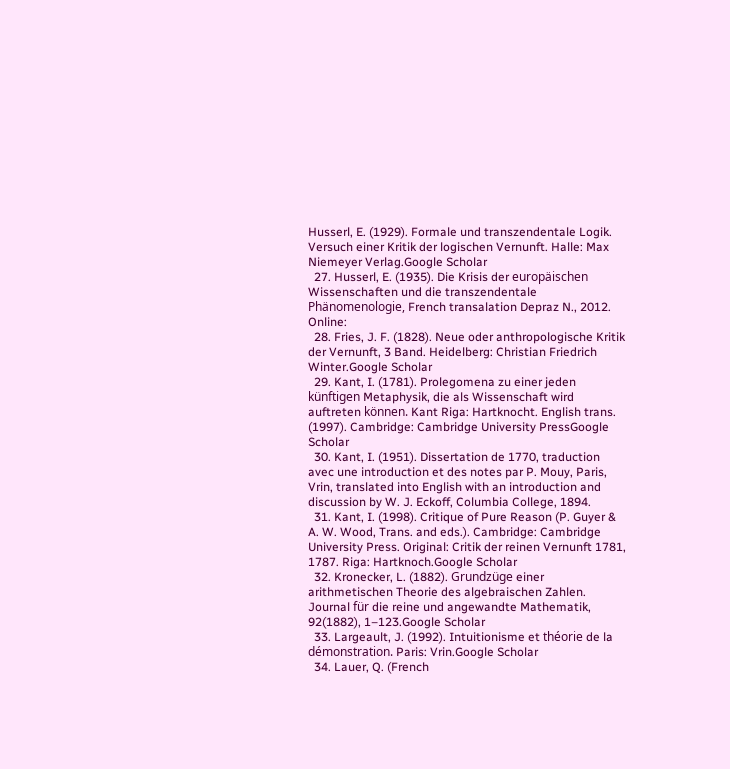Husserl, E. (1929). Formale und transzendentale Logik. Versuch einer Kritik der logischen Vernunft. Halle: Max Niemeyer Verlag.Google Scholar
  27. Husserl, E. (1935). Die Krisis der europäischen Wissenschaften und die transzendentale Phänomenologie, French transalation Depraz N., 2012. Online:
  28. Fries, J. F. (1828). Neue oder anthropologische Kritik der Vernunft, 3 Band. Heidelberg: Christian Friedrich Winter.Google Scholar
  29. Kant, I. (1781). Prolegomena zu einer jeden künftigen Metaphysik, die als Wissenschaft wird auftreten können. Kant Riga: Hartknocht. English trans. (1997). Cambridge: Cambridge University PressGoogle Scholar
  30. Kant, I. (1951). Dissertation de 1770, traduction avec une introduction et des notes par P. Mouy, Paris, Vrin, translated into English with an introduction and discussion by W. J. Eckoff, Columbia College, 1894.
  31. Kant, I. (1998). Critique of Pure Reason (P. Guyer & A. W. Wood, Trans. and eds.). Cambridge: Cambridge University Press. Original: Critik der reinen Vernunft 1781, 1787. Riga: Hartknoch.Google Scholar
  32. Kronecker, L. (1882). Grundzüge einer arithmetischen Theorie des algebraischen Zahlen. Journal für die reine und angewandte Mathematik, 92(1882), 1–123.Google Scholar
  33. Largeault, J. (1992). Intuitionisme et théorie de la démonstration. Paris: Vrin.Google Scholar
  34. Lauer, Q. (French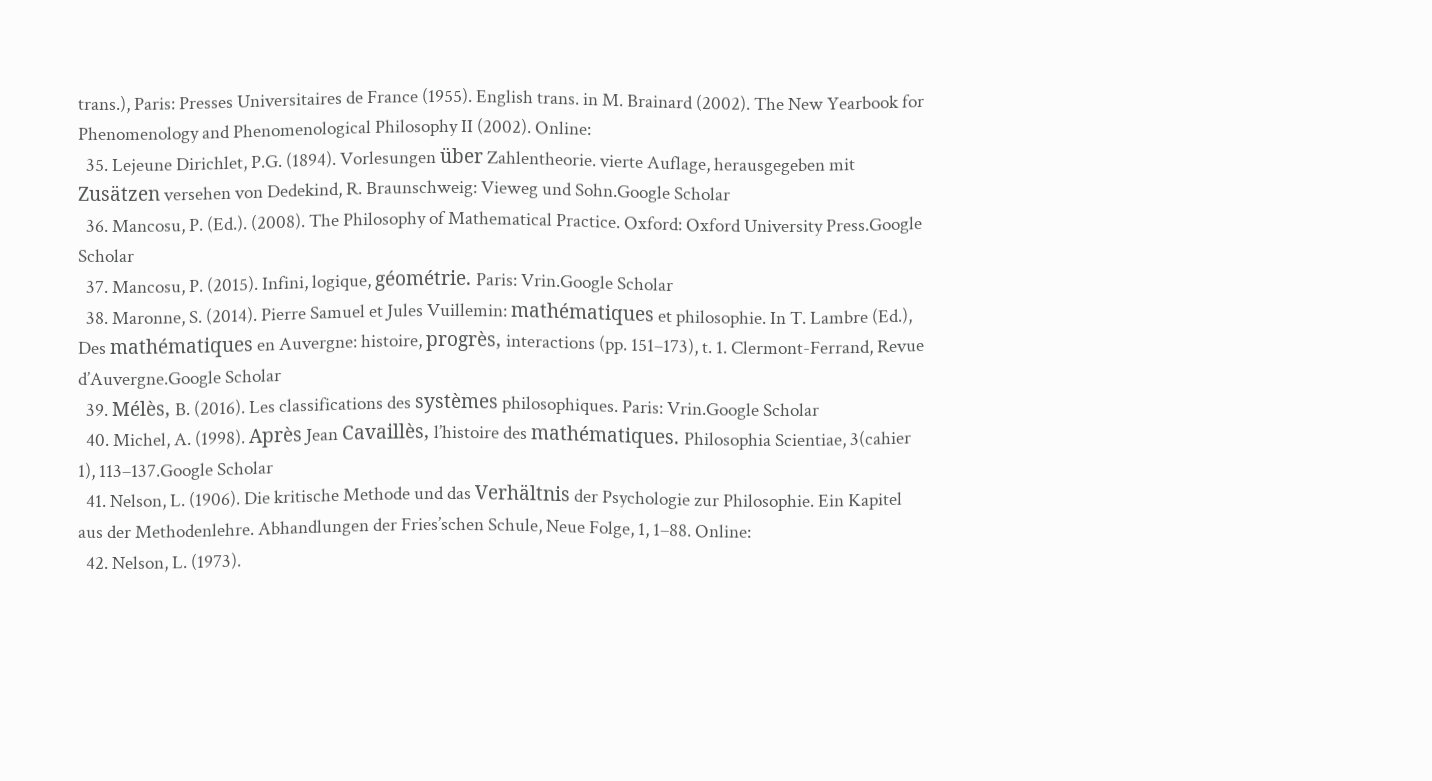trans.), Paris: Presses Universitaires de France (1955). English trans. in M. Brainard (2002). The New Yearbook for Phenomenology and Phenomenological Philosophy II (2002). Online:
  35. Lejeune Dirichlet, P.G. (1894). Vorlesungen über Zahlentheorie. vierte Auflage, herausgegeben mit Zusätzen versehen von Dedekind, R. Braunschweig: Vieweg und Sohn.Google Scholar
  36. Mancosu, P. (Ed.). (2008). The Philosophy of Mathematical Practice. Oxford: Oxford University Press.Google Scholar
  37. Mancosu, P. (2015). Infini, logique, géométrie. Paris: Vrin.Google Scholar
  38. Maronne, S. (2014). Pierre Samuel et Jules Vuillemin: mathématiques et philosophie. In T. Lambre (Ed.), Des mathématiques en Auvergne: histoire, progrès, interactions (pp. 151–173), t. 1. Clermont-Ferrand, Revue d’Auvergne.Google Scholar
  39. Mélès, B. (2016). Les classifications des systèmes philosophiques. Paris: Vrin.Google Scholar
  40. Michel, A. (1998). Après Jean Cavaillès, l’histoire des mathématiques. Philosophia Scientiae, 3(cahier 1), 113–137.Google Scholar
  41. Nelson, L. (1906). Die kritische Methode und das Verhältnis der Psychologie zur Philosophie. Ein Kapitel aus der Methodenlehre. Abhandlungen der Fries’schen Schule, Neue Folge, 1, 1–88. Online:
  42. Nelson, L. (1973).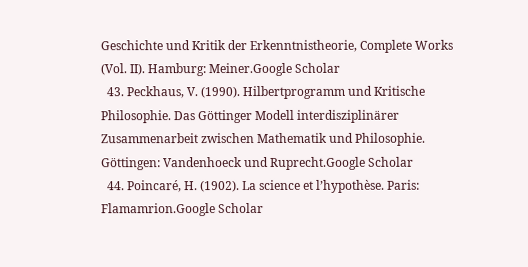Geschichte und Kritik der Erkenntnistheorie, Complete Works (Vol. II). Hamburg: Meiner.Google Scholar
  43. Peckhaus, V. (1990). Hilbertprogramm und Kritische Philosophie. Das Göttinger Modell interdisziplinärer Zusammenarbeit zwischen Mathematik und Philosophie. Göttingen: Vandenhoeck und Ruprecht.Google Scholar
  44. Poincaré, H. (1902). La science et l’hypothèse. Paris: Flamamrion.Google Scholar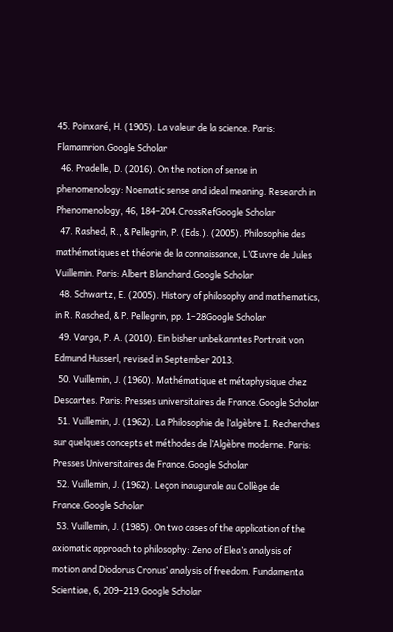45. Poinxaré, H. (1905). La valeur de la science. Paris: Flamamrion.Google Scholar
  46. Pradelle, D. (2016). On the notion of sense in phenomenology: Noematic sense and ideal meaning. Research in Phenomenology, 46, 184–204.CrossRefGoogle Scholar
  47. Rashed, R., & Pellegrin, P. (Eds.). (2005). Philosophie des mathématiques et théorie de la connaissance, L’Œuvre de Jules Vuillemin. Paris: Albert Blanchard.Google Scholar
  48. Schwartz, E. (2005). History of philosophy and mathematics, in R. Rasched, & P. Pellegrin, pp. 1–28Google Scholar
  49. Varga, P. A. (2010). Ein bisher unbekanntes Portrait von Edmund Husserl, revised in September 2013.
  50. Vuillemin, J. (1960). Mathématique et métaphysique chez Descartes. Paris: Presses universitaires de France.Google Scholar
  51. Vuillemin, J. (1962). La Philosophie de l’algèbre I. Recherches sur quelques concepts et méthodes de l’Algèbre moderne. Paris: Presses Universitaires de France.Google Scholar
  52. Vuillemin, J. (1962). Leçon inaugurale au Collège de France.Google Scholar
  53. Vuillemin, J. (1985). On two cases of the application of the axiomatic approach to philosophy: Zeno of Elea’s analysis of motion and Diodorus Cronus’ analysis of freedom. Fundamenta Scientiae, 6, 209–219.Google Scholar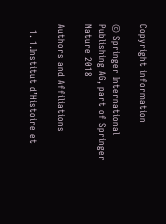Copyright information

© Springer International Publishing AG, part of Springer Nature 2018

Authors and Affiliations

  1. 1.Institut d’Histoire et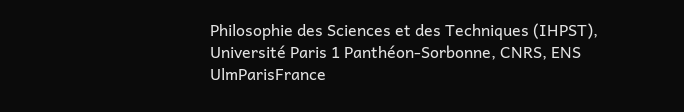Philosophie des Sciences et des Techniques (IHPST), Université Paris 1 Panthéon-Sorbonne, CNRS, ENS UlmParisFrance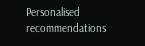Personalised recommendations